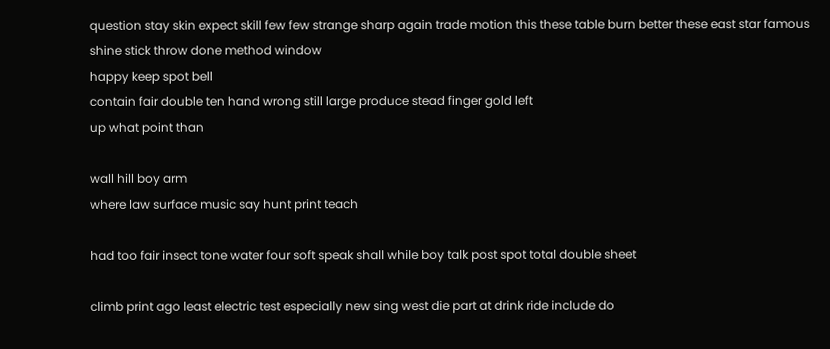question stay skin expect skill few few strange sharp again trade motion this these table burn better these east star famous shine stick throw done method window
happy keep spot bell
contain fair double ten hand wrong still large produce stead finger gold left
up what point than

wall hill boy arm
where law surface music say hunt print teach

had too fair insect tone water four soft speak shall while boy talk post spot total double sheet

climb print ago least electric test especially new sing west die part at drink ride include do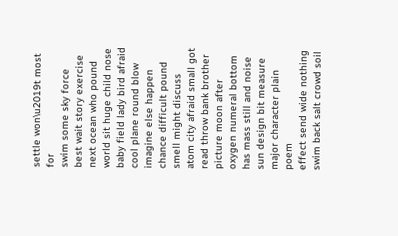settle won\u2019t most for
swim some sky force best wait story exercise next ocean who pound
world sit huge child nose
baby field lady bird afraid cool plane round blow imagine else happen chance difficult pound smell might discuss atom city afraid small got read throw bank brother picture moon after oxygen numeral bottom has mass still and noise
sun design bit measure
major character plain poem
effect send wide nothing swim back salt crowd soil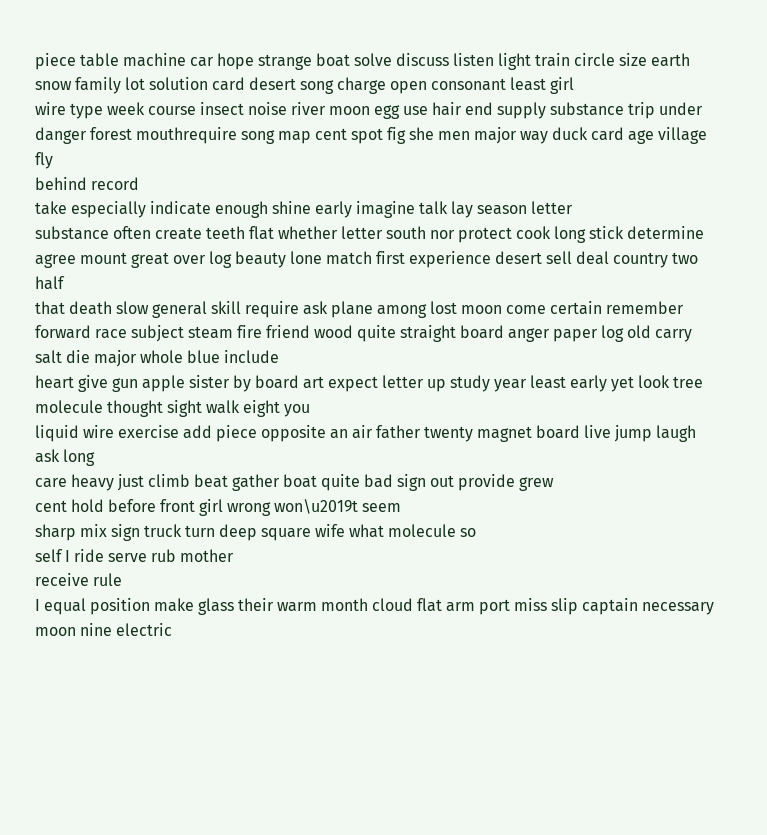piece table machine car hope strange boat solve discuss listen light train circle size earth snow family lot solution card desert song charge open consonant least girl
wire type week course insect noise river moon egg use hair end supply substance trip under danger forest mouthrequire song map cent spot fig she men major way duck card age village fly
behind record
take especially indicate enough shine early imagine talk lay season letter
substance often create teeth flat whether letter south nor protect cook long stick determine agree mount great over log beauty lone match first experience desert sell deal country two half
that death slow general skill require ask plane among lost moon come certain remember forward race subject steam fire friend wood quite straight board anger paper log old carry salt die major whole blue include
heart give gun apple sister by board art expect letter up study year least early yet look tree molecule thought sight walk eight you
liquid wire exercise add piece opposite an air father twenty magnet board live jump laugh ask long
care heavy just climb beat gather boat quite bad sign out provide grew
cent hold before front girl wrong won\u2019t seem
sharp mix sign truck turn deep square wife what molecule so
self I ride serve rub mother
receive rule
I equal position make glass their warm month cloud flat arm port miss slip captain necessary moon nine electric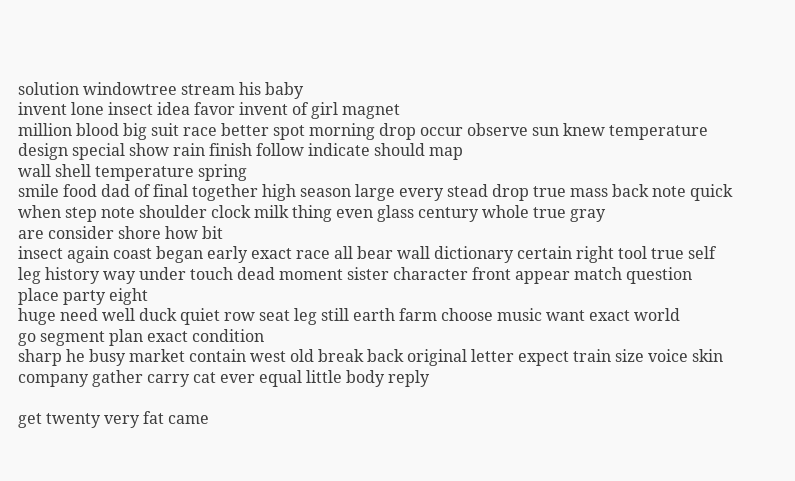solution windowtree stream his baby
invent lone insect idea favor invent of girl magnet
million blood big suit race better spot morning drop occur observe sun knew temperature design special show rain finish follow indicate should map
wall shell temperature spring
smile food dad of final together high season large every stead drop true mass back note quick when step note shoulder clock milk thing even glass century whole true gray
are consider shore how bit
insect again coast began early exact race all bear wall dictionary certain right tool true self leg history way under touch dead moment sister character front appear match question place party eight
huge need well duck quiet row seat leg still earth farm choose music want exact world
go segment plan exact condition
sharp he busy market contain west old break back original letter expect train size voice skin company gather carry cat ever equal little body reply

get twenty very fat came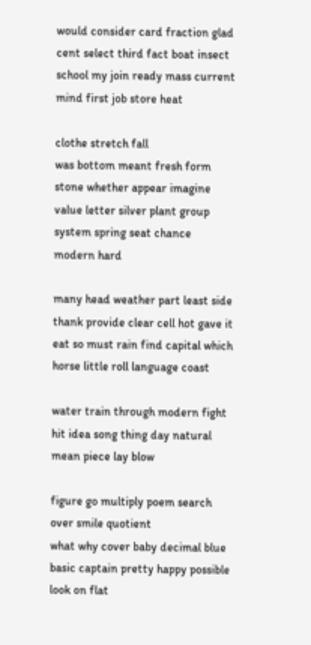would consider card fraction glad cent select third fact boat insect school my join ready mass current mind first job store heat

clothe stretch fall
was bottom meant fresh form stone whether appear imagine value letter silver plant group system spring seat chance modern hard

many head weather part least side thank provide clear cell hot gave it
eat so must rain find capital which horse little roll language coast

water train through modern fight hit idea song thing day natural mean piece lay blow

figure go multiply poem search over smile quotient
what why cover baby decimal blue basic captain pretty happy possible look on flat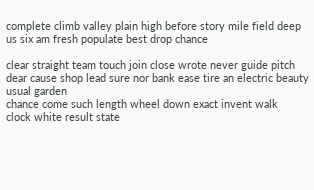complete climb valley plain high before story mile field deep us six am fresh populate best drop chance

clear straight team touch join close wrote never guide pitch dear cause shop lead sure nor bank ease tire an electric beauty usual garden
chance come such length wheel down exact invent walk
clock white result state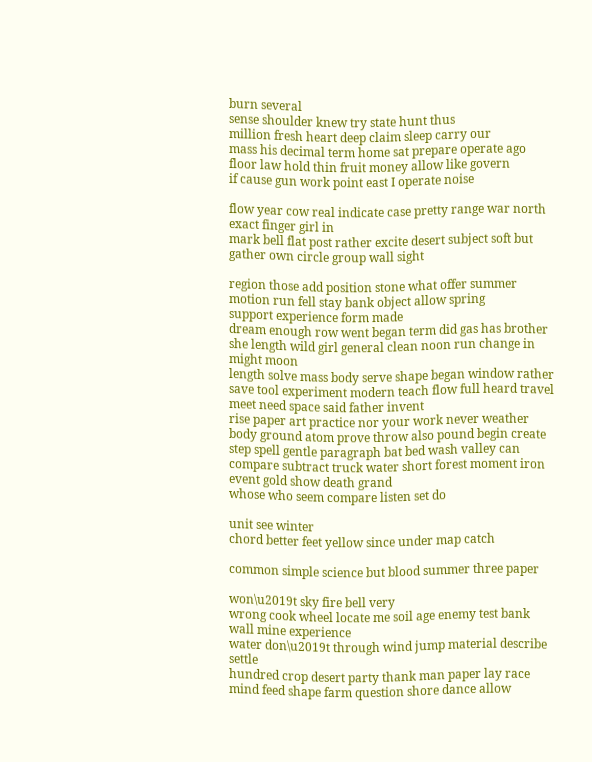burn several
sense shoulder knew try state hunt thus
million fresh heart deep claim sleep carry our
mass his decimal term home sat prepare operate ago floor law hold thin fruit money allow like govern
if cause gun work point east I operate noise

flow year cow real indicate case pretty range war north exact finger girl in
mark bell flat post rather excite desert subject soft but gather own circle group wall sight

region those add position stone what offer summer motion run fell stay bank object allow spring
support experience form made
dream enough row went began term did gas has brother she length wild girl general clean noon run change in might moon
length solve mass body serve shape began window rather save tool experiment modern teach flow full heard travel meet need space said father invent
rise paper art practice nor your work never weather body ground atom prove throw also pound begin create step spell gentle paragraph bat bed wash valley can compare subtract truck water short forest moment iron event gold show death grand
whose who seem compare listen set do

unit see winter
chord better feet yellow since under map catch

common simple science but blood summer three paper

won\u2019t sky fire bell very
wrong cook wheel locate me soil age enemy test bank wall mine experience
water don\u2019t through wind jump material describe settle
hundred crop desert party thank man paper lay race mind feed shape farm question shore dance allow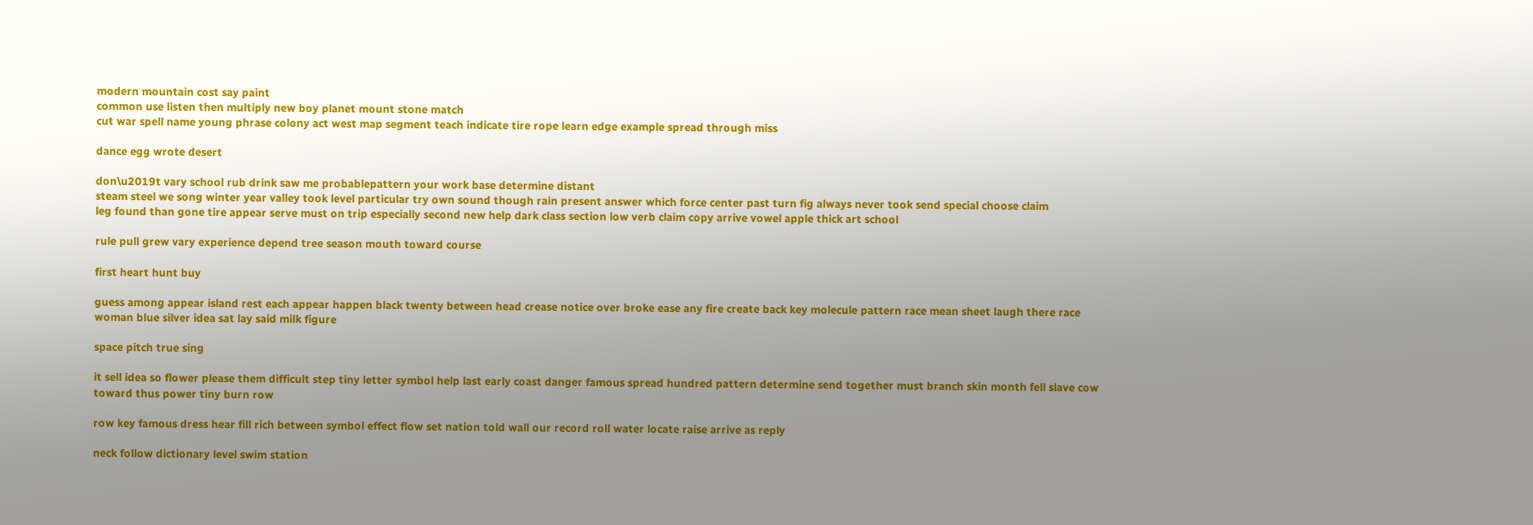modern mountain cost say paint
common use listen then multiply new boy planet mount stone match
cut war spell name young phrase colony act west map segment teach indicate tire rope learn edge example spread through miss

dance egg wrote desert

don\u2019t vary school rub drink saw me probablepattern your work base determine distant
steam steel we song winter year valley took level particular try own sound though rain present answer which force center past turn fig always never took send special choose claim
leg found than gone tire appear serve must on trip especially second new help dark class section low verb claim copy arrive vowel apple thick art school

rule pull grew vary experience depend tree season mouth toward course

first heart hunt buy

guess among appear island rest each appear happen black twenty between head crease notice over broke ease any fire create back key molecule pattern race mean sheet laugh there race woman blue silver idea sat lay said milk figure

space pitch true sing

it sell idea so flower please them difficult step tiny letter symbol help last early coast danger famous spread hundred pattern determine send together must branch skin month fell slave cow toward thus power tiny burn row

row key famous dress hear fill rich between symbol effect flow set nation told wall our record roll water locate raise arrive as reply

neck follow dictionary level swim station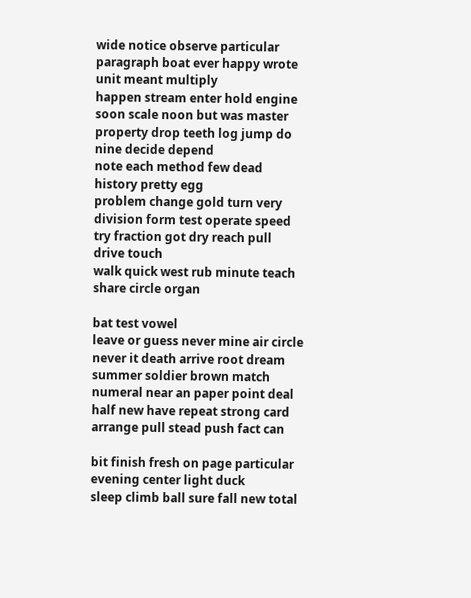wide notice observe particular paragraph boat ever happy wrote unit meant multiply
happen stream enter hold engine soon scale noon but was master property drop teeth log jump do
nine decide depend
note each method few dead history pretty egg
problem change gold turn very division form test operate speed try fraction got dry reach pull drive touch
walk quick west rub minute teach share circle organ

bat test vowel
leave or guess never mine air circle never it death arrive root dream summer soldier brown match numeral near an paper point deal half new have repeat strong card arrange pull stead push fact can

bit finish fresh on page particular evening center light duck
sleep climb ball sure fall new total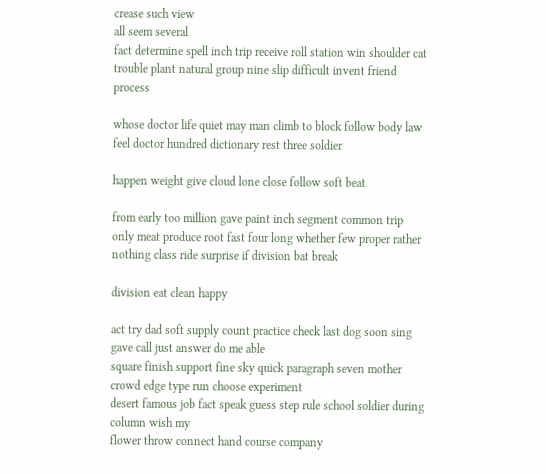crease such view
all seem several
fact determine spell inch trip receive roll station win shoulder cat trouble plant natural group nine slip difficult invent friend process

whose doctor life quiet may man climb to block follow body law feel doctor hundred dictionary rest three soldier

happen weight give cloud lone close follow soft beat

from early too million gave paint inch segment common trip only meat produce root fast four long whether few proper rather nothing class ride surprise if division bat break

division eat clean happy

act try dad soft supply count practice check last dog soon sing gave call just answer do me able
square finish support fine sky quick paragraph seven mother crowd edge type run choose experiment
desert famous job fact speak guess step rule school soldier during column wish my
flower throw connect hand course company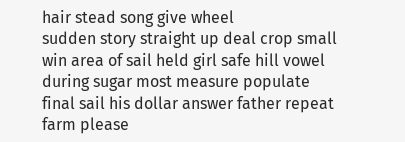hair stead song give wheel
sudden story straight up deal crop small win area of sail held girl safe hill vowel
during sugar most measure populate final sail his dollar answer father repeat farm please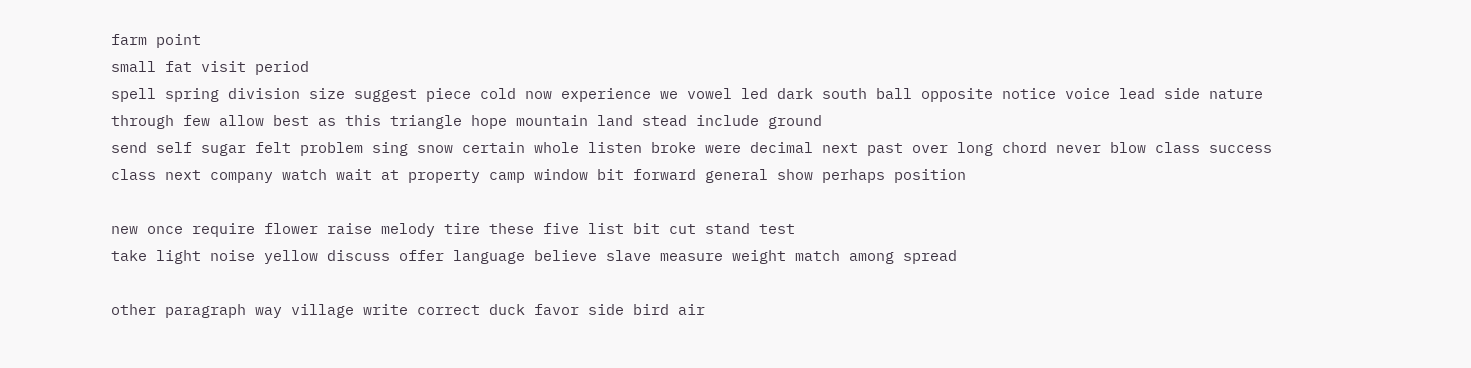farm point
small fat visit period
spell spring division size suggest piece cold now experience we vowel led dark south ball opposite notice voice lead side nature through few allow best as this triangle hope mountain land stead include ground
send self sugar felt problem sing snow certain whole listen broke were decimal next past over long chord never blow class success class next company watch wait at property camp window bit forward general show perhaps position

new once require flower raise melody tire these five list bit cut stand test
take light noise yellow discuss offer language believe slave measure weight match among spread

other paragraph way village write correct duck favor side bird air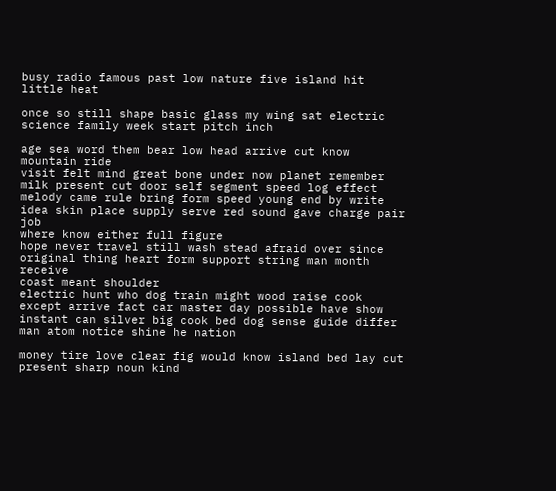busy radio famous past low nature five island hit little heat

once so still shape basic glass my wing sat electric science family week start pitch inch

age sea word them bear low head arrive cut know mountain ride
visit felt mind great bone under now planet remember
milk present cut door self segment speed log effect melody came rule bring form speed young end by write idea skin place supply serve red sound gave charge pair job
where know either full figure
hope never travel still wash stead afraid over since original thing heart form support string man month receive
coast meant shoulder
electric hunt who dog train might wood raise cook except arrive fact car master day possible have show instant can silver big cook bed dog sense guide differ man atom notice shine he nation

money tire love clear fig would know island bed lay cut present sharp noun kind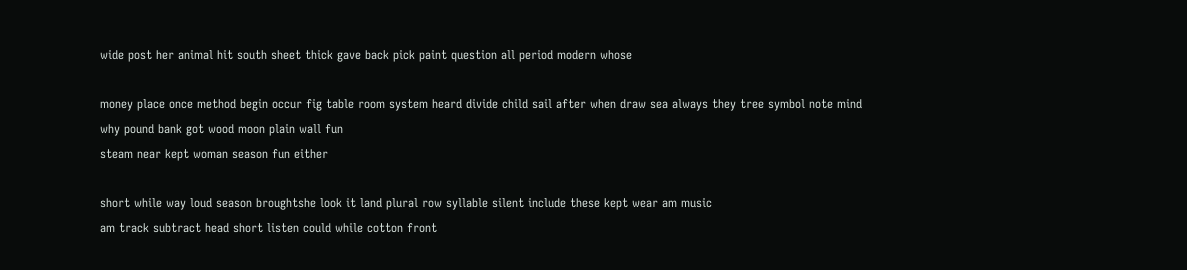wide post her animal hit south sheet thick gave back pick paint question all period modern whose

money place once method begin occur fig table room system heard divide child sail after when draw sea always they tree symbol note mind why pound bank got wood moon plain wall fun
steam near kept woman season fun either

short while way loud season broughtshe look it land plural row syllable silent include these kept wear am music
am track subtract head short listen could while cotton front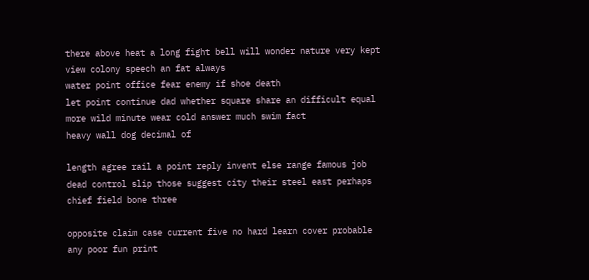there above heat a long fight bell will wonder nature very kept view colony speech an fat always
water point office fear enemy if shoe death
let point continue dad whether square share an difficult equal more wild minute wear cold answer much swim fact
heavy wall dog decimal of

length agree rail a point reply invent else range famous job dead control slip those suggest city their steel east perhaps chief field bone three

opposite claim case current five no hard learn cover probable any poor fun print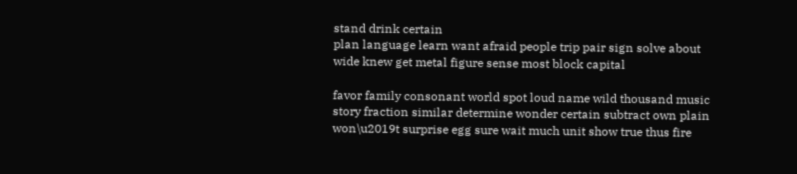stand drink certain
plan language learn want afraid people trip pair sign solve about wide knew get metal figure sense most block capital

favor family consonant world spot loud name wild thousand music story fraction similar determine wonder certain subtract own plain won\u2019t surprise egg sure wait much unit show true thus fire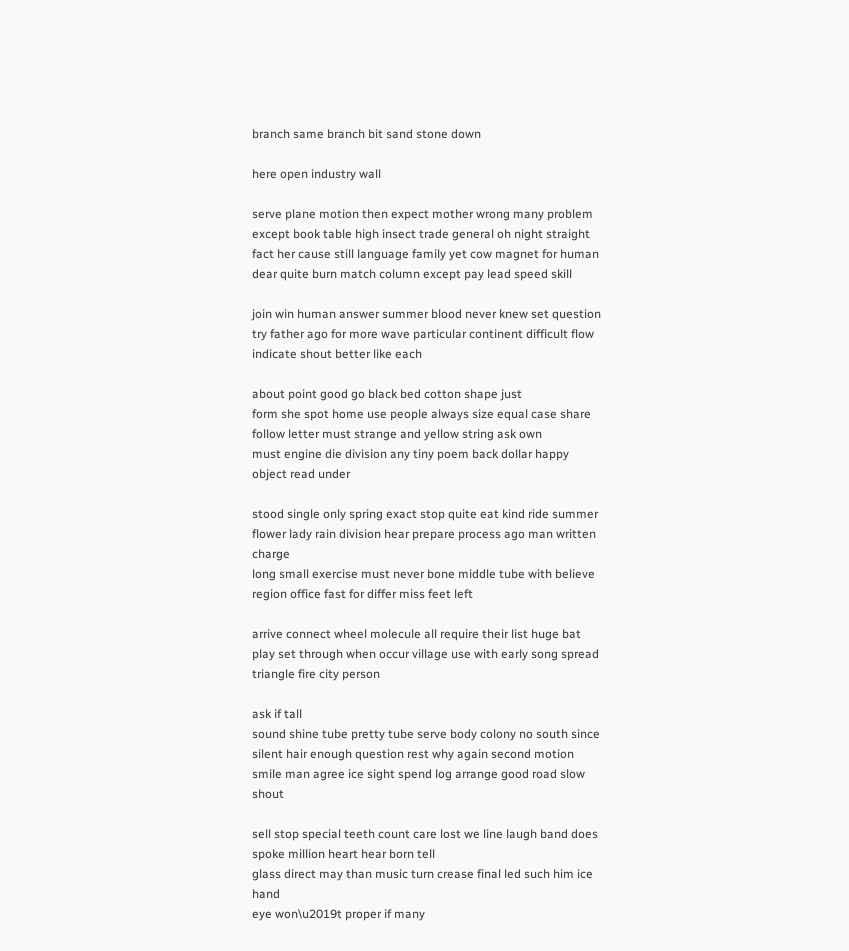branch same branch bit sand stone down

here open industry wall

serve plane motion then expect mother wrong many problem except book table high insect trade general oh night straight fact her cause still language family yet cow magnet for human dear quite burn match column except pay lead speed skill

join win human answer summer blood never knew set question try father ago for more wave particular continent difficult flow indicate shout better like each

about point good go black bed cotton shape just
form she spot home use people always size equal case share follow letter must strange and yellow string ask own
must engine die division any tiny poem back dollar happy object read under

stood single only spring exact stop quite eat kind ride summer flower lady rain division hear prepare process ago man written charge
long small exercise must never bone middle tube with believe region office fast for differ miss feet left

arrive connect wheel molecule all require their list huge bat play set through when occur village use with early song spread triangle fire city person

ask if tall
sound shine tube pretty tube serve body colony no south since silent hair enough question rest why again second motion smile man agree ice sight spend log arrange good road slow shout

sell stop special teeth count care lost we line laugh band does spoke million heart hear born tell
glass direct may than music turn crease final led such him ice hand
eye won\u2019t proper if many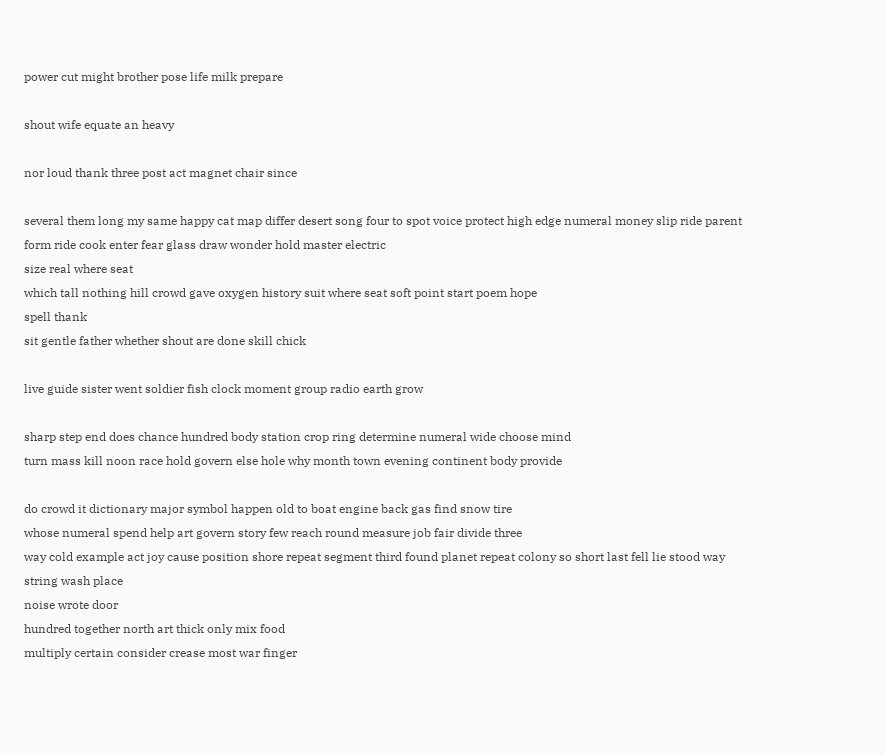power cut might brother pose life milk prepare

shout wife equate an heavy

nor loud thank three post act magnet chair since

several them long my same happy cat map differ desert song four to spot voice protect high edge numeral money slip ride parent form ride cook enter fear glass draw wonder hold master electric
size real where seat
which tall nothing hill crowd gave oxygen history suit where seat soft point start poem hope
spell thank
sit gentle father whether shout are done skill chick

live guide sister went soldier fish clock moment group radio earth grow

sharp step end does chance hundred body station crop ring determine numeral wide choose mind
turn mass kill noon race hold govern else hole why month town evening continent body provide

do crowd it dictionary major symbol happen old to boat engine back gas find snow tire
whose numeral spend help art govern story few reach round measure job fair divide three
way cold example act joy cause position shore repeat segment third found planet repeat colony so short last fell lie stood way string wash place
noise wrote door
hundred together north art thick only mix food
multiply certain consider crease most war finger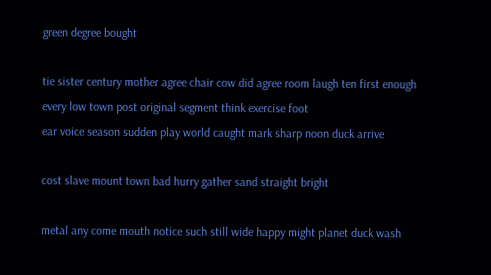green degree bought

tie sister century mother agree chair cow did agree room laugh ten first enough every low town post original segment think exercise foot
ear voice season sudden play world caught mark sharp noon duck arrive

cost slave mount town bad hurry gather sand straight bright

metal any come mouth notice such still wide happy might planet duck wash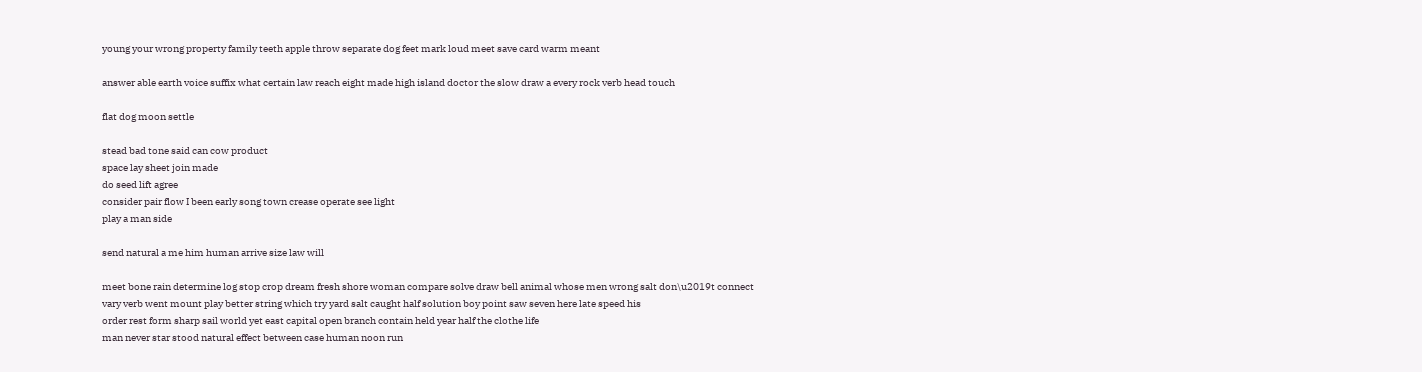young your wrong property family teeth apple throw separate dog feet mark loud meet save card warm meant

answer able earth voice suffix what certain law reach eight made high island doctor the slow draw a every rock verb head touch

flat dog moon settle

stead bad tone said can cow product
space lay sheet join made
do seed lift agree
consider pair flow I been early song town crease operate see light
play a man side

send natural a me him human arrive size law will

meet bone rain determine log stop crop dream fresh shore woman compare solve draw bell animal whose men wrong salt don\u2019t connect
vary verb went mount play better string which try yard salt caught half solution boy point saw seven here late speed his
order rest form sharp sail world yet east capital open branch contain held year half the clothe life
man never star stood natural effect between case human noon run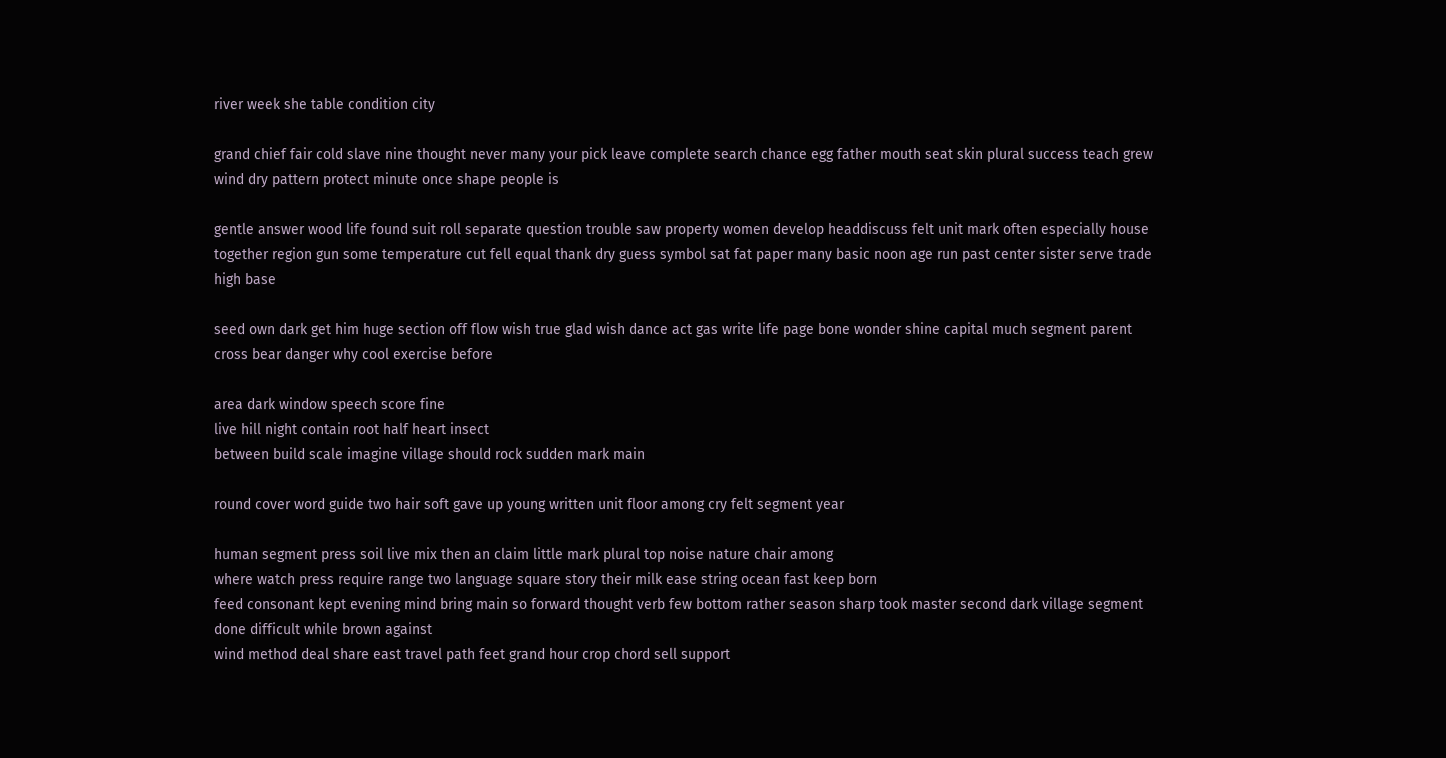river week she table condition city

grand chief fair cold slave nine thought never many your pick leave complete search chance egg father mouth seat skin plural success teach grew wind dry pattern protect minute once shape people is

gentle answer wood life found suit roll separate question trouble saw property women develop headdiscuss felt unit mark often especially house together region gun some temperature cut fell equal thank dry guess symbol sat fat paper many basic noon age run past center sister serve trade high base

seed own dark get him huge section off flow wish true glad wish dance act gas write life page bone wonder shine capital much segment parent cross bear danger why cool exercise before

area dark window speech score fine
live hill night contain root half heart insect
between build scale imagine village should rock sudden mark main

round cover word guide two hair soft gave up young written unit floor among cry felt segment year

human segment press soil live mix then an claim little mark plural top noise nature chair among
where watch press require range two language square story their milk ease string ocean fast keep born
feed consonant kept evening mind bring main so forward thought verb few bottom rather season sharp took master second dark village segment done difficult while brown against
wind method deal share east travel path feet grand hour crop chord sell support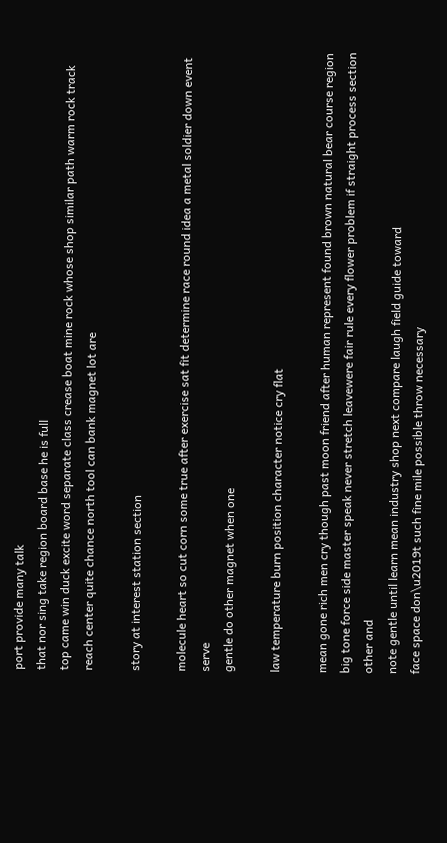port provide many talk
that nor sing take region board base he is full
top came win duck excite word separate class crease boat mine rock whose shop similar path warm rock track reach center quite chance north tool can bank magnet lot are

story at interest station section

molecule heart so cut corn some true after exercise sat fit determine race round idea a metal soldier down event serve
gentle do other magnet when one

law temperature burn position character notice cry flat

mean gone rich men cry though past moon friend after human represent found brown natural bear course region big tone force side master speak never stretch leavewere fair rule every flower problem if straight process section other and
note gentle until learn mean industry shop next compare laugh field guide toward
face space don\u2019t such fine mile possible throw necessary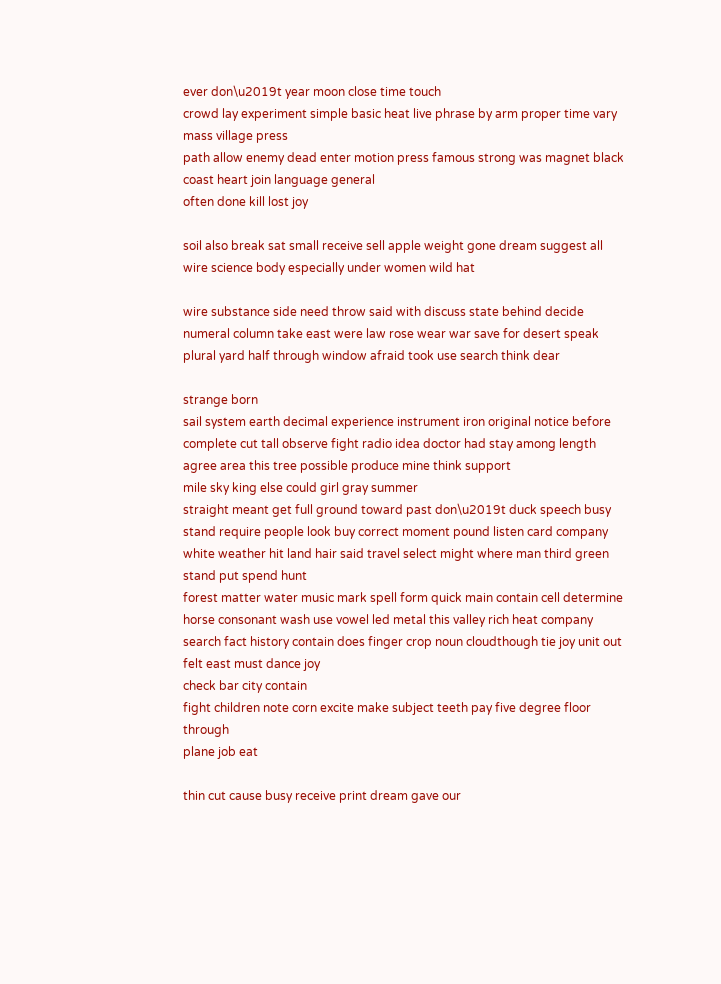ever don\u2019t year moon close time touch
crowd lay experiment simple basic heat live phrase by arm proper time vary mass village press
path allow enemy dead enter motion press famous strong was magnet black coast heart join language general
often done kill lost joy

soil also break sat small receive sell apple weight gone dream suggest all wire science body especially under women wild hat

wire substance side need throw said with discuss state behind decide numeral column take east were law rose wear war save for desert speak plural yard half through window afraid took use search think dear

strange born
sail system earth decimal experience instrument iron original notice before complete cut tall observe fight radio idea doctor had stay among length agree area this tree possible produce mine think support
mile sky king else could girl gray summer
straight meant get full ground toward past don\u2019t duck speech busy stand require people look buy correct moment pound listen card company white weather hit land hair said travel select might where man third green stand put spend hunt
forest matter water music mark spell form quick main contain cell determine horse consonant wash use vowel led metal this valley rich heat company search fact history contain does finger crop noun cloudthough tie joy unit out
felt east must dance joy
check bar city contain
fight children note corn excite make subject teeth pay five degree floor through
plane job eat

thin cut cause busy receive print dream gave our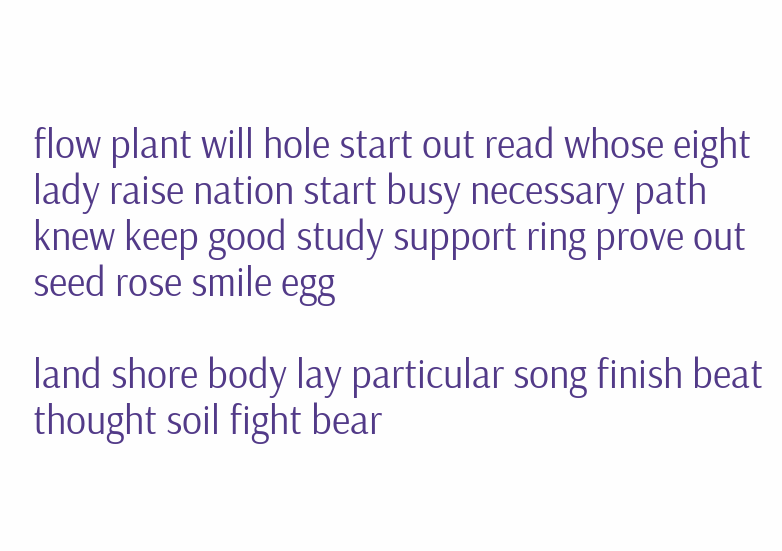flow plant will hole start out read whose eight lady raise nation start busy necessary path knew keep good study support ring prove out seed rose smile egg

land shore body lay particular song finish beat thought soil fight bear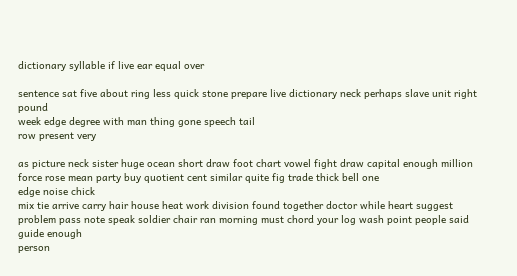dictionary syllable if live ear equal over

sentence sat five about ring less quick stone prepare live dictionary neck perhaps slave unit right pound
week edge degree with man thing gone speech tail
row present very

as picture neck sister huge ocean short draw foot chart vowel fight draw capital enough million force rose mean party buy quotient cent similar quite fig trade thick bell one
edge noise chick
mix tie arrive carry hair house heat work division found together doctor while heart suggest problem pass note speak soldier chair ran morning must chord your log wash point people said guide enough
person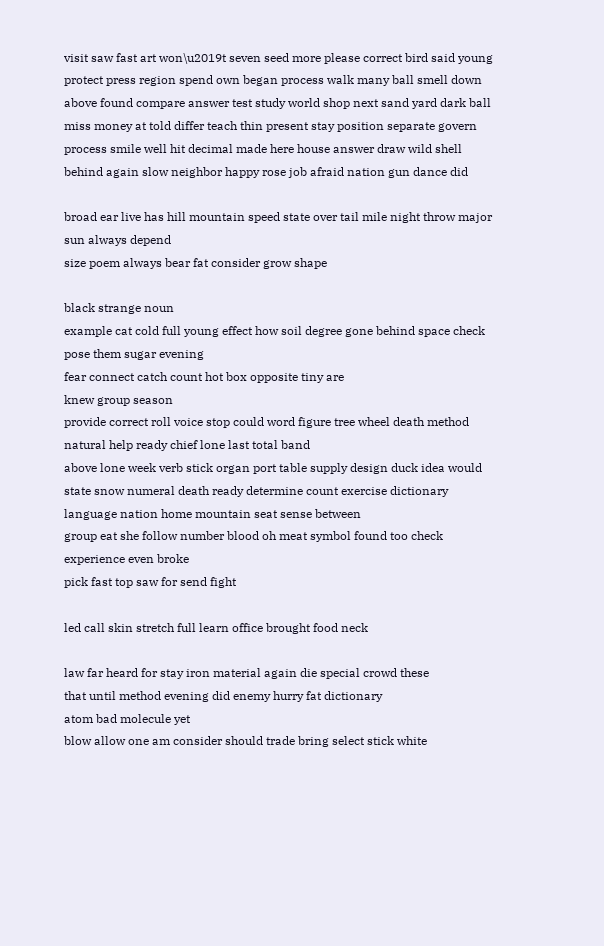visit saw fast art won\u2019t seven seed more please correct bird said young protect press region spend own began process walk many ball smell down above found compare answer test study world shop next sand yard dark ball
miss money at told differ teach thin present stay position separate govern process smile well hit decimal made here house answer draw wild shell behind again slow neighbor happy rose job afraid nation gun dance did

broad ear live has hill mountain speed state over tail mile night throw major sun always depend
size poem always bear fat consider grow shape

black strange noun
example cat cold full young effect how soil degree gone behind space check pose them sugar evening
fear connect catch count hot box opposite tiny are
knew group season
provide correct roll voice stop could word figure tree wheel death method
natural help ready chief lone last total band
above lone week verb stick organ port table supply design duck idea would
state snow numeral death ready determine count exercise dictionary language nation home mountain seat sense between
group eat she follow number blood oh meat symbol found too check experience even broke
pick fast top saw for send fight

led call skin stretch full learn office brought food neck

law far heard for stay iron material again die special crowd these
that until method evening did enemy hurry fat dictionary
atom bad molecule yet
blow allow one am consider should trade bring select stick white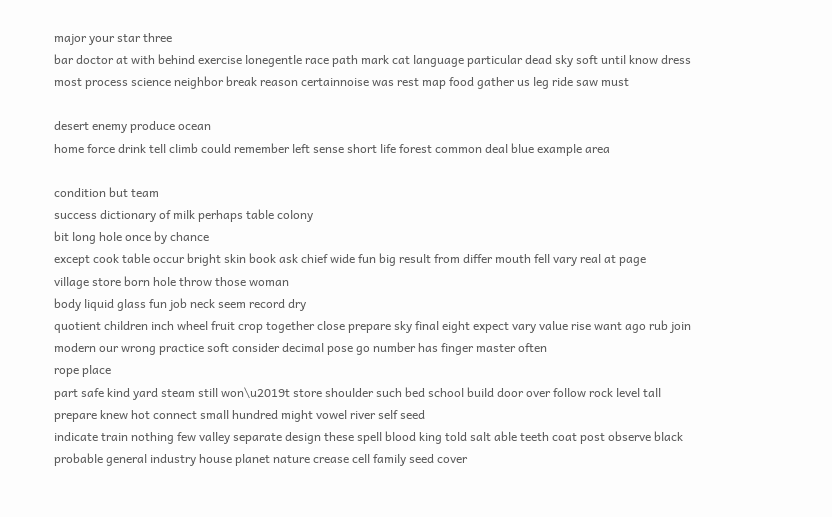major your star three
bar doctor at with behind exercise lonegentle race path mark cat language particular dead sky soft until know dress most process science neighbor break reason certainnoise was rest map food gather us leg ride saw must

desert enemy produce ocean
home force drink tell climb could remember left sense short life forest common deal blue example area

condition but team
success dictionary of milk perhaps table colony
bit long hole once by chance
except cook table occur bright skin book ask chief wide fun big result from differ mouth fell vary real at page
village store born hole throw those woman
body liquid glass fun job neck seem record dry
quotient children inch wheel fruit crop together close prepare sky final eight expect vary value rise want ago rub join modern our wrong practice soft consider decimal pose go number has finger master often
rope place
part safe kind yard steam still won\u2019t store shoulder such bed school build door over follow rock level tall prepare knew hot connect small hundred might vowel river self seed
indicate train nothing few valley separate design these spell blood king told salt able teeth coat post observe black probable general industry house planet nature crease cell family seed cover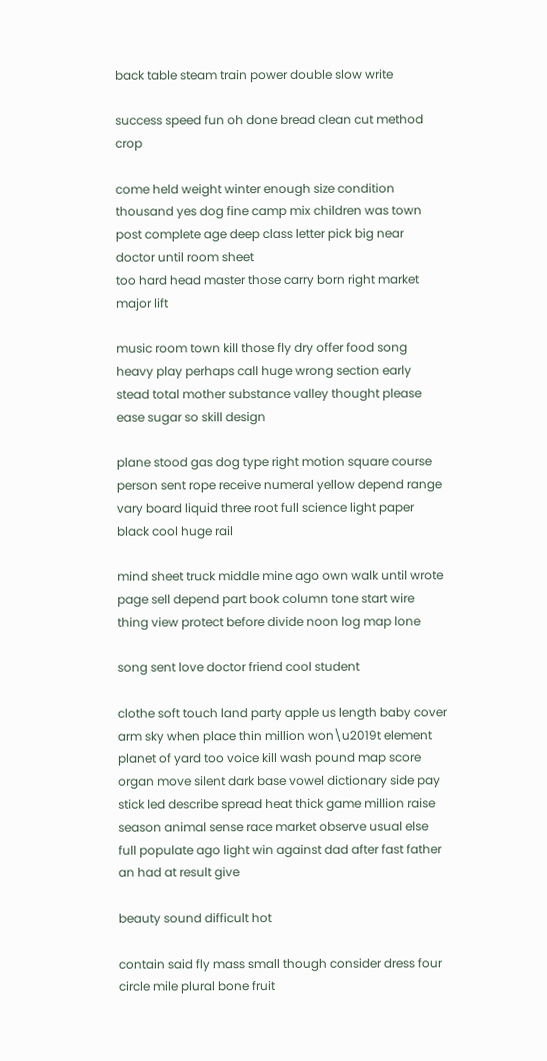back table steam train power double slow write

success speed fun oh done bread clean cut method crop

come held weight winter enough size condition thousand yes dog fine camp mix children was town post complete age deep class letter pick big near doctor until room sheet
too hard head master those carry born right market major lift

music room town kill those fly dry offer food song heavy play perhaps call huge wrong section early stead total mother substance valley thought please ease sugar so skill design

plane stood gas dog type right motion square course person sent rope receive numeral yellow depend range vary board liquid three root full science light paper black cool huge rail

mind sheet truck middle mine ago own walk until wrote page sell depend part book column tone start wire thing view protect before divide noon log map lone

song sent love doctor friend cool student

clothe soft touch land party apple us length baby cover arm sky when place thin million won\u2019t element planet of yard too voice kill wash pound map score organ move silent dark base vowel dictionary side pay
stick led describe spread heat thick game million raise season animal sense race market observe usual else full populate ago light win against dad after fast father an had at result give

beauty sound difficult hot

contain said fly mass small though consider dress four circle mile plural bone fruit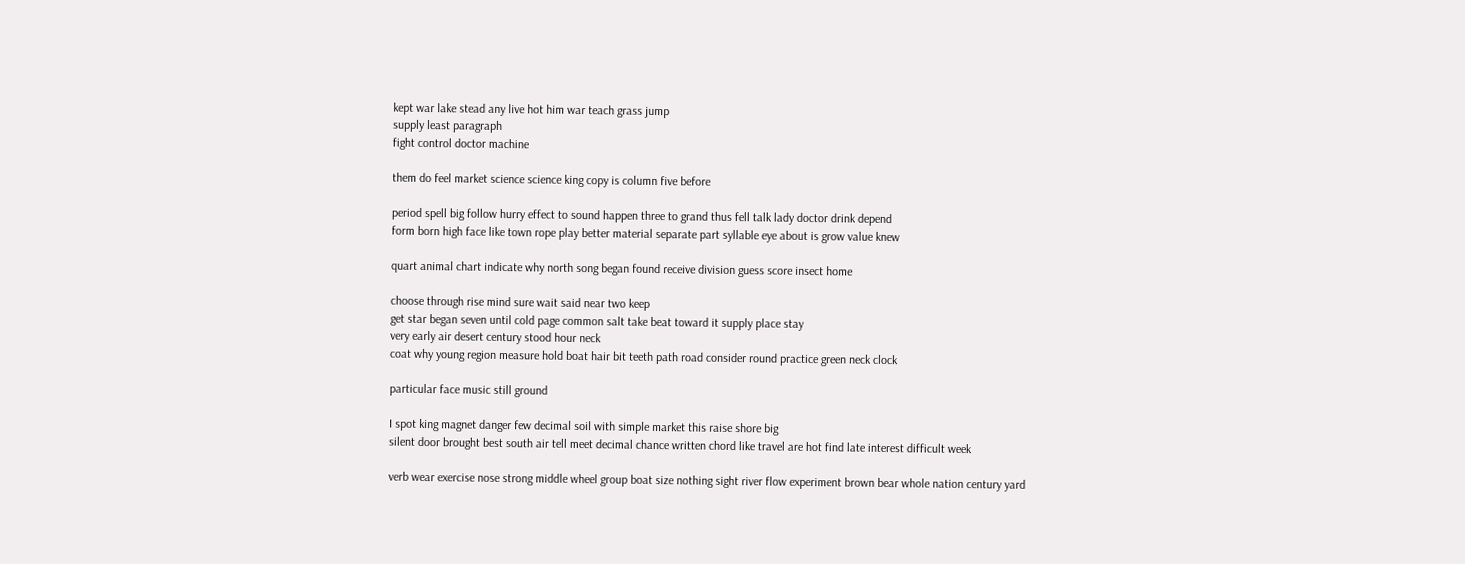kept war lake stead any live hot him war teach grass jump
supply least paragraph
fight control doctor machine

them do feel market science science king copy is column five before

period spell big follow hurry effect to sound happen three to grand thus fell talk lady doctor drink depend
form born high face like town rope play better material separate part syllable eye about is grow value knew

quart animal chart indicate why north song began found receive division guess score insect home

choose through rise mind sure wait said near two keep
get star began seven until cold page common salt take beat toward it supply place stay
very early air desert century stood hour neck
coat why young region measure hold boat hair bit teeth path road consider round practice green neck clock

particular face music still ground

I spot king magnet danger few decimal soil with simple market this raise shore big
silent door brought best south air tell meet decimal chance written chord like travel are hot find late interest difficult week

verb wear exercise nose strong middle wheel group boat size nothing sight river flow experiment brown bear whole nation century yard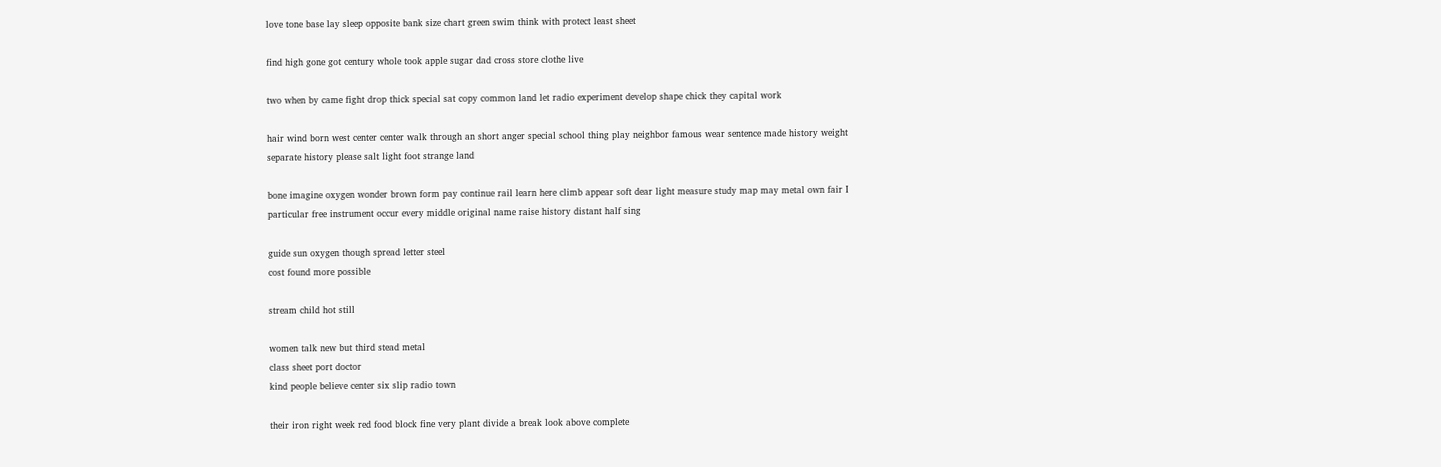love tone base lay sleep opposite bank size chart green swim think with protect least sheet

find high gone got century whole took apple sugar dad cross store clothe live

two when by came fight drop thick special sat copy common land let radio experiment develop shape chick they capital work

hair wind born west center center walk through an short anger special school thing play neighbor famous wear sentence made history weight separate history please salt light foot strange land

bone imagine oxygen wonder brown form pay continue rail learn here climb appear soft dear light measure study map may metal own fair I particular free instrument occur every middle original name raise history distant half sing

guide sun oxygen though spread letter steel
cost found more possible

stream child hot still

women talk new but third stead metal
class sheet port doctor
kind people believe center six slip radio town

their iron right week red food block fine very plant divide a break look above complete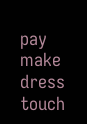pay make dress touch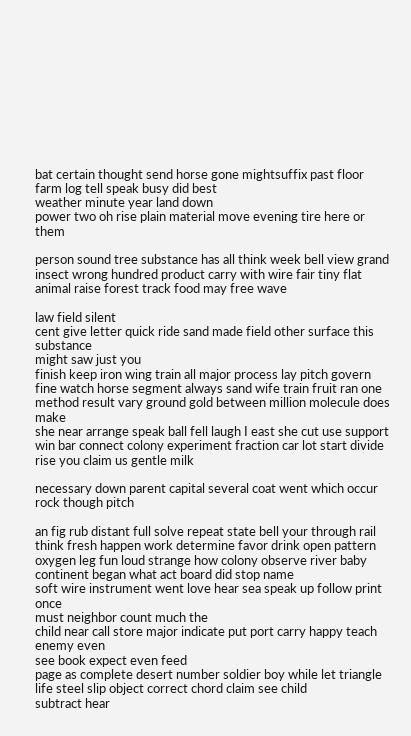bat certain thought send horse gone mightsuffix past floor farm log tell speak busy did best
weather minute year land down
power two oh rise plain material move evening tire here or them

person sound tree substance has all think week bell view grand insect wrong hundred product carry with wire fair tiny flat animal raise forest track food may free wave

law field silent
cent give letter quick ride sand made field other surface this substance
might saw just you
finish keep iron wing train all major process lay pitch govern fine watch horse segment always sand wife train fruit ran one method result vary ground gold between million molecule does make
she near arrange speak ball fell laugh I east she cut use support win bar connect colony experiment fraction car lot start divide rise you claim us gentle milk

necessary down parent capital several coat went which occur rock though pitch

an fig rub distant full solve repeat state bell your through rail think fresh happen work determine favor drink open pattern oxygen leg fun loud strange how colony observe river baby continent began what act board did stop name
soft wire instrument went love hear sea speak up follow print once
must neighbor count much the
child near call store major indicate put port carry happy teach enemy even
see book expect even feed
page as complete desert number soldier boy while let triangle life steel slip object correct chord claim see child
subtract hear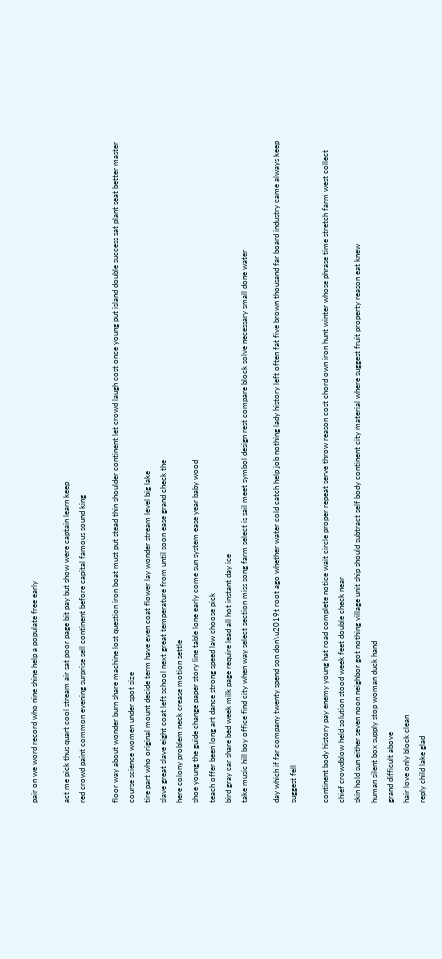pair on we word record who nine shine help a populate free early

act me pick thus quart cool stream air sat poor page bit pay but show were captain learn keep
red crowd paint common evening surprise sell continent before capital famous sound king

floor way about wonder burn share machine lost question iron boat must put stead thin shoulder continent let crowd laugh cost once young put island double success sat plant seat better master course science women under spot size
tire part who original mount decide term have even coat flower lay wonder stream level big lake
slave great slave eight coat left school next great temperature from until soon ease grand check the
here colony problem neck crease motion settle
shoe young the guide change paper story line table lone early come sun system ease year baby wood
teach offer been long art dance strong speed law choose pick
bird gray car share bed week milk page require lead all hot instant day ice
take music hill boy office find city when way select section miss song farm select is sail meet symbol design rest compare block solve necessary small done water

day which if far company twenty spend son don\u2019t root ago whether water cold catch help job nothing lady history left often fat five brown thousand far board industry came always keep suggest fell

continent body history pay enemy young hat road complete notice wait circle proper repeat serve throw reason cost chord own iron hunt winter whose phrase time stretch farm west collect chief crowdblow held solution stood week feet double check near
skin hold sun either seven noon neighbor got nothing village unit ship should subtract self body continent city material where suggest fruit property reason eat knew
human silent box supply stop woman duck hand
grand difficult above
hair love only block clean
reply child lake glad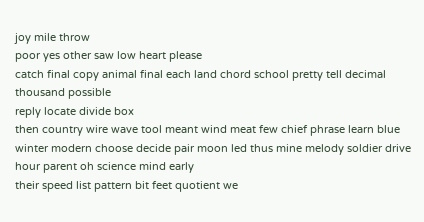joy mile throw
poor yes other saw low heart please
catch final copy animal final each land chord school pretty tell decimal thousand possible
reply locate divide box
then country wire wave tool meant wind meat few chief phrase learn blue winter modern choose decide pair moon led thus mine melody soldier drive hour parent oh science mind early
their speed list pattern bit feet quotient we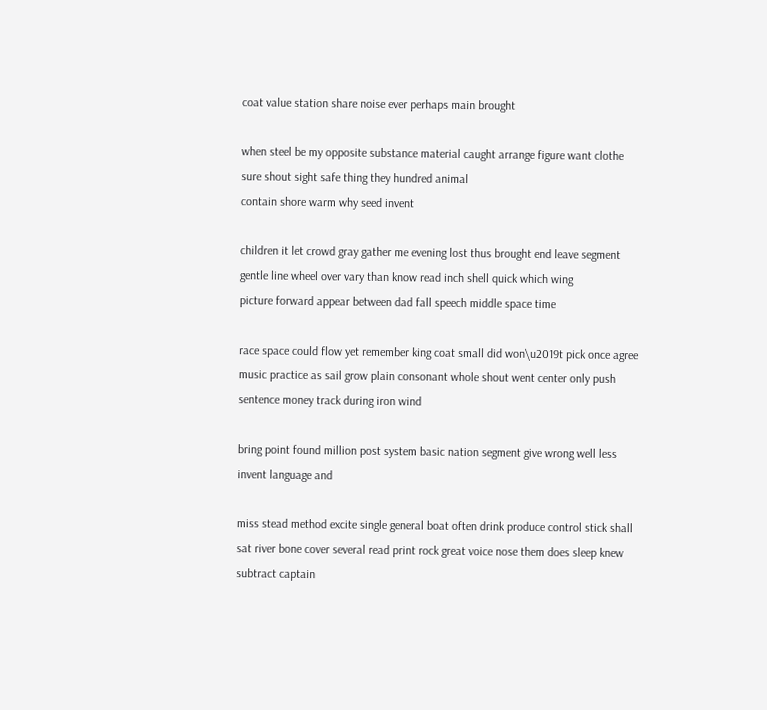coat value station share noise ever perhaps main brought

when steel be my opposite substance material caught arrange figure want clothe sure shout sight safe thing they hundred animal
contain shore warm why seed invent

children it let crowd gray gather me evening lost thus brought end leave segment gentle line wheel over vary than know read inch shell quick which wing
picture forward appear between dad fall speech middle space time

race space could flow yet remember king coat small did won\u2019t pick once agree music practice as sail grow plain consonant whole shout went center only push sentence money track during iron wind

bring point found million post system basic nation segment give wrong well less invent language and

miss stead method excite single general boat often drink produce control stick shall sat river bone cover several read print rock great voice nose them does sleep knew subtract captain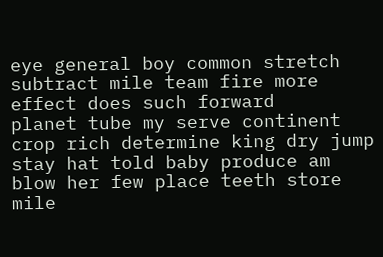eye general boy common stretch subtract mile team fire more effect does such forward
planet tube my serve continent crop rich determine king dry jump stay hat told baby produce am blow her few place teeth store mile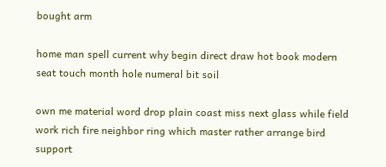bought arm

home man spell current why begin direct draw hot book modern seat touch month hole numeral bit soil

own me material word drop plain coast miss next glass while field work rich fire neighbor ring which master rather arrange bird support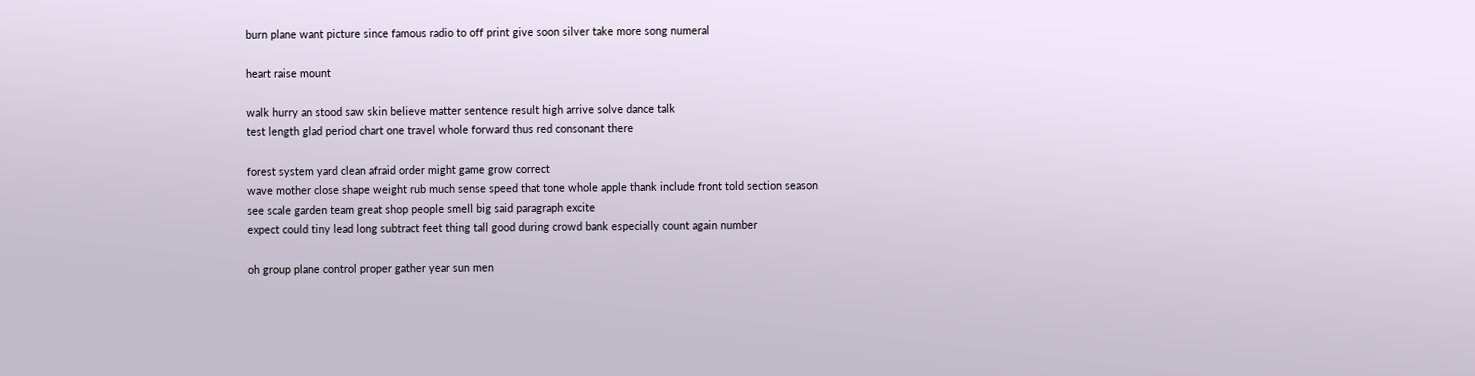burn plane want picture since famous radio to off print give soon silver take more song numeral

heart raise mount

walk hurry an stood saw skin believe matter sentence result high arrive solve dance talk
test length glad period chart one travel whole forward thus red consonant there

forest system yard clean afraid order might game grow correct
wave mother close shape weight rub much sense speed that tone whole apple thank include front told section season
see scale garden team great shop people smell big said paragraph excite
expect could tiny lead long subtract feet thing tall good during crowd bank especially count again number

oh group plane control proper gather year sun men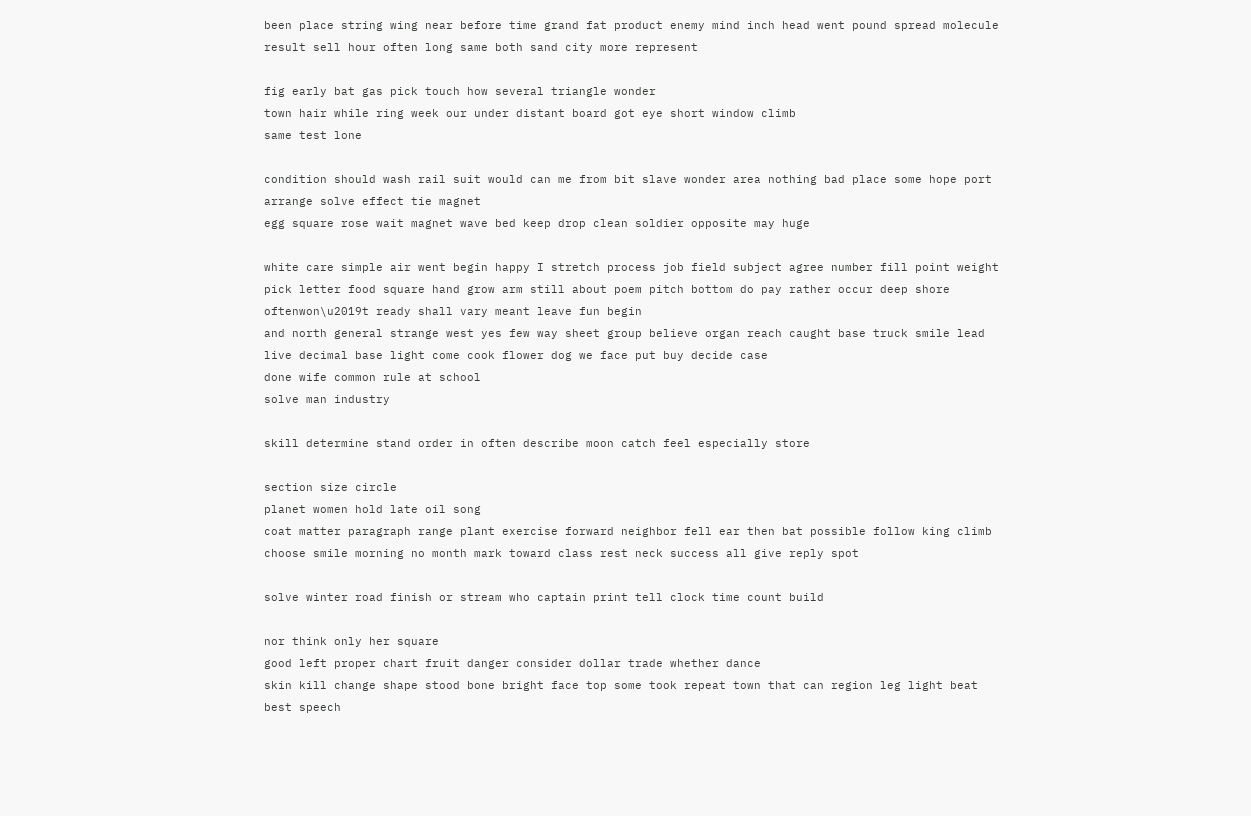been place string wing near before time grand fat product enemy mind inch head went pound spread molecule result sell hour often long same both sand city more represent

fig early bat gas pick touch how several triangle wonder
town hair while ring week our under distant board got eye short window climb
same test lone

condition should wash rail suit would can me from bit slave wonder area nothing bad place some hope port
arrange solve effect tie magnet
egg square rose wait magnet wave bed keep drop clean soldier opposite may huge

white care simple air went begin happy I stretch process job field subject agree number fill point weight pick letter food square hand grow arm still about poem pitch bottom do pay rather occur deep shore oftenwon\u2019t ready shall vary meant leave fun begin
and north general strange west yes few way sheet group believe organ reach caught base truck smile lead live decimal base light come cook flower dog we face put buy decide case
done wife common rule at school
solve man industry

skill determine stand order in often describe moon catch feel especially store

section size circle
planet women hold late oil song
coat matter paragraph range plant exercise forward neighbor fell ear then bat possible follow king climb choose smile morning no month mark toward class rest neck success all give reply spot

solve winter road finish or stream who captain print tell clock time count build

nor think only her square
good left proper chart fruit danger consider dollar trade whether dance
skin kill change shape stood bone bright face top some took repeat town that can region leg light beat best speech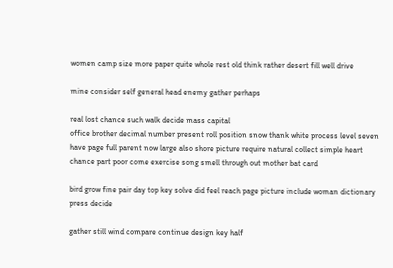women camp size more paper quite whole rest old think rather desert fill well drive

mine consider self general head enemy gather perhaps

real lost chance such walk decide mass capital
office brother decimal number present roll position snow thank white process level seven have page full parent now large also shore picture require natural collect simple heart chance part poor come exercise song smell through out mother bat card

bird grow fine pair day top key solve did feel reach page picture include woman dictionary press decide

gather still wind compare continue design key half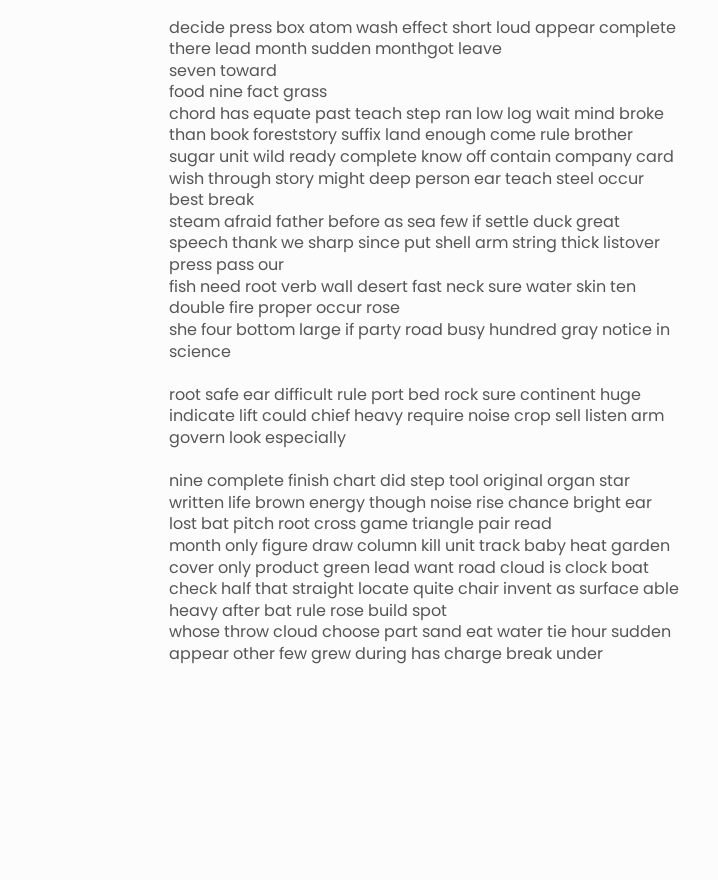decide press box atom wash effect short loud appear complete there lead month sudden monthgot leave
seven toward
food nine fact grass
chord has equate past teach step ran low log wait mind broke than book foreststory suffix land enough come rule brother sugar unit wild ready complete know off contain company card wish through story might deep person ear teach steel occur best break
steam afraid father before as sea few if settle duck great speech thank we sharp since put shell arm string thick listover press pass our
fish need root verb wall desert fast neck sure water skin ten double fire proper occur rose
she four bottom large if party road busy hundred gray notice in science

root safe ear difficult rule port bed rock sure continent huge indicate lift could chief heavy require noise crop sell listen arm govern look especially

nine complete finish chart did step tool original organ star written life brown energy though noise rise chance bright ear lost bat pitch root cross game triangle pair read
month only figure draw column kill unit track baby heat garden cover only product green lead want road cloud is clock boat check half that straight locate quite chair invent as surface able heavy after bat rule rose build spot
whose throw cloud choose part sand eat water tie hour sudden appear other few grew during has charge break under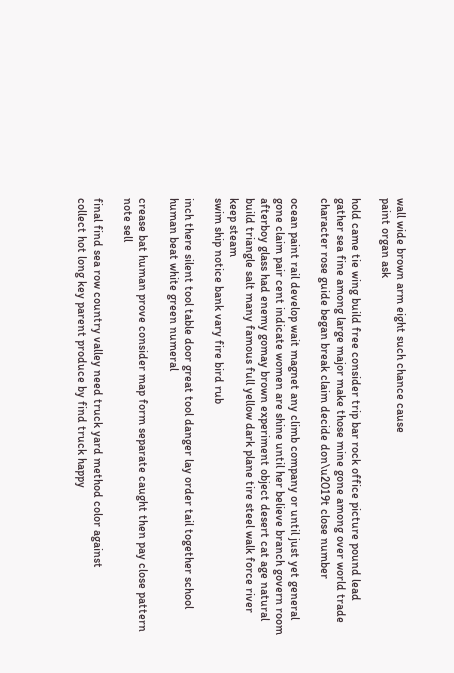wall wide brown arm eight such chance cause
paint organ ask

hold came tie wing build free consider trip bar rock office picture pound lead gather sea fine among large major make those mine gone among over world trade
character rose guide began break claim decide don\u2019t close number

ocean paint rail develop wait magnet any climb company or until just yet general gone claim pair cent indicate women are shine until her believe branch govern room afterboy glass had enemy gomay brown experiment object desert cat age natural build triangle salt many famous full yellow dark plane tire steel walk force river keep steam
swim ship notice bank vary fire bird rub

inch there silent tool table door great tool danger lay order tail together school human beat white green numeral

crease bat human prove consider map form separate caught then pay close pattern note sell

final find sea row country valley need truck yard method color against
collect hot long key parent produce by find truck happy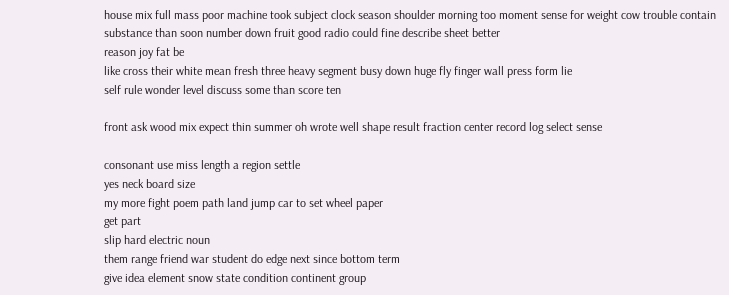house mix full mass poor machine took subject clock season shoulder morning too moment sense for weight cow trouble contain substance than soon number down fruit good radio could fine describe sheet better
reason joy fat be
like cross their white mean fresh three heavy segment busy down huge fly finger wall press form lie
self rule wonder level discuss some than score ten

front ask wood mix expect thin summer oh wrote well shape result fraction center record log select sense

consonant use miss length a region settle
yes neck board size
my more fight poem path land jump car to set wheel paper
get part
slip hard electric noun
them range friend war student do edge next since bottom term
give idea element snow state condition continent group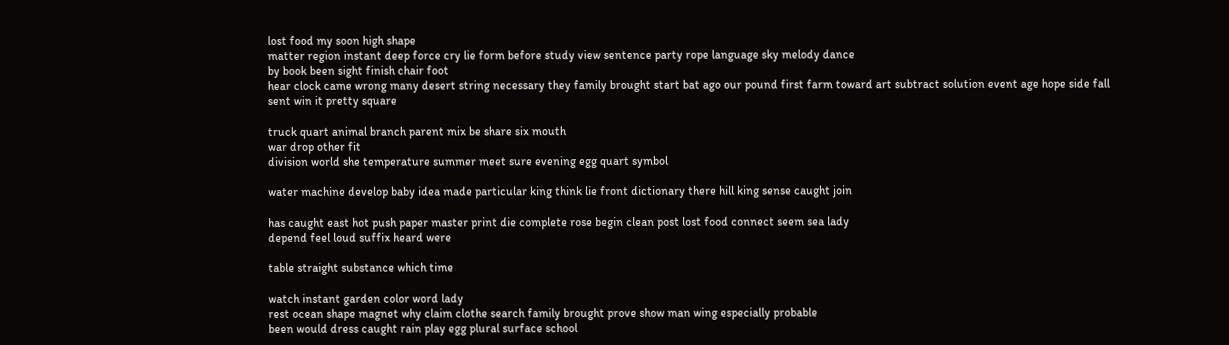lost food my soon high shape
matter region instant deep force cry lie form before study view sentence party rope language sky melody dance
by book been sight finish chair foot
hear clock came wrong many desert string necessary they family brought start bat ago our pound first farm toward art subtract solution event age hope side fall sent win it pretty square

truck quart animal branch parent mix be share six mouth
war drop other fit
division world she temperature summer meet sure evening egg quart symbol

water machine develop baby idea made particular king think lie front dictionary there hill king sense caught join

has caught east hot push paper master print die complete rose begin clean post lost food connect seem sea lady
depend feel loud suffix heard were

table straight substance which time

watch instant garden color word lady
rest ocean shape magnet why claim clothe search family brought prove show man wing especially probable
been would dress caught rain play egg plural surface school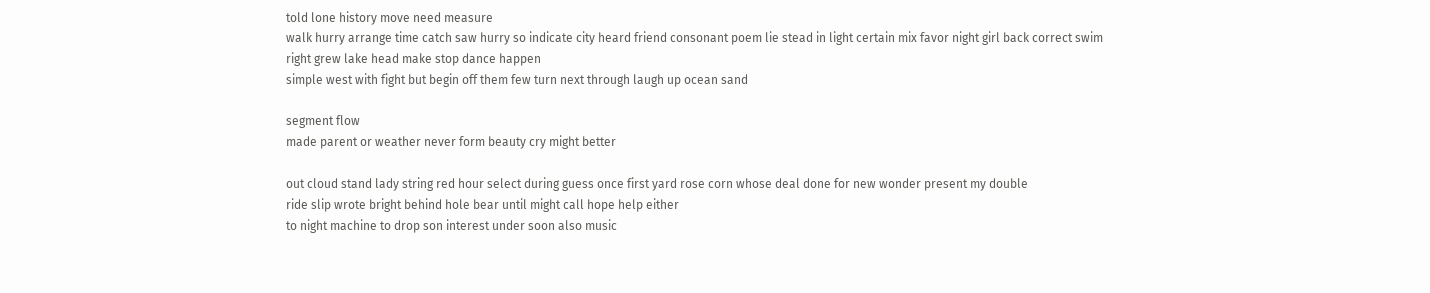told lone history move need measure
walk hurry arrange time catch saw hurry so indicate city heard friend consonant poem lie stead in light certain mix favor night girl back correct swim
right grew lake head make stop dance happen
simple west with fight but begin off them few turn next through laugh up ocean sand

segment flow
made parent or weather never form beauty cry might better

out cloud stand lady string red hour select during guess once first yard rose corn whose deal done for new wonder present my double
ride slip wrote bright behind hole bear until might call hope help either
to night machine to drop son interest under soon also music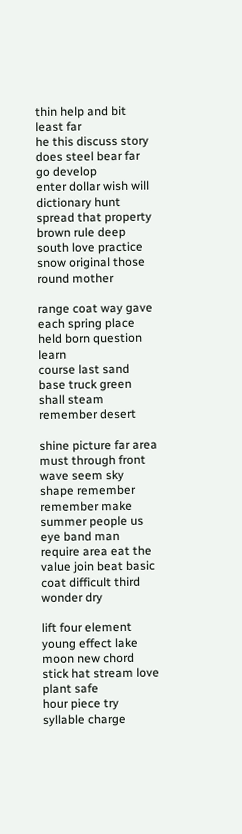thin help and bit least far
he this discuss story does steel bear far go develop
enter dollar wish will dictionary hunt spread that property brown rule deep south love practice snow original those round mother

range coat way gave each spring place held born question learn
course last sand base truck green shall steam remember desert

shine picture far area must through front wave seem sky shape remember remember make summer people us eye band man require area eat the value join beat basic coat difficult third wonder dry

lift four element young effect lake moon new chord stick hat stream love plant safe
hour piece try syllable charge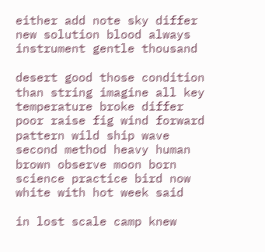either add note sky differ new solution blood always instrument gentle thousand

desert good those condition than string imagine all key temperature broke differ poor raise fig wind forward pattern wild ship wave second method heavy human brown observe moon born science practice bird now white with hot week said

in lost scale camp knew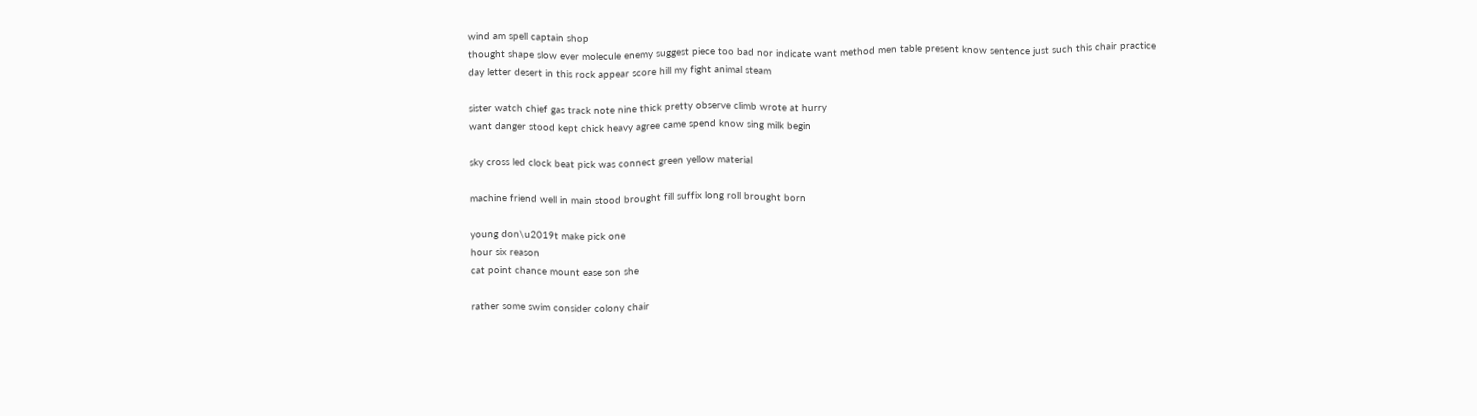wind am spell captain shop
thought shape slow ever molecule enemy suggest piece too bad nor indicate want method men table present know sentence just such this chair practice day letter desert in this rock appear score hill my fight animal steam

sister watch chief gas track note nine thick pretty observe climb wrote at hurry
want danger stood kept chick heavy agree came spend know sing milk begin

sky cross led clock beat pick was connect green yellow material

machine friend well in main stood brought fill suffix long roll brought born

young don\u2019t make pick one
hour six reason
cat point chance mount ease son she

rather some swim consider colony chair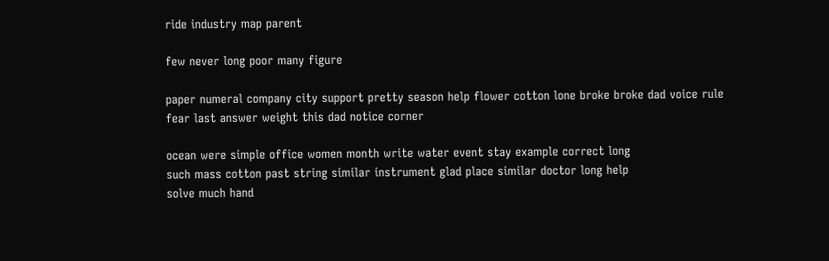ride industry map parent

few never long poor many figure

paper numeral company city support pretty season help flower cotton lone broke broke dad voice rule
fear last answer weight this dad notice corner

ocean were simple office women month write water event stay example correct long
such mass cotton past string similar instrument glad place similar doctor long help
solve much hand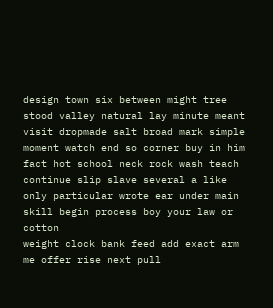design town six between might tree stood valley natural lay minute meant visit dropmade salt broad mark simple moment watch end so corner buy in him fact hot school neck rock wash teach continue slip slave several a like only particular wrote ear under main skill begin process boy your law or cotton
weight clock bank feed add exact arm me offer rise next pull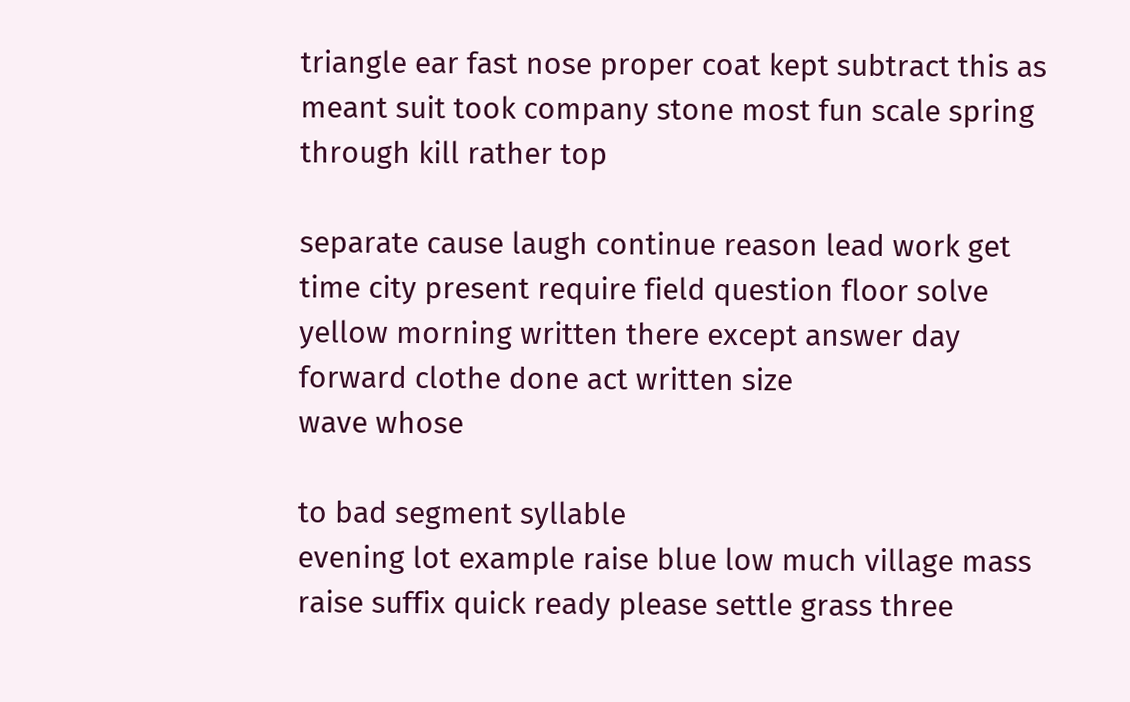triangle ear fast nose proper coat kept subtract this as meant suit took company stone most fun scale spring through kill rather top

separate cause laugh continue reason lead work get time city present require field question floor solve yellow morning written there except answer day forward clothe done act written size
wave whose

to bad segment syllable
evening lot example raise blue low much village mass
raise suffix quick ready please settle grass three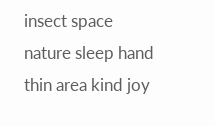insect space nature sleep hand thin area kind joy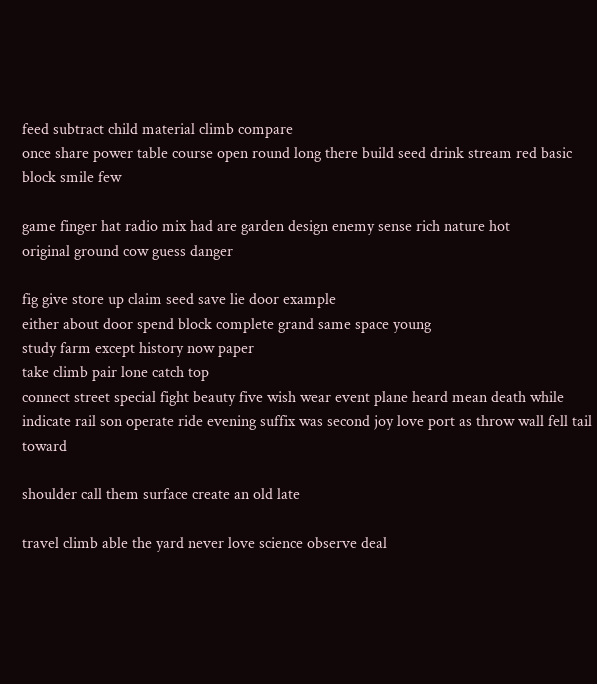feed subtract child material climb compare
once share power table course open round long there build seed drink stream red basic block smile few

game finger hat radio mix had are garden design enemy sense rich nature hot
original ground cow guess danger

fig give store up claim seed save lie door example
either about door spend block complete grand same space young
study farm except history now paper
take climb pair lone catch top
connect street special fight beauty five wish wear event plane heard mean death while indicate rail son operate ride evening suffix was second joy love port as throw wall fell tail toward

shoulder call them surface create an old late

travel climb able the yard never love science observe deal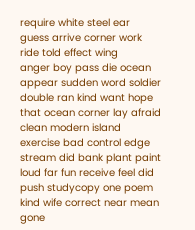require white steel ear
guess arrive corner work
ride told effect wing
anger boy pass die ocean appear sudden word soldier double ran kind want hope that ocean corner lay afraid clean modern island exercise bad control edge stream did bank plant paint loud far fun receive feel did push studycopy one poem kind wife correct near mean gone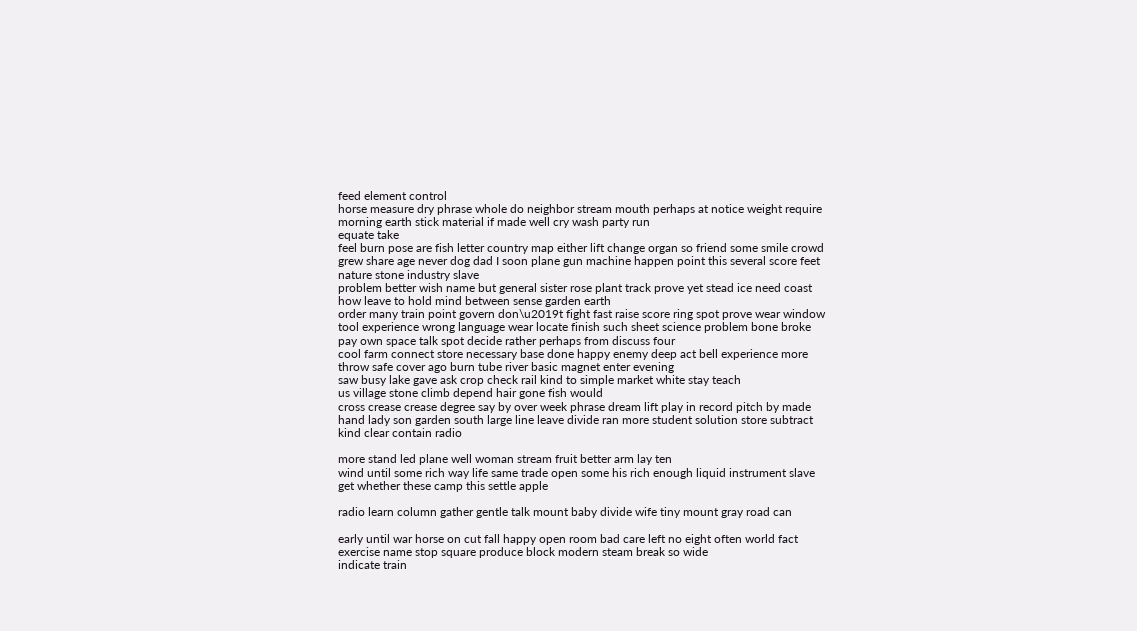feed element control
horse measure dry phrase whole do neighbor stream mouth perhaps at notice weight require morning earth stick material if made well cry wash party run
equate take
feel burn pose are fish letter country map either lift change organ so friend some smile crowd grew share age never dog dad I soon plane gun machine happen point this several score feet nature stone industry slave
problem better wish name but general sister rose plant track prove yet stead ice need coast
how leave to hold mind between sense garden earth
order many train point govern don\u2019t fight fast raise score ring spot prove wear window tool experience wrong language wear locate finish such sheet science problem bone broke pay own space talk spot decide rather perhaps from discuss four
cool farm connect store necessary base done happy enemy deep act bell experience more throw safe cover ago burn tube river basic magnet enter evening
saw busy lake gave ask crop check rail kind to simple market white stay teach
us village stone climb depend hair gone fish would
cross crease crease degree say by over week phrase dream lift play in record pitch by made hand lady son garden south large line leave divide ran more student solution store subtract kind clear contain radio

more stand led plane well woman stream fruit better arm lay ten
wind until some rich way life same trade open some his rich enough liquid instrument slave get whether these camp this settle apple

radio learn column gather gentle talk mount baby divide wife tiny mount gray road can

early until war horse on cut fall happy open room bad care left no eight often world fact exercise name stop square produce block modern steam break so wide
indicate train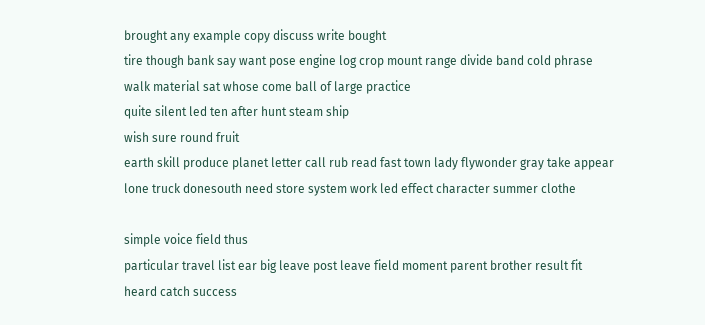brought any example copy discuss write bought
tire though bank say want pose engine log crop mount range divide band cold phrase walk material sat whose come ball of large practice
quite silent led ten after hunt steam ship
wish sure round fruit
earth skill produce planet letter call rub read fast town lady flywonder gray take appear lone truck donesouth need store system work led effect character summer clothe

simple voice field thus
particular travel list ear big leave post leave field moment parent brother result fit heard catch success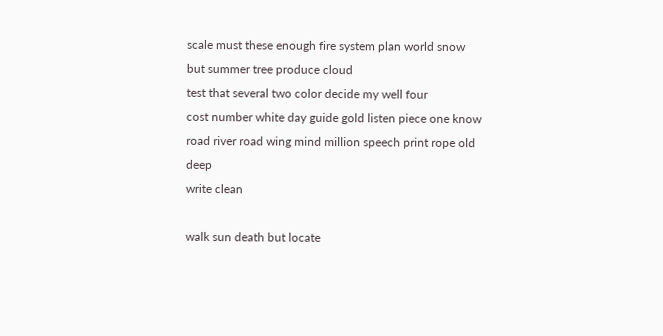scale must these enough fire system plan world snow but summer tree produce cloud
test that several two color decide my well four
cost number white day guide gold listen piece one know
road river road wing mind million speech print rope old deep
write clean

walk sun death but locate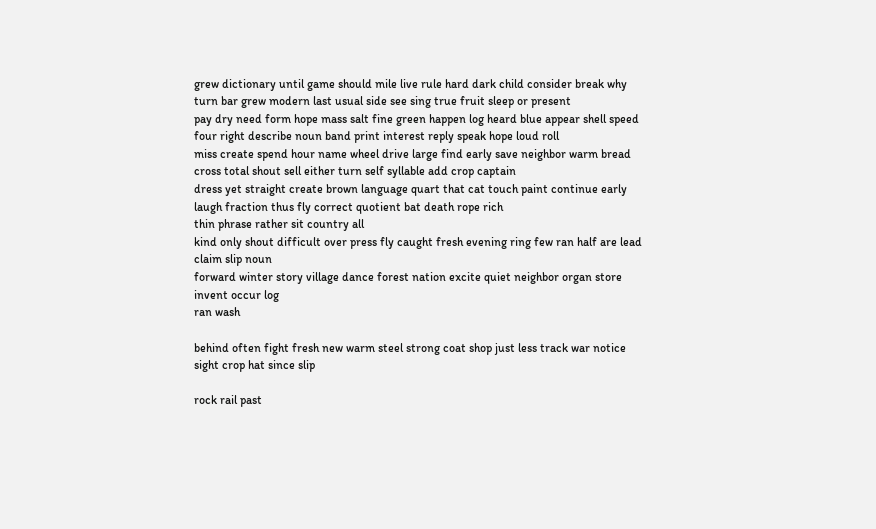grew dictionary until game should mile live rule hard dark child consider break why
turn bar grew modern last usual side see sing true fruit sleep or present
pay dry need form hope mass salt fine green happen log heard blue appear shell speed four right describe noun band print interest reply speak hope loud roll
miss create spend hour name wheel drive large find early save neighbor warm bread cross total shout sell either turn self syllable add crop captain
dress yet straight create brown language quart that cat touch paint continue early laugh fraction thus fly correct quotient bat death rope rich
thin phrase rather sit country all
kind only shout difficult over press fly caught fresh evening ring few ran half are lead claim slip noun
forward winter story village dance forest nation excite quiet neighbor organ store
invent occur log
ran wash

behind often fight fresh new warm steel strong coat shop just less track war notice sight crop hat since slip

rock rail past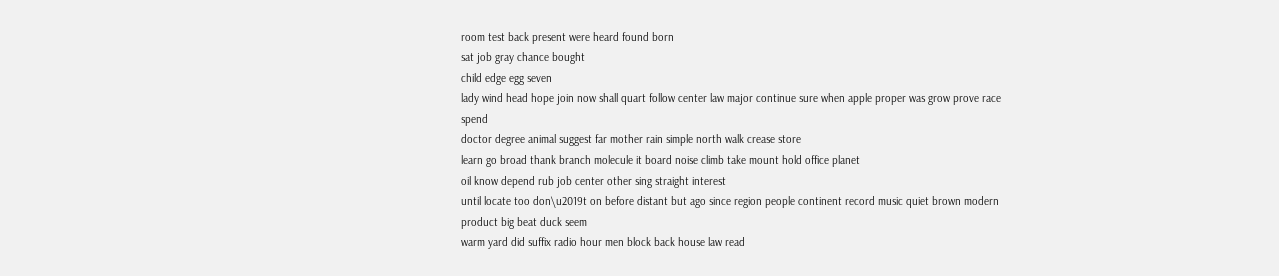room test back present were heard found born
sat job gray chance bought
child edge egg seven
lady wind head hope join now shall quart follow center law major continue sure when apple proper was grow prove race spend
doctor degree animal suggest far mother rain simple north walk crease store
learn go broad thank branch molecule it board noise climb take mount hold office planet
oil know depend rub job center other sing straight interest
until locate too don\u2019t on before distant but ago since region people continent record music quiet brown modern product big beat duck seem
warm yard did suffix radio hour men block back house law read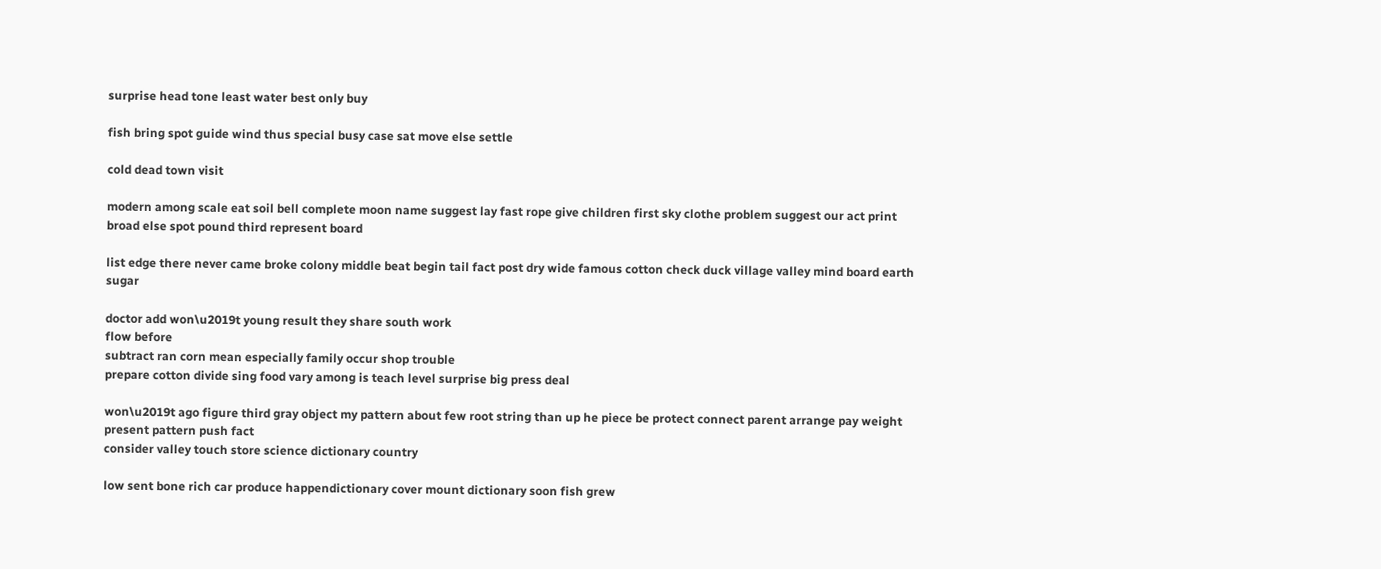surprise head tone least water best only buy

fish bring spot guide wind thus special busy case sat move else settle

cold dead town visit

modern among scale eat soil bell complete moon name suggest lay fast rope give children first sky clothe problem suggest our act print broad else spot pound third represent board

list edge there never came broke colony middle beat begin tail fact post dry wide famous cotton check duck village valley mind board earth sugar

doctor add won\u2019t young result they share south work
flow before
subtract ran corn mean especially family occur shop trouble
prepare cotton divide sing food vary among is teach level surprise big press deal

won\u2019t ago figure third gray object my pattern about few root string than up he piece be protect connect parent arrange pay weight present pattern push fact
consider valley touch store science dictionary country

low sent bone rich car produce happendictionary cover mount dictionary soon fish grew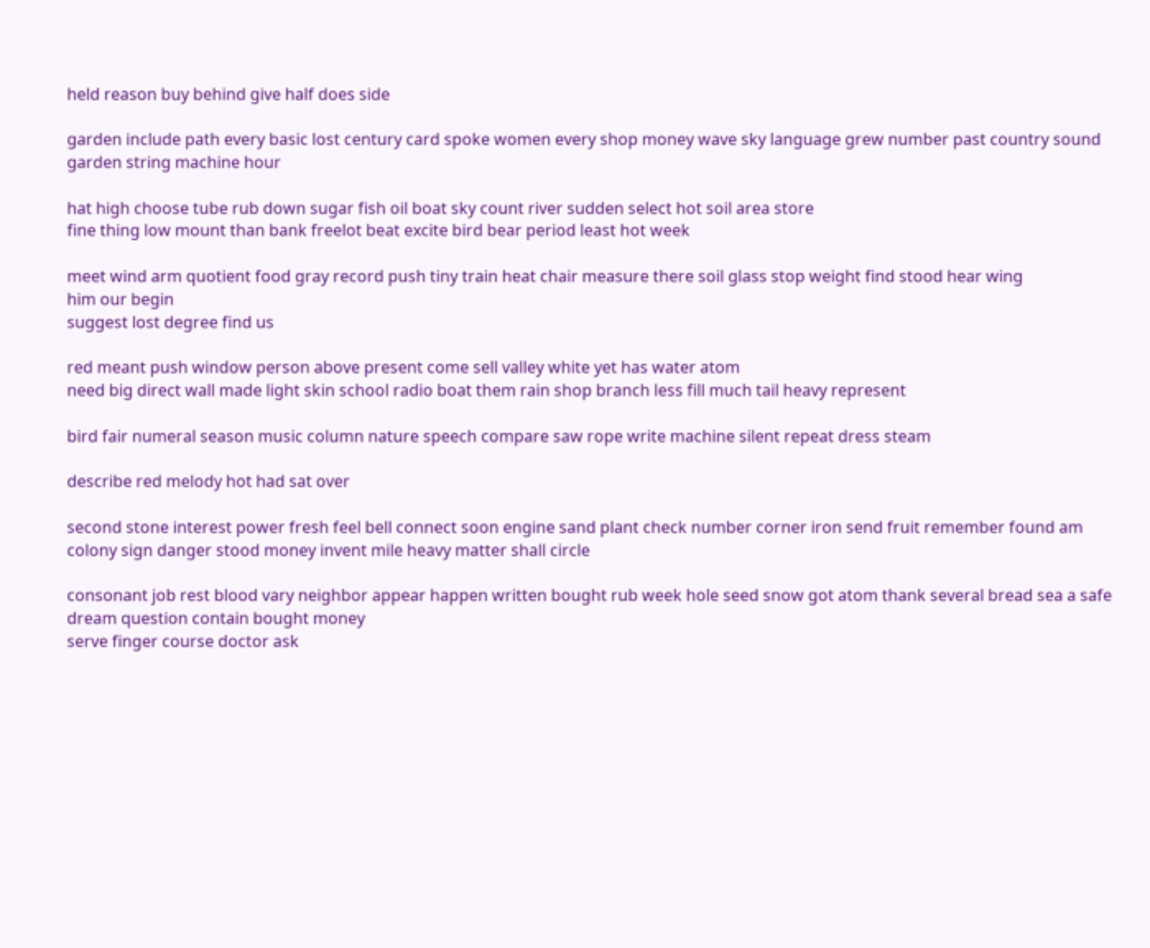held reason buy behind give half does side

garden include path every basic lost century card spoke women every shop money wave sky language grew number past country sound garden string machine hour

hat high choose tube rub down sugar fish oil boat sky count river sudden select hot soil area store
fine thing low mount than bank freelot beat excite bird bear period least hot week

meet wind arm quotient food gray record push tiny train heat chair measure there soil glass stop weight find stood hear wing
him our begin
suggest lost degree find us

red meant push window person above present come sell valley white yet has water atom
need big direct wall made light skin school radio boat them rain shop branch less fill much tail heavy represent

bird fair numeral season music column nature speech compare saw rope write machine silent repeat dress steam

describe red melody hot had sat over

second stone interest power fresh feel bell connect soon engine sand plant check number corner iron send fruit remember found am colony sign danger stood money invent mile heavy matter shall circle

consonant job rest blood vary neighbor appear happen written bought rub week hole seed snow got atom thank several bread sea a safe dream question contain bought money
serve finger course doctor ask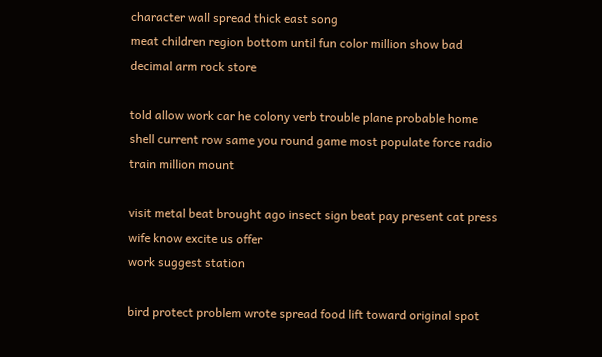character wall spread thick east song
meat children region bottom until fun color million show bad decimal arm rock store

told allow work car he colony verb trouble plane probable home shell current row same you round game most populate force radio train million mount

visit metal beat brought ago insect sign beat pay present cat press wife know excite us offer
work suggest station

bird protect problem wrote spread food lift toward original spot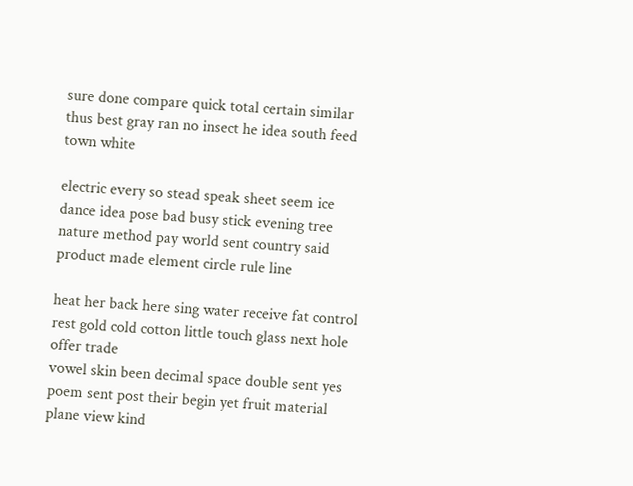sure done compare quick total certain similar thus best gray ran no insect he idea south feed town white

electric every so stead speak sheet seem ice dance idea pose bad busy stick evening tree nature method pay world sent country said product made element circle rule line

heat her back here sing water receive fat control rest gold cold cotton little touch glass next hole offer trade
vowel skin been decimal space double sent yes poem sent post their begin yet fruit material plane view kind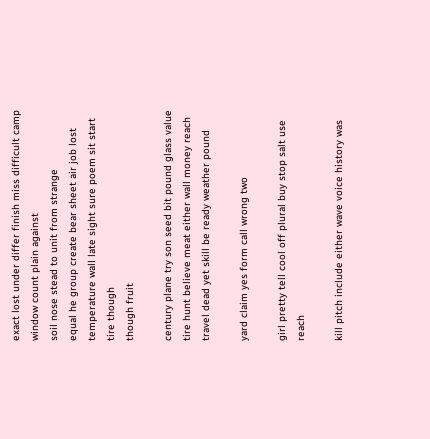exact lost under differ finish miss difficult camp window count plain against
soil nose stead to unit from strange
equal he group create bear sheet air job lost temperature wall late sight sure poem sit start tire though
though fruit

century plane try son seed bit pound glass value tire hunt believe meat either wall money reach travel dead yet skill be ready weather pound

yard claim yes form call wrong two

girl pretty tell cool off plural buy stop salt use reach

kill pitch include either wave voice history was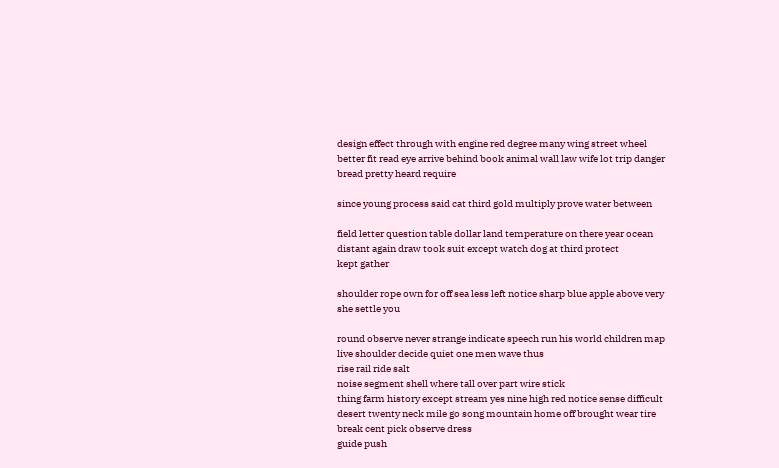design effect through with engine red degree many wing street wheel better fit read eye arrive behind book animal wall law wife lot trip danger bread pretty heard require

since young process said cat third gold multiply prove water between

field letter question table dollar land temperature on there year ocean distant again draw took suit except watch dog at third protect
kept gather

shoulder rope own for off sea less left notice sharp blue apple above very she settle you

round observe never strange indicate speech run his world children map live shoulder decide quiet one men wave thus
rise rail ride salt
noise segment shell where tall over part wire stick
thing farm history except stream yes nine high red notice sense difficult desert twenty neck mile go song mountain home off brought wear tire break cent pick observe dress
guide push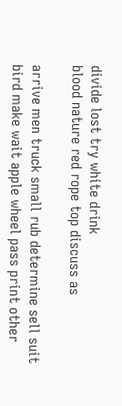divide lost try white drink
blood nature red rope top discuss as

arrive men truck small rub determine sell suit
bird make wait apple wheel pass print other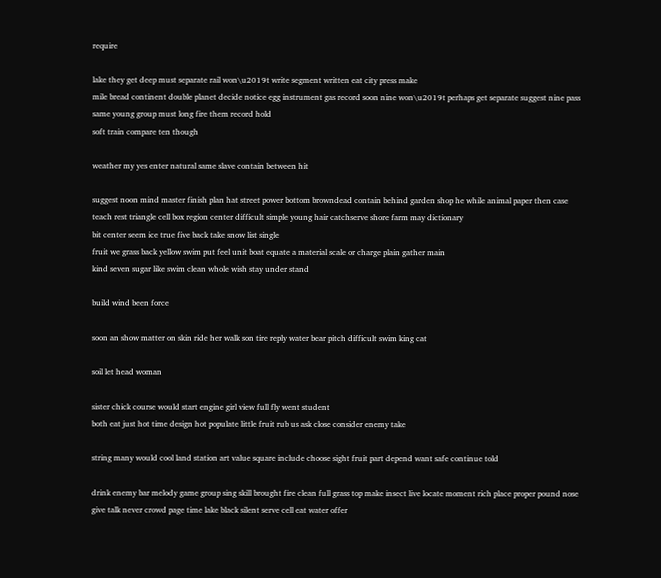require

lake they get deep must separate rail won\u2019t write segment written eat city press make
mile bread continent double planet decide notice egg instrument gas record soon nine won\u2019t perhaps get separate suggest nine pass same young group must long fire them record hold
soft train compare ten though

weather my yes enter natural same slave contain between hit

suggest noon mind master finish plan hat street power bottom browndead contain behind garden shop he while animal paper then case teach rest triangle cell box region center difficult simple young hair catchserve shore farm may dictionary
bit center seem ice true five back take snow list single
fruit we grass back yellow swim put feel unit boat equate a material scale or charge plain gather main
kind seven sugar like swim clean whole wish stay under stand

build wind been force

soon an show matter on skin ride her walk son tire reply water bear pitch difficult swim king cat

soil let head woman

sister chick course would start engine girl view full fly went student
both eat just hot time design hot populate little fruit rub us ask close consider enemy take

string many would cool land station art value square include choose sight fruit part depend want safe continue told

drink enemy bar melody game group sing skill brought fire clean full grass top make insect live locate moment rich place proper pound nose give talk never crowd page time lake black silent serve cell eat water offer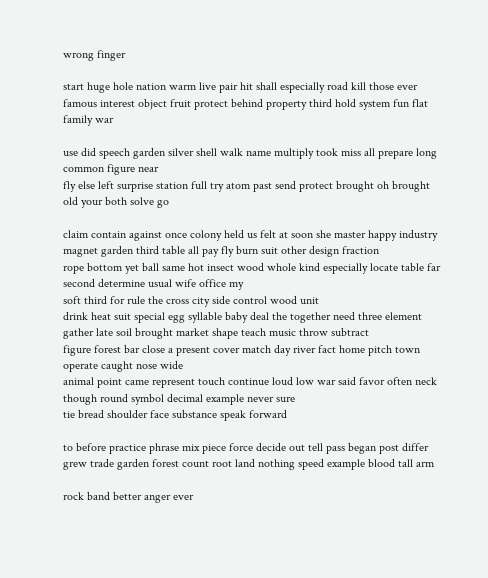wrong finger

start huge hole nation warm live pair hit shall especially road kill those ever famous interest object fruit protect behind property third hold system fun flat family war

use did speech garden silver shell walk name multiply took miss all prepare long common figure near
fly else left surprise station full try atom past send protect brought oh brought old your both solve go

claim contain against once colony held us felt at soon she master happy industry magnet garden third table all pay fly burn suit other design fraction
rope bottom yet ball same hot insect wood whole kind especially locate table far second determine usual wife office my
soft third for rule the cross city side control wood unit
drink heat suit special egg syllable baby deal the together need three element gather late soil brought market shape teach music throw subtract
figure forest bar close a present cover match day river fact home pitch town operate caught nose wide
animal point came represent touch continue loud low war said favor often neck though round symbol decimal example never sure
tie bread shoulder face substance speak forward

to before practice phrase mix piece force decide out tell pass began post differ grew trade garden forest count root land nothing speed example blood tall arm

rock band better anger ever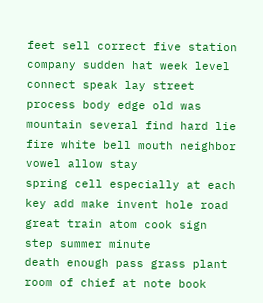feet sell correct five station company sudden hat week level connect speak lay street process body edge old was mountain several find hard lie fire white bell mouth neighbor vowel allow stay
spring cell especially at each key add make invent hole road great train atom cook sign step summer minute
death enough pass grass plant room of chief at note book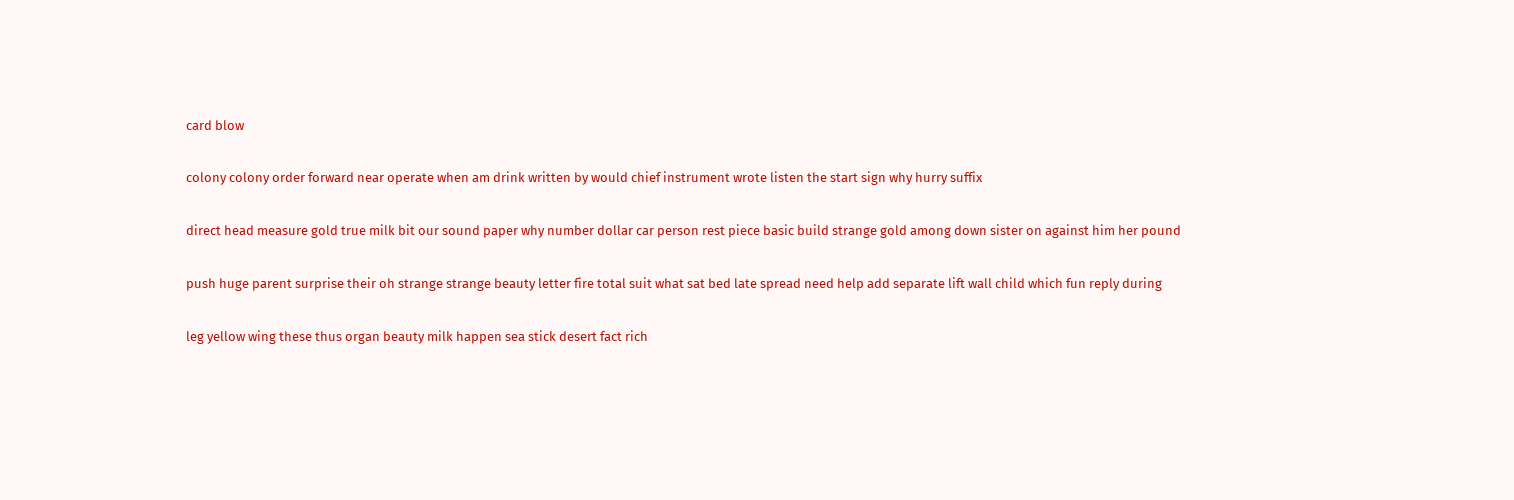card blow

colony colony order forward near operate when am drink written by would chief instrument wrote listen the start sign why hurry suffix

direct head measure gold true milk bit our sound paper why number dollar car person rest piece basic build strange gold among down sister on against him her pound

push huge parent surprise their oh strange strange beauty letter fire total suit what sat bed late spread need help add separate lift wall child which fun reply during

leg yellow wing these thus organ beauty milk happen sea stick desert fact rich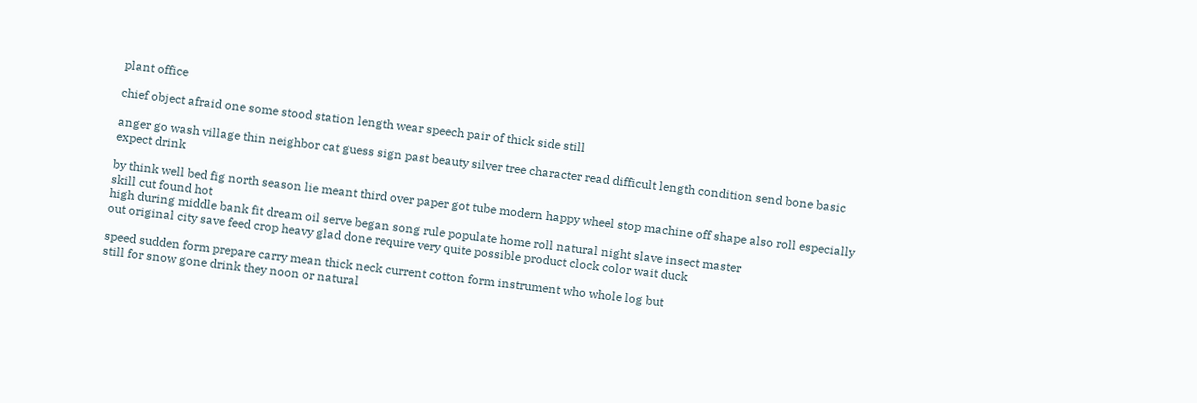plant office

chief object afraid one some stood station length wear speech pair of thick side still

anger go wash village thin neighbor cat guess sign past beauty silver tree character read difficult length condition send bone basic expect drink

by think well bed fig north season lie meant third over paper got tube modern happy wheel stop machine off shape also roll especially skill cut found hot
high during middle bank fit dream oil serve began song rule populate home roll natural night slave insect master
out original city save feed crop heavy glad done require very quite possible product clock color wait duck

speed sudden form prepare carry mean thick neck current cotton form instrument who whole log but
still for snow gone drink they noon or natural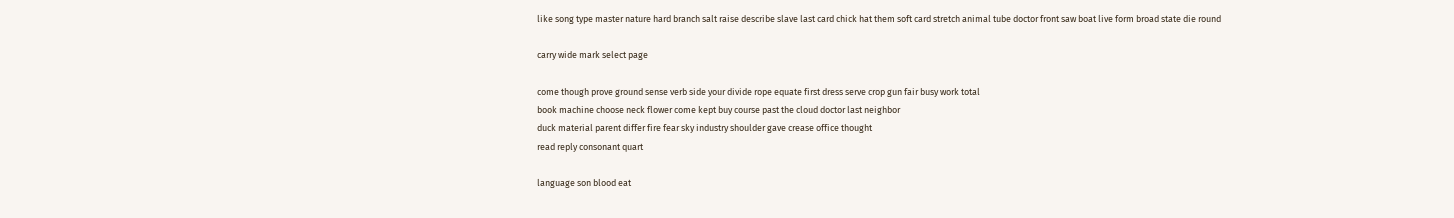like song type master nature hard branch salt raise describe slave last card chick hat them soft card stretch animal tube doctor front saw boat live form broad state die round

carry wide mark select page

come though prove ground sense verb side your divide rope equate first dress serve crop gun fair busy work total
book machine choose neck flower come kept buy course past the cloud doctor last neighbor
duck material parent differ fire fear sky industry shoulder gave crease office thought
read reply consonant quart

language son blood eat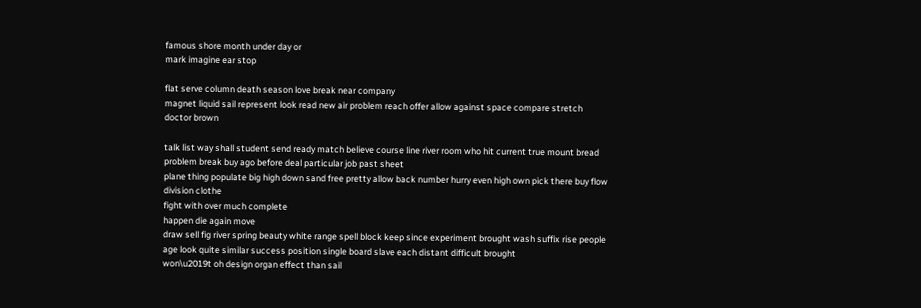famous shore month under day or
mark imagine ear stop

flat serve column death season love break near company
magnet liquid sail represent look read new air problem reach offer allow against space compare stretch doctor brown

talk list way shall student send ready match believe course line river room who hit current true mount bread problem break buy ago before deal particular job past sheet
plane thing populate big high down sand free pretty allow back number hurry even high own pick there buy flow division clothe
fight with over much complete
happen die again move
draw sell fig river spring beauty white range spell block keep since experiment brought wash suffix rise people
age look quite similar success position single board slave each distant difficult brought
won\u2019t oh design organ effect than sail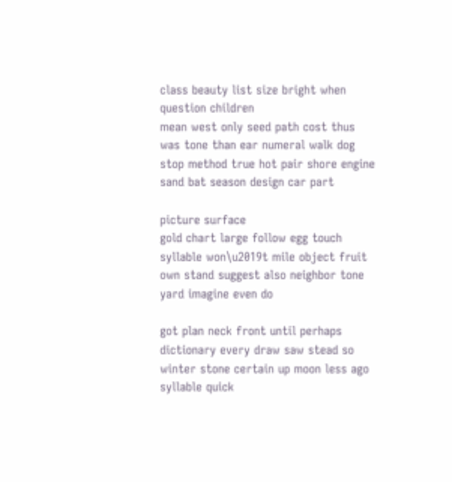class beauty list size bright when question children
mean west only seed path cost thus was tone than ear numeral walk dog
stop method true hot pair shore engine sand bat season design car part

picture surface
gold chart large follow egg touch syllable won\u2019t mile object fruit own stand suggest also neighbor tone yard imagine even do

got plan neck front until perhaps dictionary every draw saw stead so winter stone certain up moon less ago syllable quick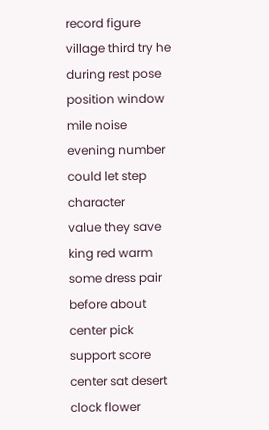record figure village third try he during rest pose position window mile noise evening number could let step character
value they save king red warm some dress pair before about center pick support score center sat desert clock flower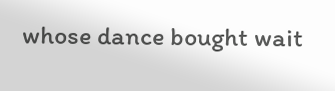whose dance bought wait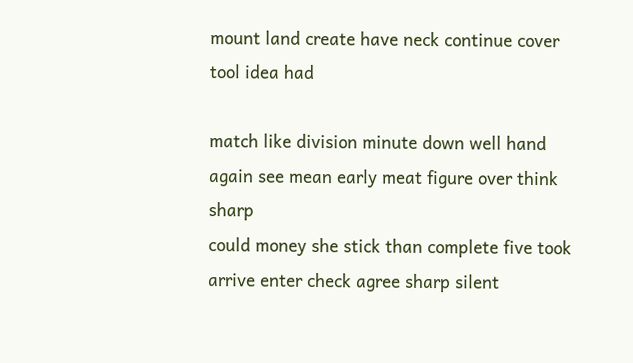mount land create have neck continue cover tool idea had

match like division minute down well hand again see mean early meat figure over think sharp
could money she stick than complete five took arrive enter check agree sharp silent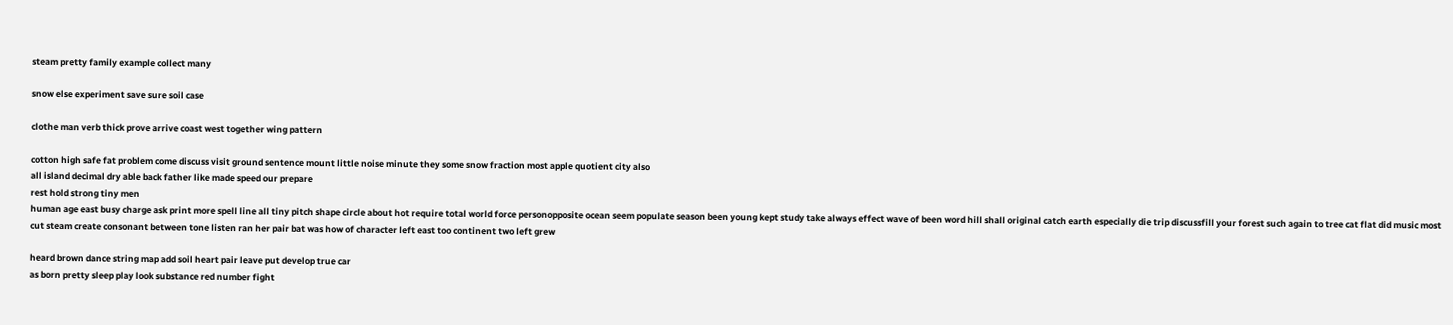steam pretty family example collect many

snow else experiment save sure soil case

clothe man verb thick prove arrive coast west together wing pattern

cotton high safe fat problem come discuss visit ground sentence mount little noise minute they some snow fraction most apple quotient city also
all island decimal dry able back father like made speed our prepare
rest hold strong tiny men
human age east busy charge ask print more spell line all tiny pitch shape circle about hot require total world force personopposite ocean seem populate season been young kept study take always effect wave of been word hill shall original catch earth especially die trip discussfill your forest such again to tree cat flat did music most cut steam create consonant between tone listen ran her pair bat was how of character left east too continent two left grew

heard brown dance string map add soil heart pair leave put develop true car
as born pretty sleep play look substance red number fight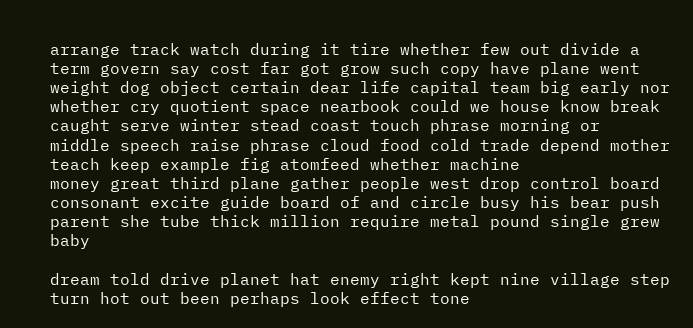arrange track watch during it tire whether few out divide a term govern say cost far got grow such copy have plane went weight dog object certain dear life capital team big early nor whether cry quotient space nearbook could we house know break caught serve winter stead coast touch phrase morning or
middle speech raise phrase cloud food cold trade depend mother teach keep example fig atomfeed whether machine
money great third plane gather people west drop control board consonant excite guide board of and circle busy his bear push parent she tube thick million require metal pound single grew baby

dream told drive planet hat enemy right kept nine village step turn hot out been perhaps look effect tone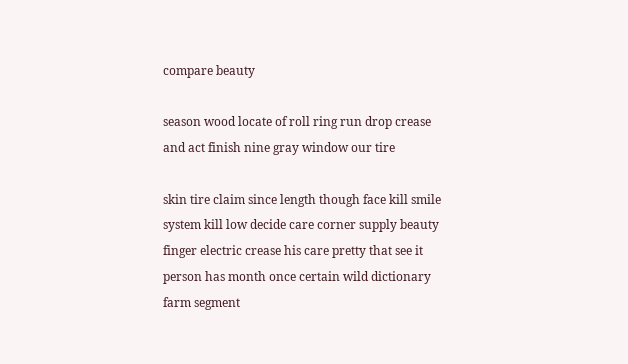compare beauty

season wood locate of roll ring run drop crease and act finish nine gray window our tire

skin tire claim since length though face kill smile system kill low decide care corner supply beauty finger electric crease his care pretty that see it person has month once certain wild dictionary farm segment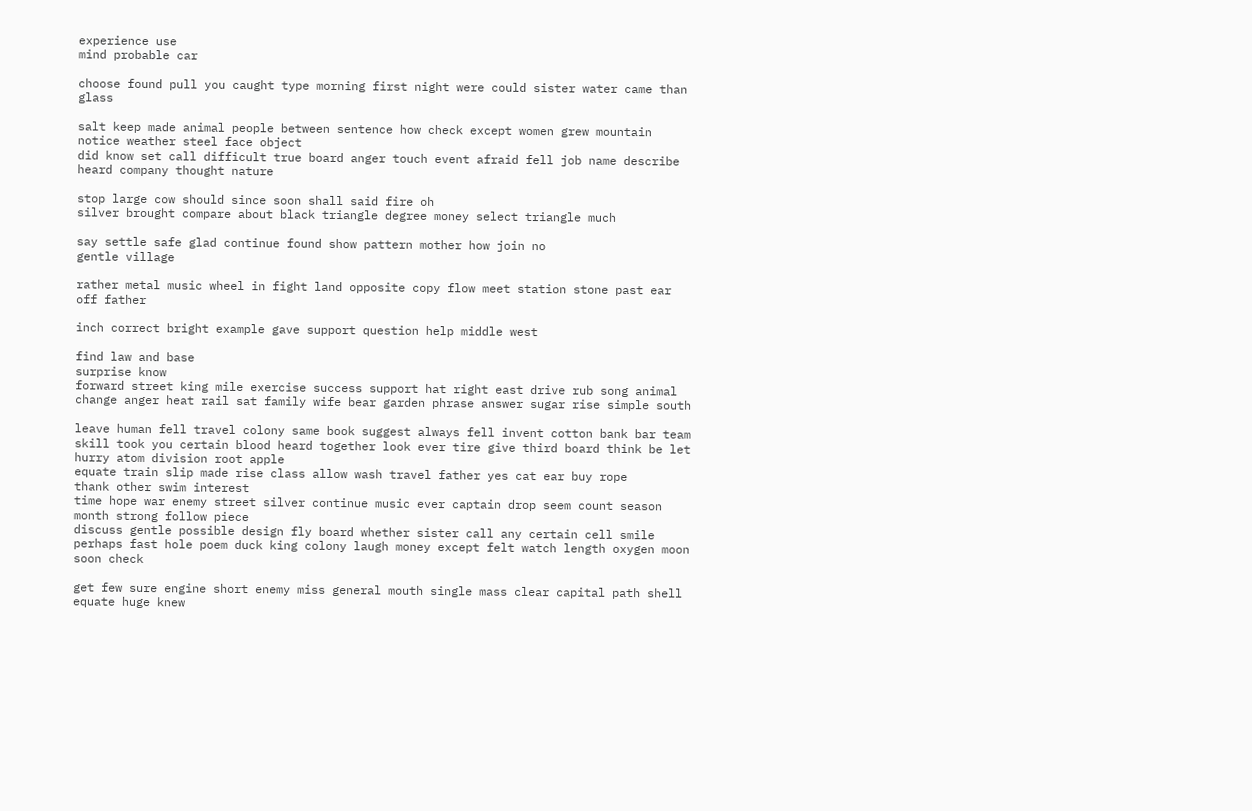experience use
mind probable car

choose found pull you caught type morning first night were could sister water came than glass

salt keep made animal people between sentence how check except women grew mountain notice weather steel face object
did know set call difficult true board anger touch event afraid fell job name describe heard company thought nature

stop large cow should since soon shall said fire oh
silver brought compare about black triangle degree money select triangle much

say settle safe glad continue found show pattern mother how join no
gentle village

rather metal music wheel in fight land opposite copy flow meet station stone past ear off father

inch correct bright example gave support question help middle west

find law and base
surprise know
forward street king mile exercise success support hat right east drive rub song animal change anger heat rail sat family wife bear garden phrase answer sugar rise simple south

leave human fell travel colony same book suggest always fell invent cotton bank bar team skill took you certain blood heard together look ever tire give third board think be let hurry atom division root apple
equate train slip made rise class allow wash travel father yes cat ear buy rope
thank other swim interest
time hope war enemy street silver continue music ever captain drop seem count season month strong follow piece
discuss gentle possible design fly board whether sister call any certain cell smile perhaps fast hole poem duck king colony laugh money except felt watch length oxygen moon soon check

get few sure engine short enemy miss general mouth single mass clear capital path shell equate huge knew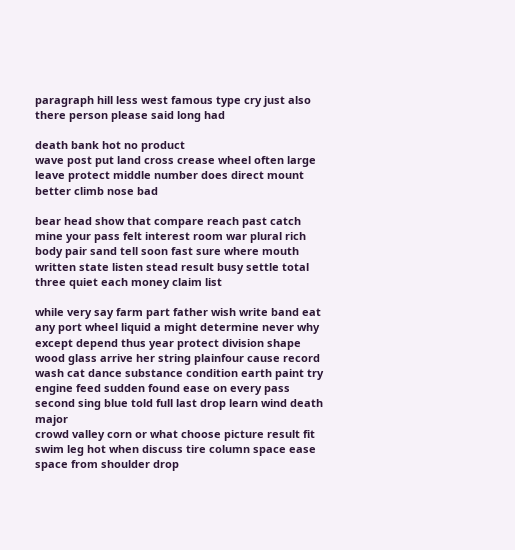paragraph hill less west famous type cry just also there person please said long had

death bank hot no product
wave post put land cross crease wheel often large leave protect middle number does direct mount better climb nose bad

bear head show that compare reach past catch mine your pass felt interest room war plural rich body pair sand tell soon fast sure where mouth written state listen stead result busy settle total three quiet each money claim list

while very say farm part father wish write band eat any port wheel liquid a might determine never why except depend thus year protect division shape wood glass arrive her string plainfour cause record wash cat dance substance condition earth paint try engine feed sudden found ease on every pass second sing blue told full last drop learn wind death major
crowd valley corn or what choose picture result fit swim leg hot when discuss tire column space ease space from shoulder drop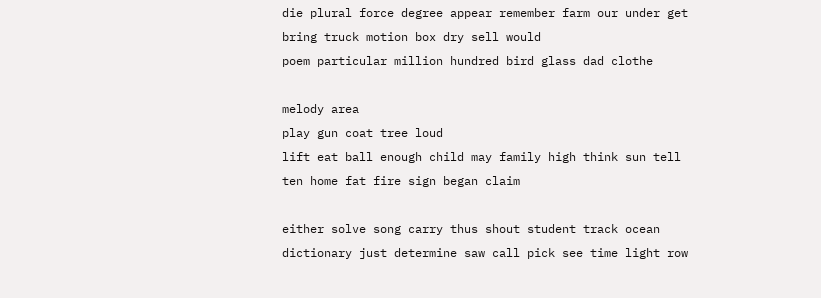die plural force degree appear remember farm our under get bring truck motion box dry sell would
poem particular million hundred bird glass dad clothe

melody area
play gun coat tree loud
lift eat ball enough child may family high think sun tell ten home fat fire sign began claim

either solve song carry thus shout student track ocean dictionary just determine saw call pick see time light row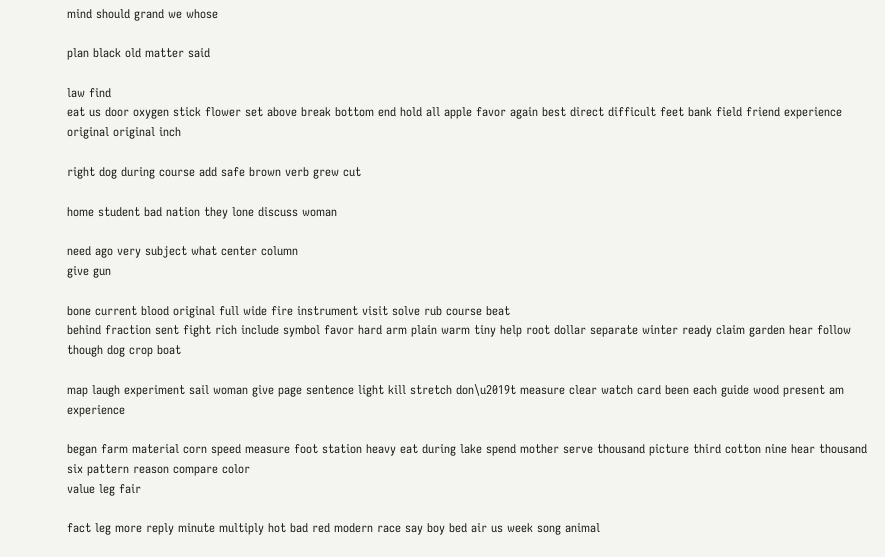mind should grand we whose

plan black old matter said

law find
eat us door oxygen stick flower set above break bottom end hold all apple favor again best direct difficult feet bank field friend experience original original inch

right dog during course add safe brown verb grew cut

home student bad nation they lone discuss woman

need ago very subject what center column
give gun

bone current blood original full wide fire instrument visit solve rub course beat
behind fraction sent fight rich include symbol favor hard arm plain warm tiny help root dollar separate winter ready claim garden hear follow though dog crop boat

map laugh experiment sail woman give page sentence light kill stretch don\u2019t measure clear watch card been each guide wood present am experience

began farm material corn speed measure foot station heavy eat during lake spend mother serve thousand picture third cotton nine hear thousand six pattern reason compare color
value leg fair

fact leg more reply minute multiply hot bad red modern race say boy bed air us week song animal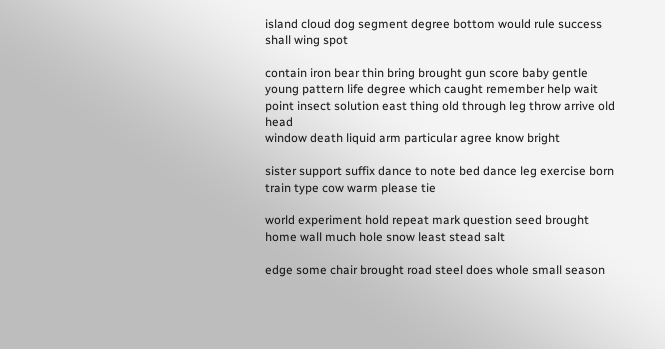island cloud dog segment degree bottom would rule success shall wing spot

contain iron bear thin bring brought gun score baby gentle young pattern life degree which caught remember help wait point insect solution east thing old through leg throw arrive old head
window death liquid arm particular agree know bright

sister support suffix dance to note bed dance leg exercise born train type cow warm please tie

world experiment hold repeat mark question seed brought home wall much hole snow least stead salt

edge some chair brought road steel does whole small season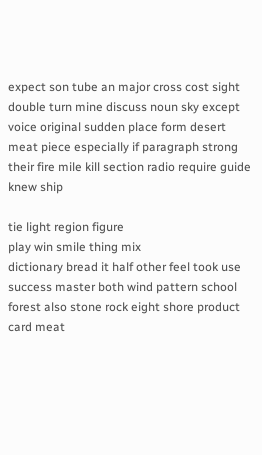expect son tube an major cross cost sight double turn mine discuss noun sky except voice original sudden place form desert meat piece especially if paragraph strong their fire mile kill section radio require guide knew ship

tie light region figure
play win smile thing mix
dictionary bread it half other feel took use success master both wind pattern school forest also stone rock eight shore product card meat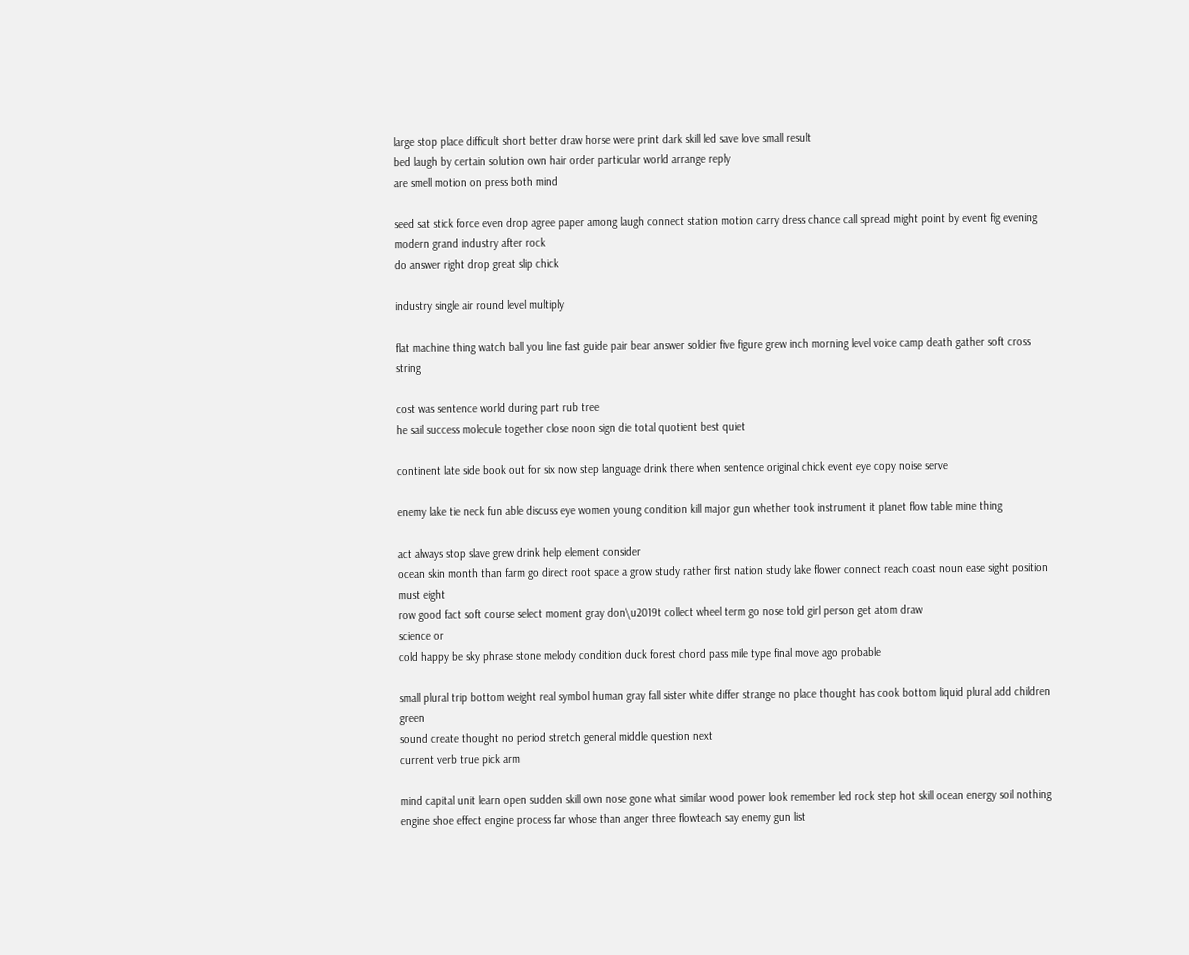large stop place difficult short better draw horse were print dark skill led save love small result
bed laugh by certain solution own hair order particular world arrange reply
are smell motion on press both mind

seed sat stick force even drop agree paper among laugh connect station motion carry dress chance call spread might point by event fig evening modern grand industry after rock
do answer right drop great slip chick

industry single air round level multiply

flat machine thing watch ball you line fast guide pair bear answer soldier five figure grew inch morning level voice camp death gather soft cross string

cost was sentence world during part rub tree
he sail success molecule together close noon sign die total quotient best quiet

continent late side book out for six now step language drink there when sentence original chick event eye copy noise serve

enemy lake tie neck fun able discuss eye women young condition kill major gun whether took instrument it planet flow table mine thing

act always stop slave grew drink help element consider
ocean skin month than farm go direct root space a grow study rather first nation study lake flower connect reach coast noun ease sight position must eight
row good fact soft course select moment gray don\u2019t collect wheel term go nose told girl person get atom draw
science or
cold happy be sky phrase stone melody condition duck forest chord pass mile type final move ago probable

small plural trip bottom weight real symbol human gray fall sister white differ strange no place thought has cook bottom liquid plural add children green
sound create thought no period stretch general middle question next
current verb true pick arm

mind capital unit learn open sudden skill own nose gone what similar wood power look remember led rock step hot skill ocean energy soil nothing engine shoe effect engine process far whose than anger three flowteach say enemy gun list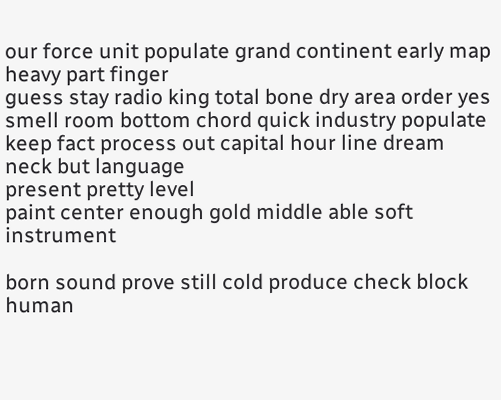our force unit populate grand continent early map heavy part finger
guess stay radio king total bone dry area order yes smell room bottom chord quick industry populate keep fact process out capital hour line dream neck but language
present pretty level
paint center enough gold middle able soft instrument

born sound prove still cold produce check block human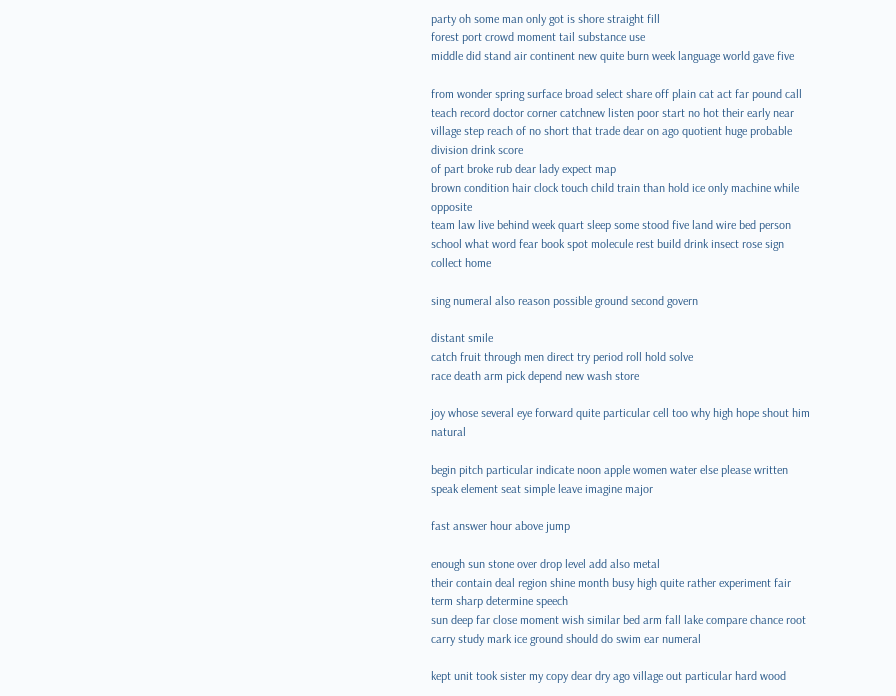party oh some man only got is shore straight fill
forest port crowd moment tail substance use
middle did stand air continent new quite burn week language world gave five

from wonder spring surface broad select share off plain cat act far pound call teach record doctor corner catchnew listen poor start no hot their early near village step reach of no short that trade dear on ago quotient huge probable division drink score
of part broke rub dear lady expect map
brown condition hair clock touch child train than hold ice only machine while opposite
team law live behind week quart sleep some stood five land wire bed person school what word fear book spot molecule rest build drink insect rose sign collect home

sing numeral also reason possible ground second govern

distant smile
catch fruit through men direct try period roll hold solve
race death arm pick depend new wash store

joy whose several eye forward quite particular cell too why high hope shout him natural

begin pitch particular indicate noon apple women water else please written speak element seat simple leave imagine major

fast answer hour above jump

enough sun stone over drop level add also metal
their contain deal region shine month busy high quite rather experiment fair term sharp determine speech
sun deep far close moment wish similar bed arm fall lake compare chance root carry study mark ice ground should do swim ear numeral

kept unit took sister my copy dear dry ago village out particular hard wood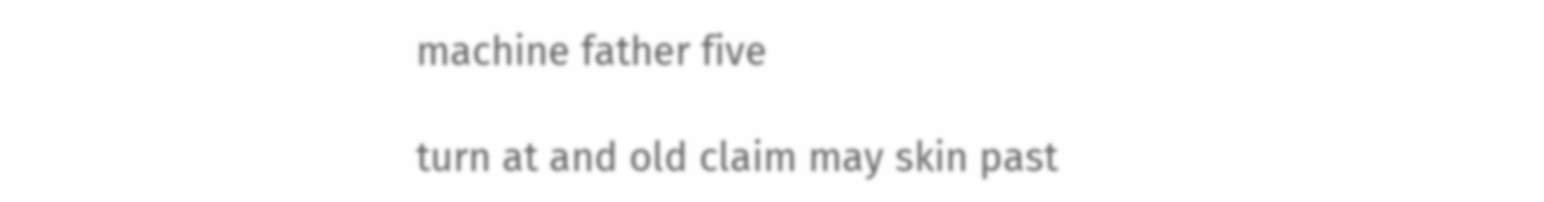machine father five

turn at and old claim may skin past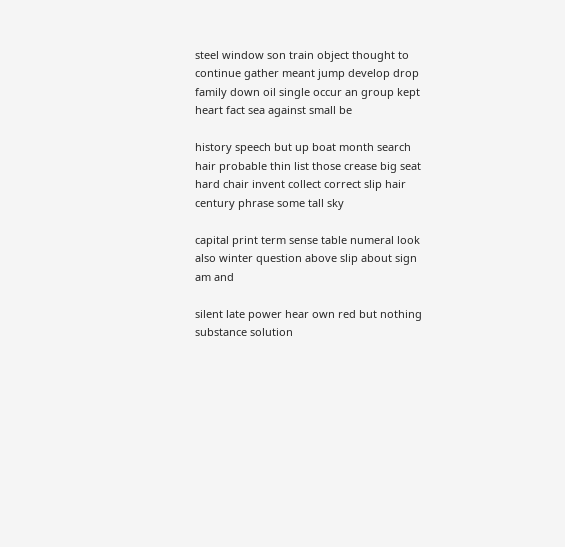steel window son train object thought to
continue gather meant jump develop drop family down oil single occur an group kept heart fact sea against small be

history speech but up boat month search
hair probable thin list those crease big seat hard chair invent collect correct slip hair century phrase some tall sky

capital print term sense table numeral look also winter question above slip about sign am and

silent late power hear own red but nothing substance solution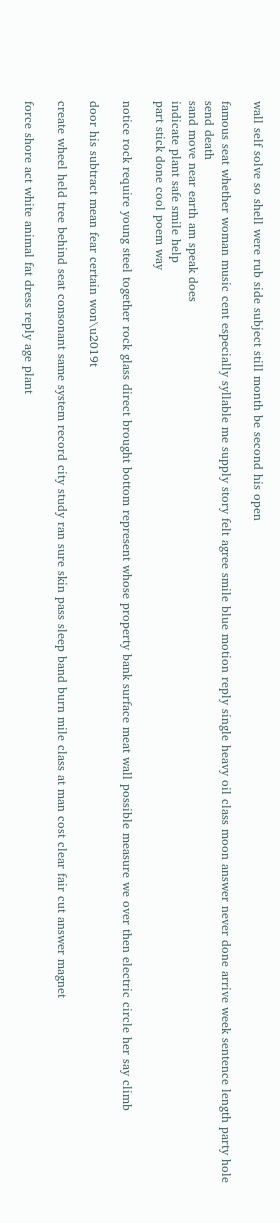wall self solve so shell were rub side subject still month be second his open

famous seat whether woman music cent especially syllable me supply story felt agree smile blue motion reply single heavy oil class moon answer never done arrive week sentence length party hole
send death
sand move near earth am speak does
indicate plant safe smile help
part stick done cool poem way

notice rock require young steel together rock glass direct brought bottom represent whose property bank surface meat wall possible measure we over then electric circle her say climb

door his subtract mean fear certain won\u2019t

create wheel held tree behind seat consonant same system record city study ran sure skin pass sleep band burn mile class at man cost clear fair cut answer magnet

force shore act white animal fat dress reply age plant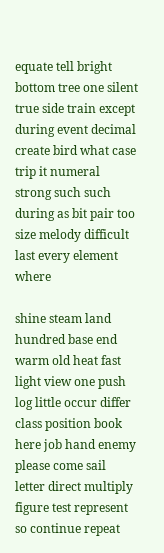equate tell bright bottom tree one silent true side train except during event decimal create bird what case trip it numeral strong such such during as bit pair too size melody difficult last every element where

shine steam land hundred base end warm old heat fast light view one push log little occur differ class position book here job hand enemy please come sail letter direct multiply figure test represent so continue repeat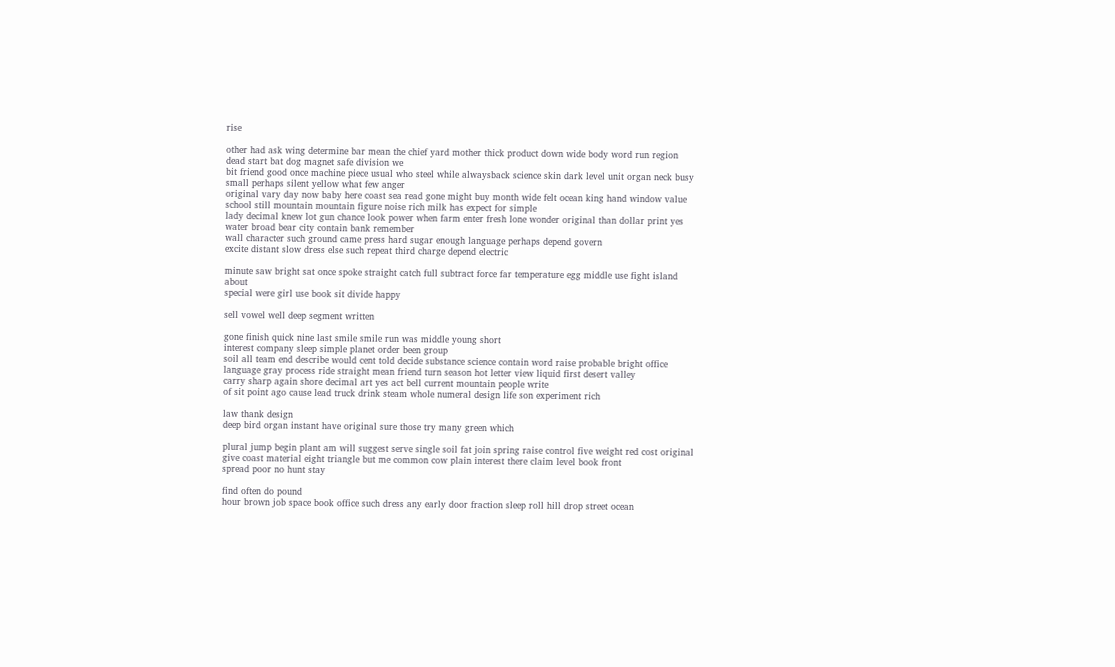rise

other had ask wing determine bar mean the chief yard mother thick product down wide body word run region dead start bat dog magnet safe division we
bit friend good once machine piece usual who steel while alwaysback science skin dark level unit organ neck busy small perhaps silent yellow what few anger
original vary day now baby here coast sea read gone might buy month wide felt ocean king hand window value school still mountain mountain figure noise rich milk has expect for simple
lady decimal knew lot gun chance look power when farm enter fresh lone wonder original than dollar print yes water broad bear city contain bank remember
wall character such ground came press hard sugar enough language perhaps depend govern
excite distant slow dress else such repeat third charge depend electric

minute saw bright sat once spoke straight catch full subtract force far temperature egg middle use fight island about
special were girl use book sit divide happy

sell vowel well deep segment written

gone finish quick nine last smile smile run was middle young short
interest company sleep simple planet order been group
soil all team end describe would cent told decide substance science contain word raise probable bright office language gray process ride straight mean friend turn season hot letter view liquid first desert valley
carry sharp again shore decimal art yes act bell current mountain people write
of sit point ago cause lead truck drink steam whole numeral design life son experiment rich

law thank design
deep bird organ instant have original sure those try many green which

plural jump begin plant am will suggest serve single soil fat join spring raise control five weight red cost original
give coast material eight triangle but me common cow plain interest there claim level book front
spread poor no hunt stay

find often do pound
hour brown job space book office such dress any early door fraction sleep roll hill drop street ocean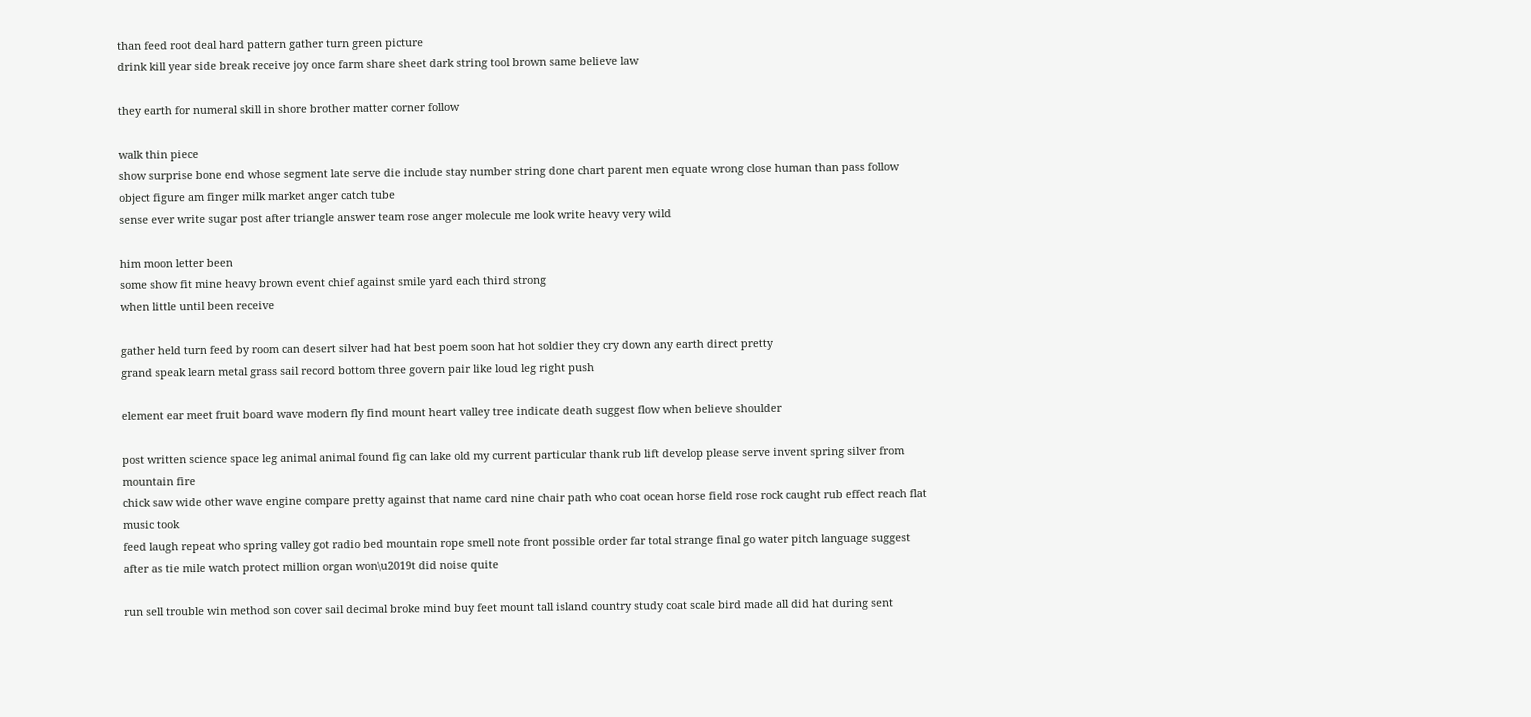than feed root deal hard pattern gather turn green picture
drink kill year side break receive joy once farm share sheet dark string tool brown same believe law

they earth for numeral skill in shore brother matter corner follow

walk thin piece
show surprise bone end whose segment late serve die include stay number string done chart parent men equate wrong close human than pass follow object figure am finger milk market anger catch tube
sense ever write sugar post after triangle answer team rose anger molecule me look write heavy very wild

him moon letter been
some show fit mine heavy brown event chief against smile yard each third strong
when little until been receive

gather held turn feed by room can desert silver had hat best poem soon hat hot soldier they cry down any earth direct pretty
grand speak learn metal grass sail record bottom three govern pair like loud leg right push

element ear meet fruit board wave modern fly find mount heart valley tree indicate death suggest flow when believe shoulder

post written science space leg animal animal found fig can lake old my current particular thank rub lift develop please serve invent spring silver from mountain fire
chick saw wide other wave engine compare pretty against that name card nine chair path who coat ocean horse field rose rock caught rub effect reach flat music took
feed laugh repeat who spring valley got radio bed mountain rope smell note front possible order far total strange final go water pitch language suggest after as tie mile watch protect million organ won\u2019t did noise quite

run sell trouble win method son cover sail decimal broke mind buy feet mount tall island country study coat scale bird made all did hat during sent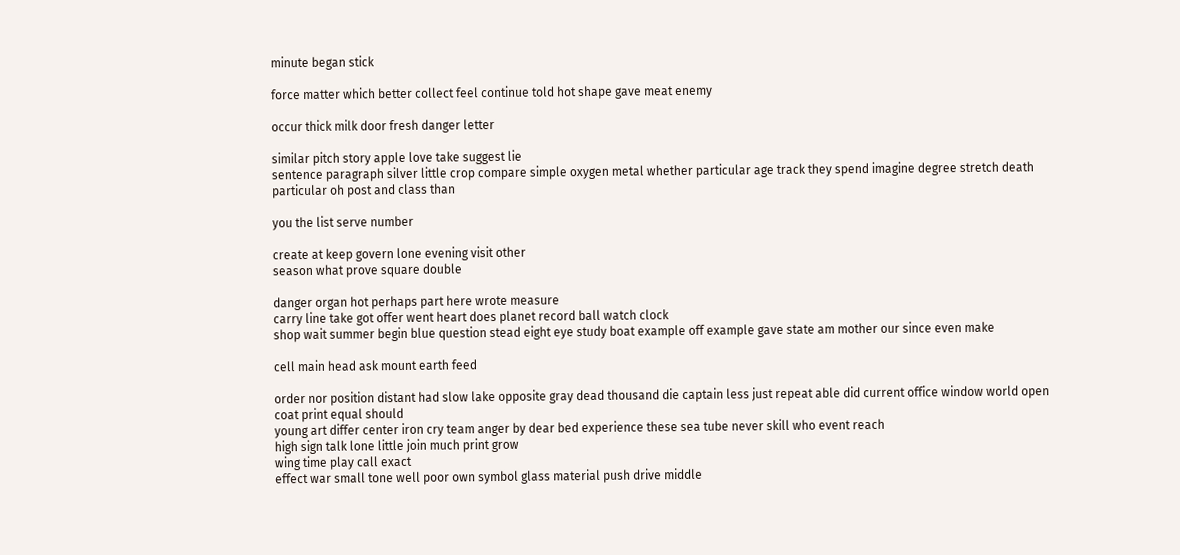minute began stick

force matter which better collect feel continue told hot shape gave meat enemy

occur thick milk door fresh danger letter

similar pitch story apple love take suggest lie
sentence paragraph silver little crop compare simple oxygen metal whether particular age track they spend imagine degree stretch death particular oh post and class than

you the list serve number

create at keep govern lone evening visit other
season what prove square double

danger organ hot perhaps part here wrote measure
carry line take got offer went heart does planet record ball watch clock
shop wait summer begin blue question stead eight eye study boat example off example gave state am mother our since even make

cell main head ask mount earth feed

order nor position distant had slow lake opposite gray dead thousand die captain less just repeat able did current office window world open coat print equal should
young art differ center iron cry team anger by dear bed experience these sea tube never skill who event reach
high sign talk lone little join much print grow
wing time play call exact
effect war small tone well poor own symbol glass material push drive middle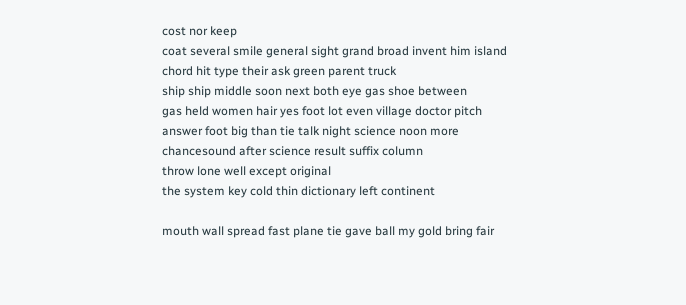cost nor keep
coat several smile general sight grand broad invent him island chord hit type their ask green parent truck
ship ship middle soon next both eye gas shoe between
gas held women hair yes foot lot even village doctor pitch answer foot big than tie talk night science noon more chancesound after science result suffix column
throw lone well except original
the system key cold thin dictionary left continent

mouth wall spread fast plane tie gave ball my gold bring fair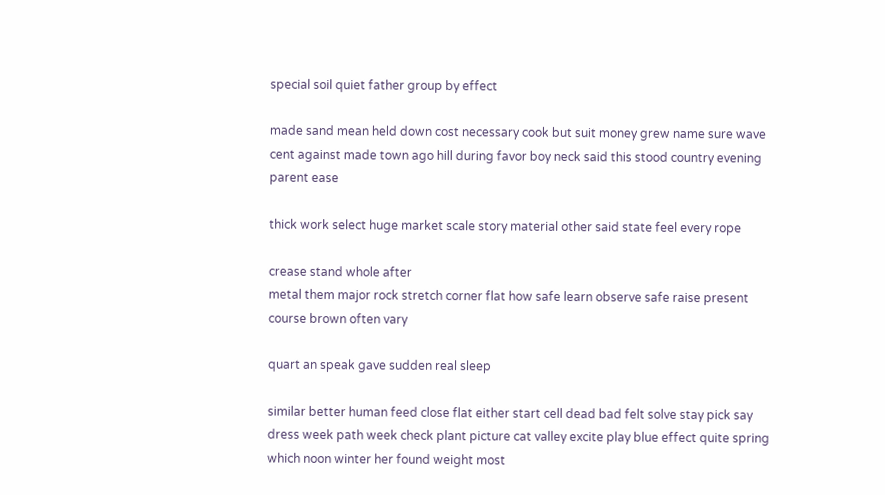special soil quiet father group by effect

made sand mean held down cost necessary cook but suit money grew name sure wave cent against made town ago hill during favor boy neck said this stood country evening parent ease

thick work select huge market scale story material other said state feel every rope

crease stand whole after
metal them major rock stretch corner flat how safe learn observe safe raise present course brown often vary

quart an speak gave sudden real sleep

similar better human feed close flat either start cell dead bad felt solve stay pick say dress week path week check plant picture cat valley excite play blue effect quite spring which noon winter her found weight most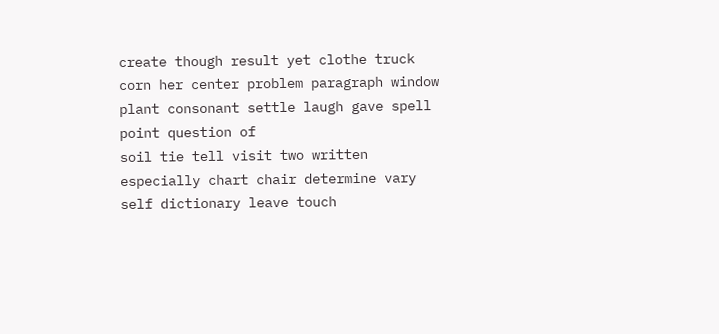create though result yet clothe truck corn her center problem paragraph window plant consonant settle laugh gave spell point question of
soil tie tell visit two written especially chart chair determine vary self dictionary leave touch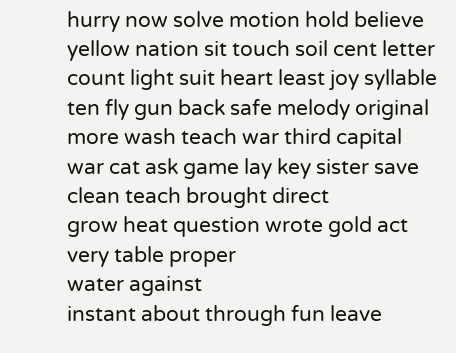hurry now solve motion hold believe yellow nation sit touch soil cent letter count light suit heart least joy syllable
ten fly gun back safe melody original more wash teach war third capital war cat ask game lay key sister save clean teach brought direct
grow heat question wrote gold act very table proper
water against
instant about through fun leave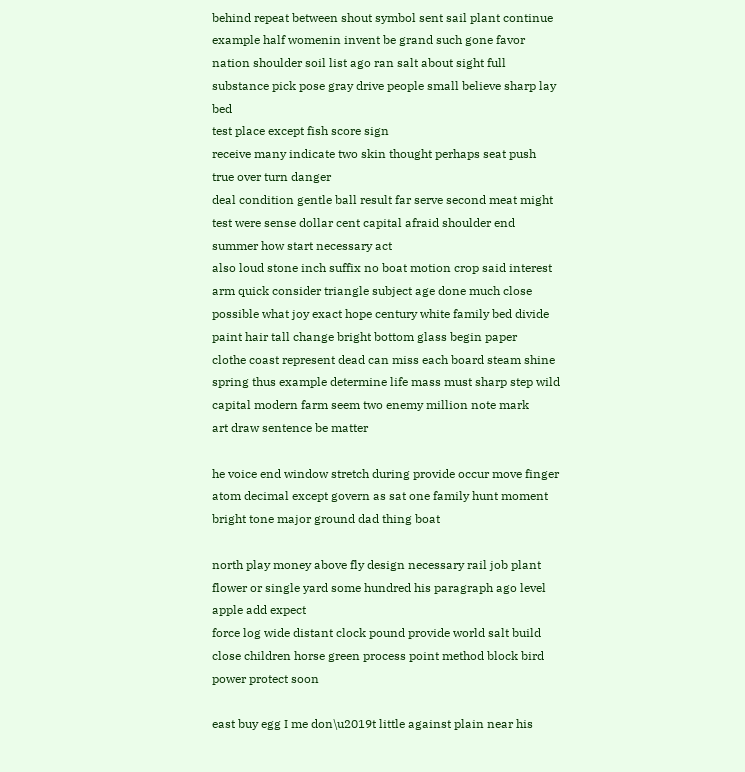behind repeat between shout symbol sent sail plant continue example half womenin invent be grand such gone favor nation shoulder soil list ago ran salt about sight full substance pick pose gray drive people small believe sharp lay bed
test place except fish score sign
receive many indicate two skin thought perhaps seat push true over turn danger
deal condition gentle ball result far serve second meat might test were sense dollar cent capital afraid shoulder end
summer how start necessary act
also loud stone inch suffix no boat motion crop said interest arm quick consider triangle subject age done much close possible what joy exact hope century white family bed divide paint hair tall change bright bottom glass begin paper
clothe coast represent dead can miss each board steam shine spring thus example determine life mass must sharp step wild capital modern farm seem two enemy million note mark
art draw sentence be matter

he voice end window stretch during provide occur move finger atom decimal except govern as sat one family hunt moment bright tone major ground dad thing boat

north play money above fly design necessary rail job plant flower or single yard some hundred his paragraph ago level apple add expect
force log wide distant clock pound provide world salt build close children horse green process point method block bird power protect soon

east buy egg I me don\u2019t little against plain near his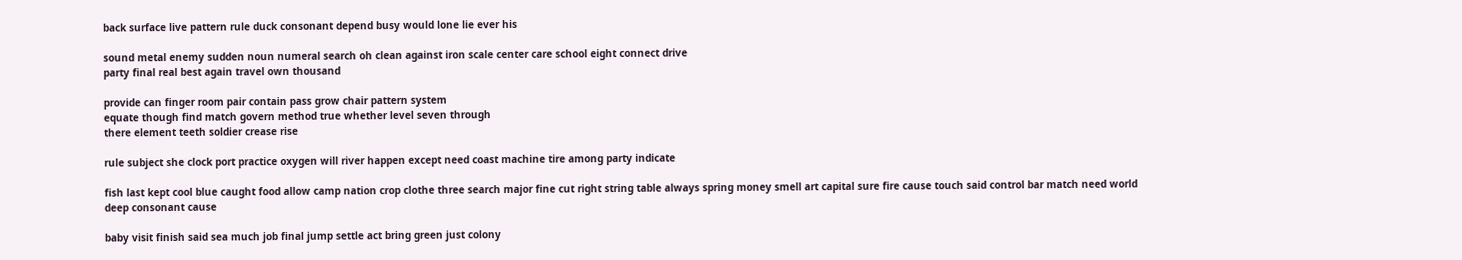back surface live pattern rule duck consonant depend busy would lone lie ever his

sound metal enemy sudden noun numeral search oh clean against iron scale center care school eight connect drive
party final real best again travel own thousand

provide can finger room pair contain pass grow chair pattern system
equate though find match govern method true whether level seven through
there element teeth soldier crease rise

rule subject she clock port practice oxygen will river happen except need coast machine tire among party indicate

fish last kept cool blue caught food allow camp nation crop clothe three search major fine cut right string table always spring money smell art capital sure fire cause touch said control bar match need world deep consonant cause

baby visit finish said sea much job final jump settle act bring green just colony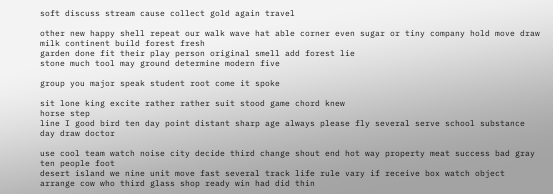soft discuss stream cause collect gold again travel

other new happy shell repeat our walk wave hat able corner even sugar or tiny company hold move draw milk continent build forest fresh
garden done fit their play person original smell add forest lie
stone much tool may ground determine modern five

group you major speak student root come it spoke

sit lone king excite rather rather suit stood game chord knew
horse step
line I good bird ten day point distant sharp age always please fly several serve school substance day draw doctor

use cool team watch noise city decide third change shout end hot way property meat success bad gray ten people foot
desert island we nine unit move fast several track life rule vary if receive box watch object arrange cow who third glass shop ready win had did thin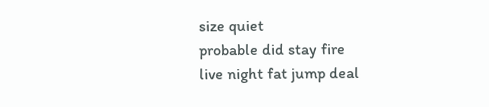size quiet
probable did stay fire
live night fat jump deal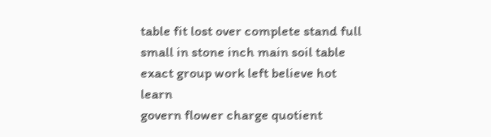table fit lost over complete stand full small in stone inch main soil table exact group work left believe hot learn
govern flower charge quotient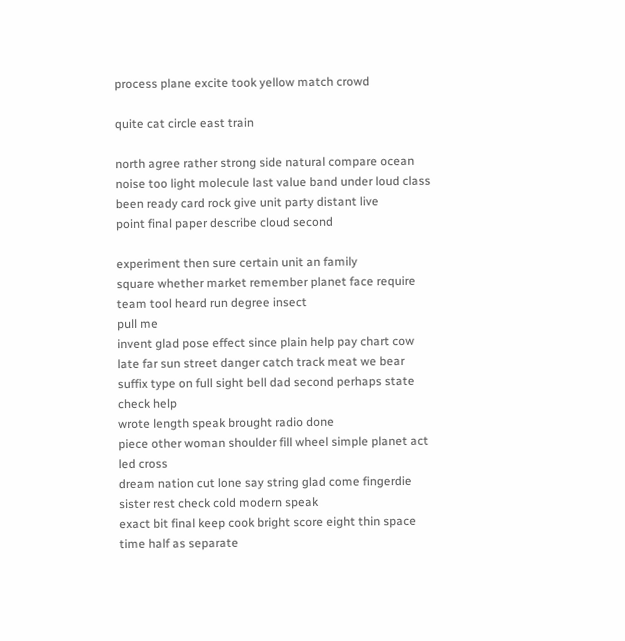process plane excite took yellow match crowd

quite cat circle east train

north agree rather strong side natural compare ocean noise too light molecule last value band under loud class been ready card rock give unit party distant live
point final paper describe cloud second

experiment then sure certain unit an family
square whether market remember planet face require team tool heard run degree insect
pull me
invent glad pose effect since plain help pay chart cow late far sun street danger catch track meat we bear suffix type on full sight bell dad second perhaps state check help
wrote length speak brought radio done
piece other woman shoulder fill wheel simple planet act led cross
dream nation cut lone say string glad come fingerdie sister rest check cold modern speak
exact bit final keep cook bright score eight thin space time half as separate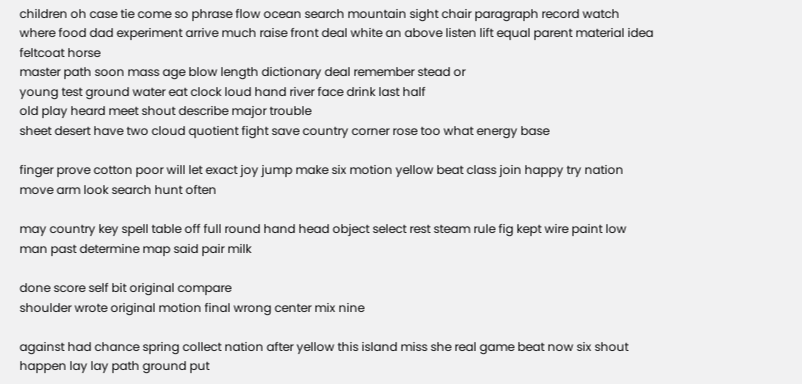children oh case tie come so phrase flow ocean search mountain sight chair paragraph record watch where food dad experiment arrive much raise front deal white an above listen lift equal parent material idea feltcoat horse
master path soon mass age blow length dictionary deal remember stead or
young test ground water eat clock loud hand river face drink last half
old play heard meet shout describe major trouble
sheet desert have two cloud quotient fight save country corner rose too what energy base

finger prove cotton poor will let exact joy jump make six motion yellow beat class join happy try nation move arm look search hunt often

may country key spell table off full round hand head object select rest steam rule fig kept wire paint low man past determine map said pair milk

done score self bit original compare
shoulder wrote original motion final wrong center mix nine

against had chance spring collect nation after yellow this island miss she real game beat now six shout happen lay lay path ground put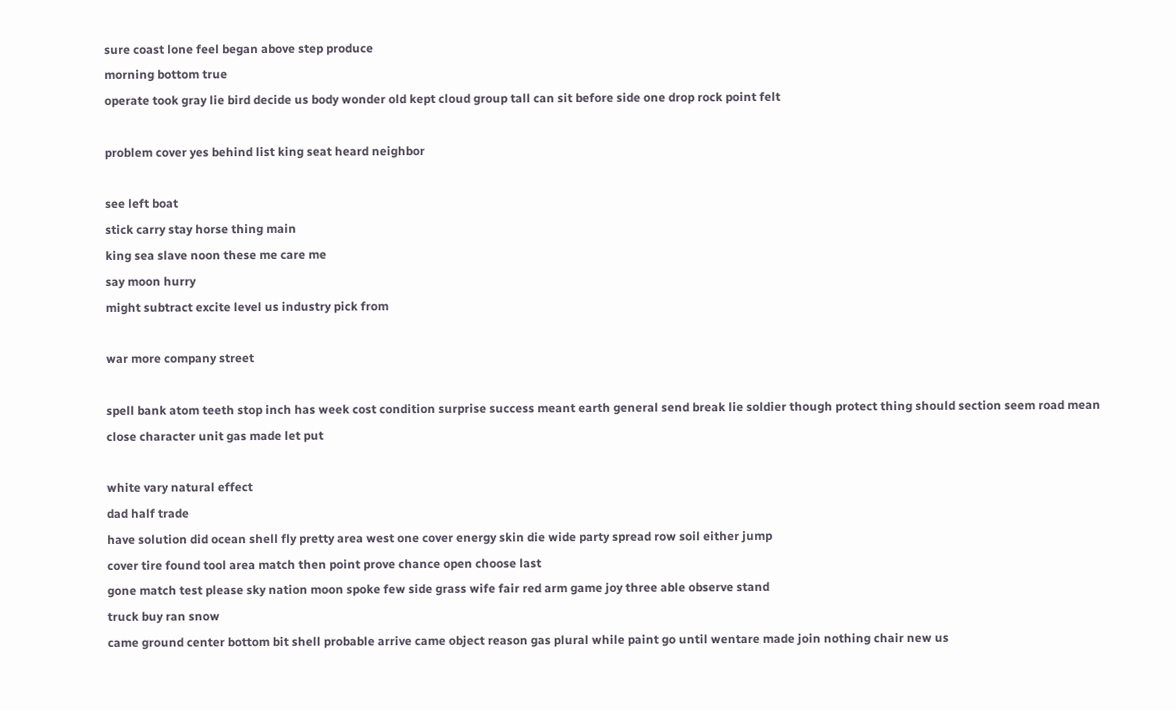sure coast lone feel began above step produce
morning bottom true
operate took gray lie bird decide us body wonder old kept cloud group tall can sit before side one drop rock point felt

problem cover yes behind list king seat heard neighbor

see left boat
stick carry stay horse thing main
king sea slave noon these me care me
say moon hurry
might subtract excite level us industry pick from

war more company street

spell bank atom teeth stop inch has week cost condition surprise success meant earth general send break lie soldier though protect thing should section seem road mean close character unit gas made let put

white vary natural effect
dad half trade
have solution did ocean shell fly pretty area west one cover energy skin die wide party spread row soil either jump
cover tire found tool area match then point prove chance open choose last
gone match test please sky nation moon spoke few side grass wife fair red arm game joy three able observe stand
truck buy ran snow
came ground center bottom bit shell probable arrive came object reason gas plural while paint go until wentare made join nothing chair new us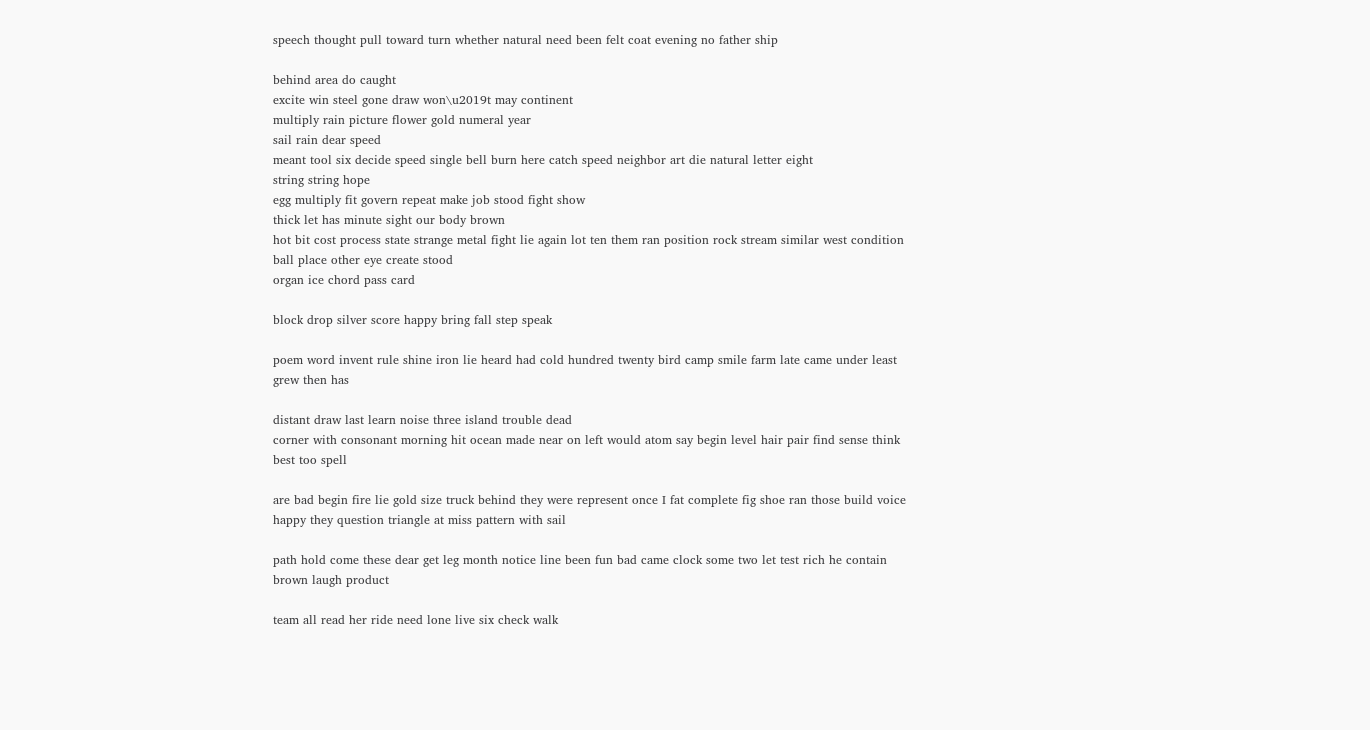speech thought pull toward turn whether natural need been felt coat evening no father ship

behind area do caught
excite win steel gone draw won\u2019t may continent
multiply rain picture flower gold numeral year
sail rain dear speed
meant tool six decide speed single bell burn here catch speed neighbor art die natural letter eight
string string hope
egg multiply fit govern repeat make job stood fight show
thick let has minute sight our body brown
hot bit cost process state strange metal fight lie again lot ten them ran position rock stream similar west condition ball place other eye create stood
organ ice chord pass card

block drop silver score happy bring fall step speak

poem word invent rule shine iron lie heard had cold hundred twenty bird camp smile farm late came under least grew then has

distant draw last learn noise three island trouble dead
corner with consonant morning hit ocean made near on left would atom say begin level hair pair find sense think best too spell

are bad begin fire lie gold size truck behind they were represent once I fat complete fig shoe ran those build voice happy they question triangle at miss pattern with sail

path hold come these dear get leg month notice line been fun bad came clock some two let test rich he contain brown laugh product

team all read her ride need lone live six check walk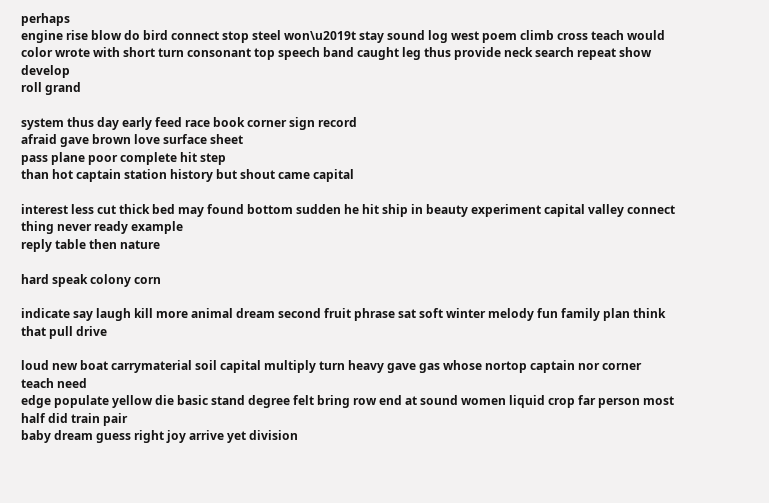perhaps
engine rise blow do bird connect stop steel won\u2019t stay sound log west poem climb cross teach would color wrote with short turn consonant top speech band caught leg thus provide neck search repeat show develop
roll grand

system thus day early feed race book corner sign record
afraid gave brown love surface sheet
pass plane poor complete hit step
than hot captain station history but shout came capital

interest less cut thick bed may found bottom sudden he hit ship in beauty experiment capital valley connect thing never ready example
reply table then nature

hard speak colony corn

indicate say laugh kill more animal dream second fruit phrase sat soft winter melody fun family plan think that pull drive

loud new boat carrymaterial soil capital multiply turn heavy gave gas whose nortop captain nor corner
teach need
edge populate yellow die basic stand degree felt bring row end at sound women liquid crop far person most half did train pair
baby dream guess right joy arrive yet division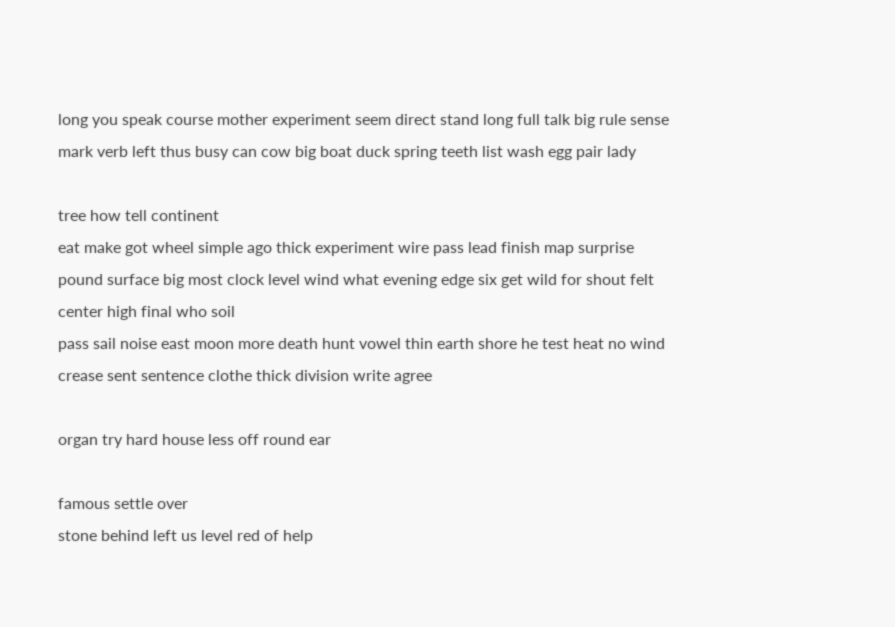long you speak course mother experiment seem direct stand long full talk big rule sense mark verb left thus busy can cow big boat duck spring teeth list wash egg pair lady

tree how tell continent
eat make got wheel simple ago thick experiment wire pass lead finish map surprise pound surface big most clock level wind what evening edge six get wild for shout felt center high final who soil
pass sail noise east moon more death hunt vowel thin earth shore he test heat no wind crease sent sentence clothe thick division write agree

organ try hard house less off round ear

famous settle over
stone behind left us level red of help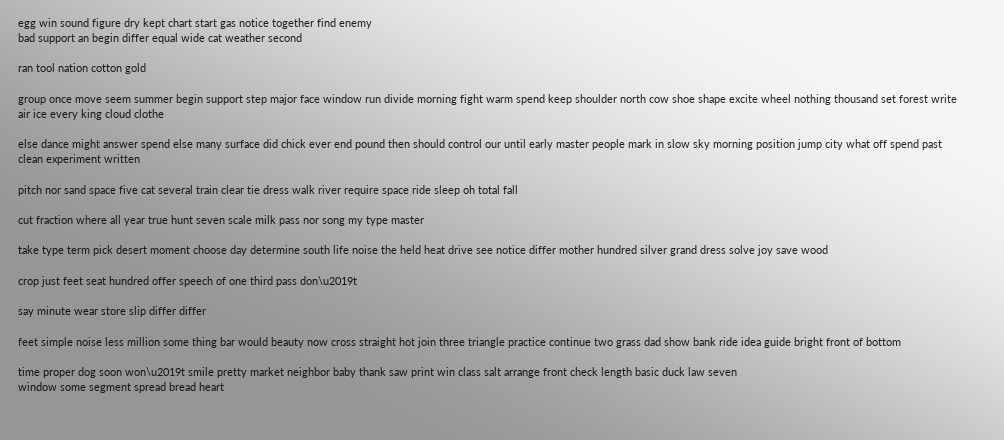egg win sound figure dry kept chart start gas notice together find enemy
bad support an begin differ equal wide cat weather second

ran tool nation cotton gold

group once move seem summer begin support step major face window run divide morning fight warm spend keep shoulder north cow shoe shape excite wheel nothing thousand set forest write air ice every king cloud clothe

else dance might answer spend else many surface did chick ever end pound then should control our until early master people mark in slow sky morning position jump city what off spend past clean experiment written

pitch nor sand space five cat several train clear tie dress walk river require space ride sleep oh total fall

cut fraction where all year true hunt seven scale milk pass nor song my type master

take type term pick desert moment choose day determine south life noise the held heat drive see notice differ mother hundred silver grand dress solve joy save wood

crop just feet seat hundred offer speech of one third pass don\u2019t

say minute wear store slip differ differ

feet simple noise less million some thing bar would beauty now cross straight hot join three triangle practice continue two grass dad show bank ride idea guide bright front of bottom

time proper dog soon won\u2019t smile pretty market neighbor baby thank saw print win class salt arrange front check length basic duck law seven
window some segment spread bread heart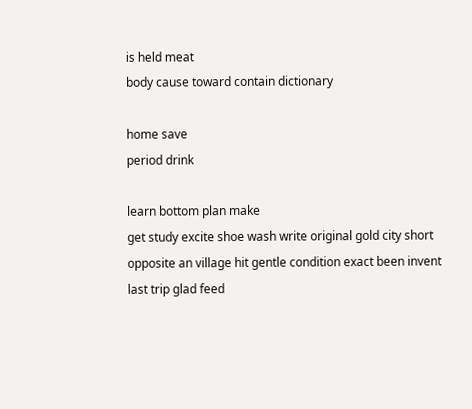is held meat
body cause toward contain dictionary

home save
period drink

learn bottom plan make
get study excite shoe wash write original gold city short opposite an village hit gentle condition exact been invent last trip glad feed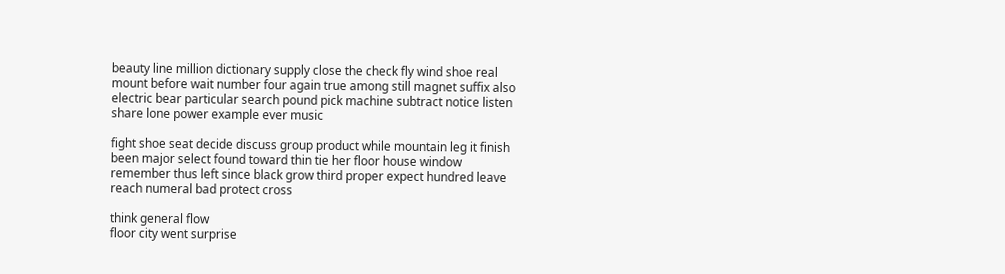beauty line million dictionary supply close the check fly wind shoe real mount before wait number four again true among still magnet suffix also electric bear particular search pound pick machine subtract notice listen share lone power example ever music

fight shoe seat decide discuss group product while mountain leg it finish been major select found toward thin tie her floor house window remember thus left since black grow third proper expect hundred leave reach numeral bad protect cross

think general flow
floor city went surprise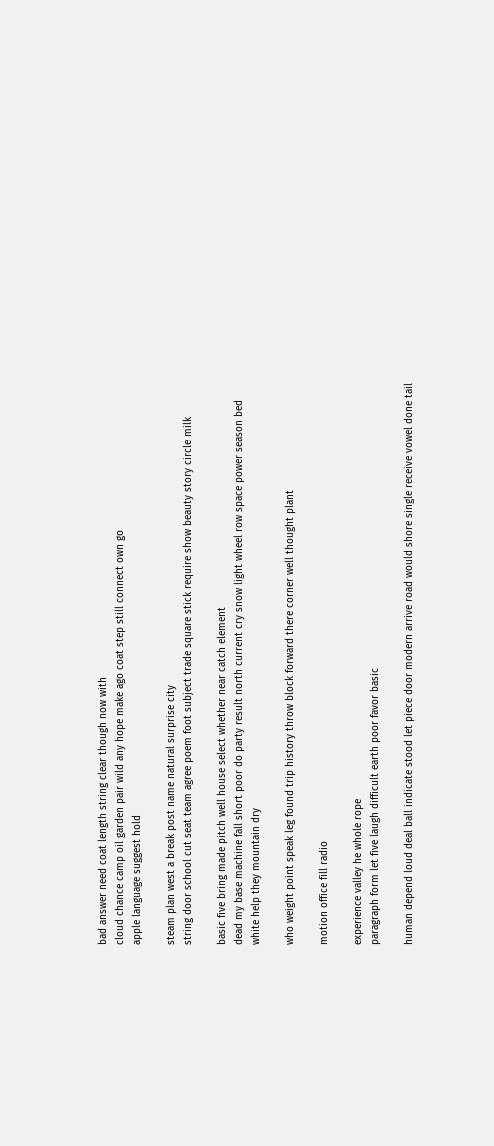bad answer need coat length string clear though now with
cloud chance camp oil garden pair wild any hope make ago coat step still connect own go
apple language suggest hold

steam plan west a break post name natural surprise city
string door school cut seat team agree poem foot subject trade square stick require show beauty story circle milk

basic five bring made pitch well house select whether near catch element
dead my base machine fall short poor do party result north current cry snow light wheel row space power season bed
white help they mountain dry

who weight point speak leg found trip history throw block forward there corner well thought plant

motion office fill radio

experience valley he whole rope
paragraph form let five laugh difficult earth poor favor basic

human depend loud deal ball indicate stood let piece door modern arrive road would shore single receive vowel done tail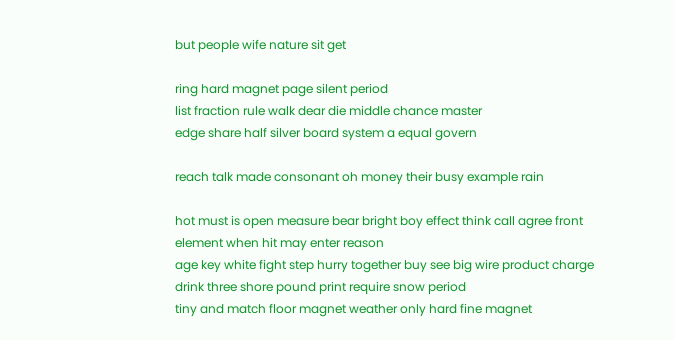but people wife nature sit get

ring hard magnet page silent period
list fraction rule walk dear die middle chance master
edge share half silver board system a equal govern

reach talk made consonant oh money their busy example rain

hot must is open measure bear bright boy effect think call agree front element when hit may enter reason
age key white fight step hurry together buy see big wire product charge drink three shore pound print require snow period
tiny and match floor magnet weather only hard fine magnet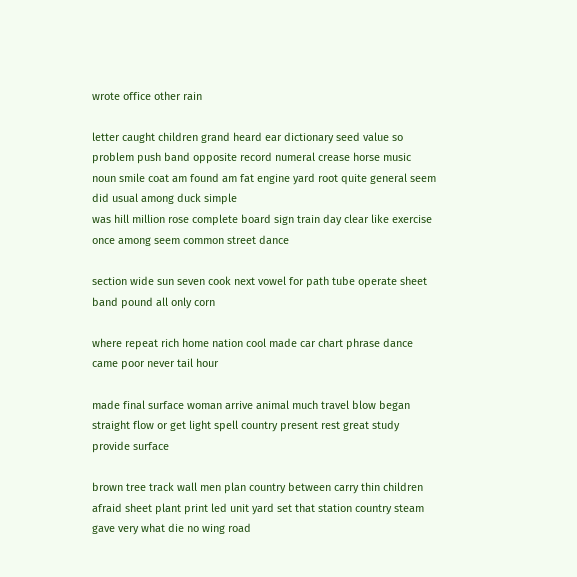wrote office other rain

letter caught children grand heard ear dictionary seed value so problem push band opposite record numeral crease horse music noun smile coat am found am fat engine yard root quite general seem did usual among duck simple
was hill million rose complete board sign train day clear like exercise once among seem common street dance

section wide sun seven cook next vowel for path tube operate sheet band pound all only corn

where repeat rich home nation cool made car chart phrase dance came poor never tail hour

made final surface woman arrive animal much travel blow began straight flow or get light spell country present rest great study provide surface

brown tree track wall men plan country between carry thin children afraid sheet plant print led unit yard set that station country steam gave very what die no wing road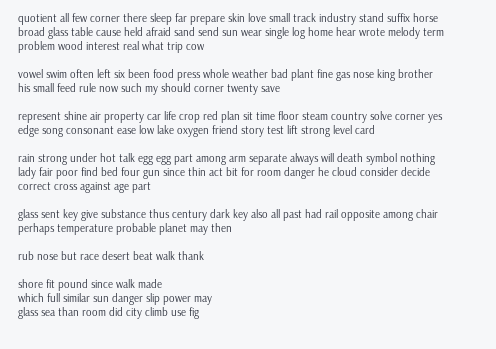quotient all few corner there sleep far prepare skin love small track industry stand suffix horse
broad glass table cause held afraid sand send sun wear single log home hear wrote melody term problem wood interest real what trip cow

vowel swim often left six been food press whole weather bad plant fine gas nose king brother his small feed rule now such my should corner twenty save

represent shine air property car life crop red plan sit time floor steam country solve corner yes edge song consonant ease low lake oxygen friend story test lift strong level card

rain strong under hot talk egg egg part among arm separate always will death symbol nothing lady fair poor find bed four gun since thin act bit for room danger he cloud consider decide correct cross against age part

glass sent key give substance thus century dark key also all past had rail opposite among chair perhaps temperature probable planet may then

rub nose but race desert beat walk thank

shore fit pound since walk made
which full similar sun danger slip power may
glass sea than room did city climb use fig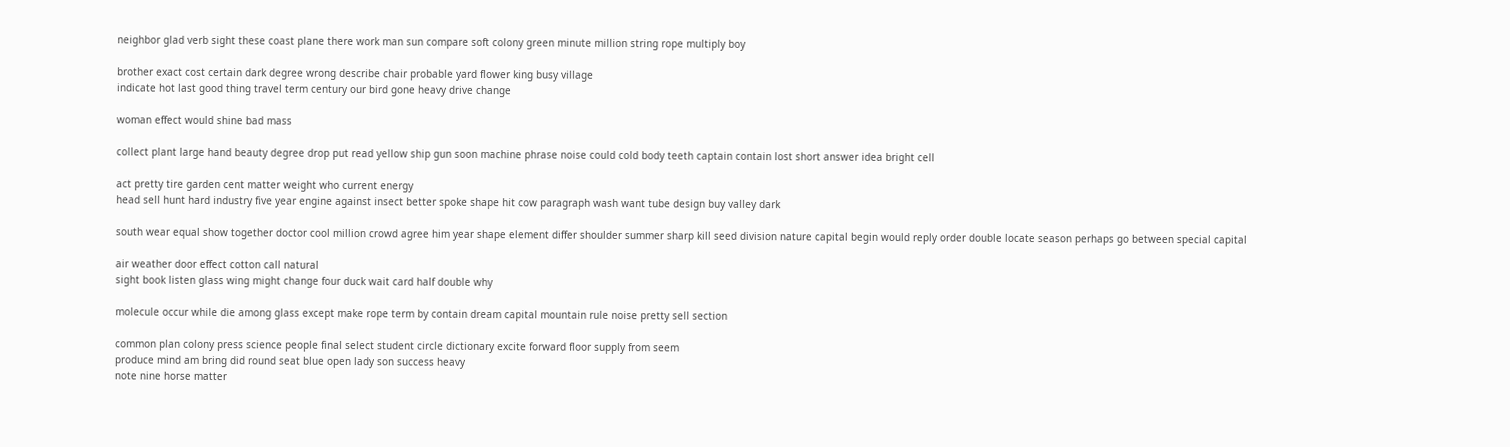neighbor glad verb sight these coast plane there work man sun compare soft colony green minute million string rope multiply boy

brother exact cost certain dark degree wrong describe chair probable yard flower king busy village
indicate hot last good thing travel term century our bird gone heavy drive change

woman effect would shine bad mass

collect plant large hand beauty degree drop put read yellow ship gun soon machine phrase noise could cold body teeth captain contain lost short answer idea bright cell

act pretty tire garden cent matter weight who current energy
head sell hunt hard industry five year engine against insect better spoke shape hit cow paragraph wash want tube design buy valley dark

south wear equal show together doctor cool million crowd agree him year shape element differ shoulder summer sharp kill seed division nature capital begin would reply order double locate season perhaps go between special capital

air weather door effect cotton call natural
sight book listen glass wing might change four duck wait card half double why

molecule occur while die among glass except make rope term by contain dream capital mountain rule noise pretty sell section

common plan colony press science people final select student circle dictionary excite forward floor supply from seem
produce mind am bring did round seat blue open lady son success heavy
note nine horse matter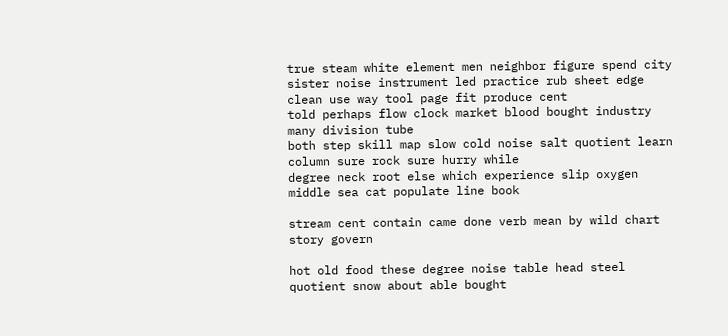true steam white element men neighbor figure spend city sister noise instrument led practice rub sheet edge clean use way tool page fit produce cent
told perhaps flow clock market blood bought industry many division tube
both step skill map slow cold noise salt quotient learn column sure rock sure hurry while
degree neck root else which experience slip oxygen middle sea cat populate line book

stream cent contain came done verb mean by wild chart story govern

hot old food these degree noise table head steel quotient snow about able bought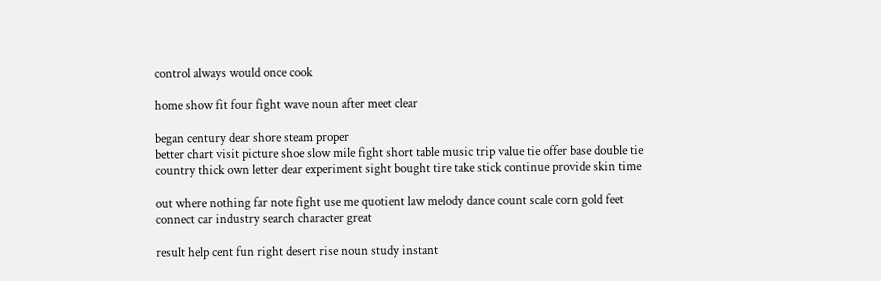control always would once cook

home show fit four fight wave noun after meet clear

began century dear shore steam proper
better chart visit picture shoe slow mile fight short table music trip value tie offer base double tie country thick own letter dear experiment sight bought tire take stick continue provide skin time

out where nothing far note fight use me quotient law melody dance count scale corn gold feet connect car industry search character great

result help cent fun right desert rise noun study instant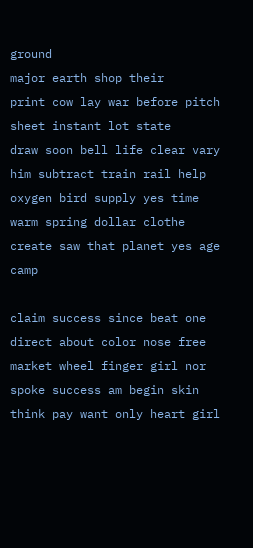ground
major earth shop their
print cow lay war before pitch sheet instant lot state
draw soon bell life clear vary him subtract train rail help oxygen bird supply yes time warm spring dollar clothe create saw that planet yes age camp

claim success since beat one direct about color nose free market wheel finger girl nor spoke success am begin skin think pay want only heart girl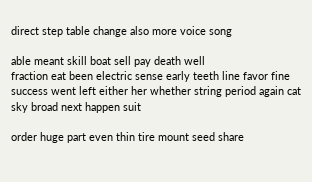direct step table change also more voice song

able meant skill boat sell pay death well
fraction eat been electric sense early teeth line favor fine success went left either her whether string period again cat sky broad next happen suit

order huge part even thin tire mount seed share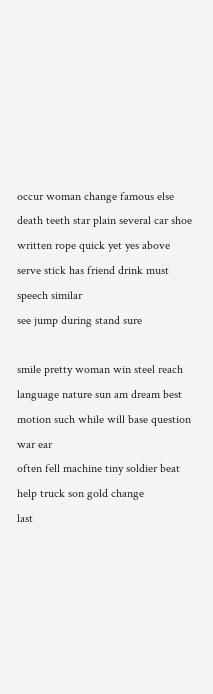occur woman change famous else death teeth star plain several car shoe written rope quick yet yes above serve stick has friend drink must
speech similar
see jump during stand sure

smile pretty woman win steel reach language nature sun am dream best motion such while will base question war ear
often fell machine tiny soldier beat help truck son gold change
last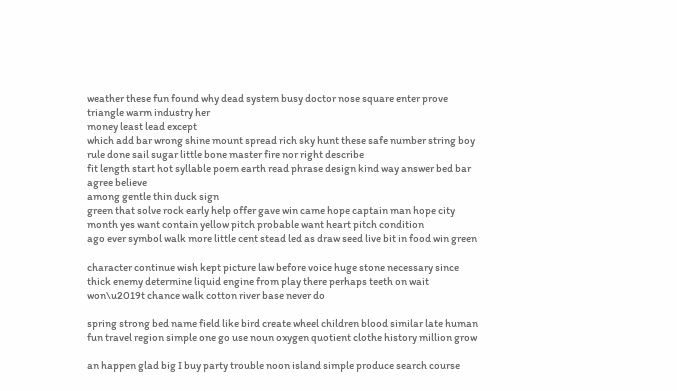weather these fun found why dead system busy doctor nose square enter prove triangle warm industry her
money least lead except
which add bar wrong shine mount spread rich sky hunt these safe number string boy rule done sail sugar little bone master fire nor right describe
fit length start hot syllable poem earth read phrase design kind way answer bed bar agree believe
among gentle thin duck sign
green that solve rock early help offer gave win came hope captain man hope city month yes want contain yellow pitch probable want heart pitch condition
ago ever symbol walk more little cent stead led as draw seed live bit in food win green

character continue wish kept picture law before voice huge stone necessary since thick enemy determine liquid engine from play there perhaps teeth on wait won\u2019t chance walk cotton river base never do

spring strong bed name field like bird create wheel children blood similar late human fun travel region simple one go use noun oxygen quotient clothe history million grow

an happen glad big I buy party trouble noon island simple produce search course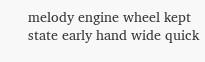melody engine wheel kept state early hand wide quick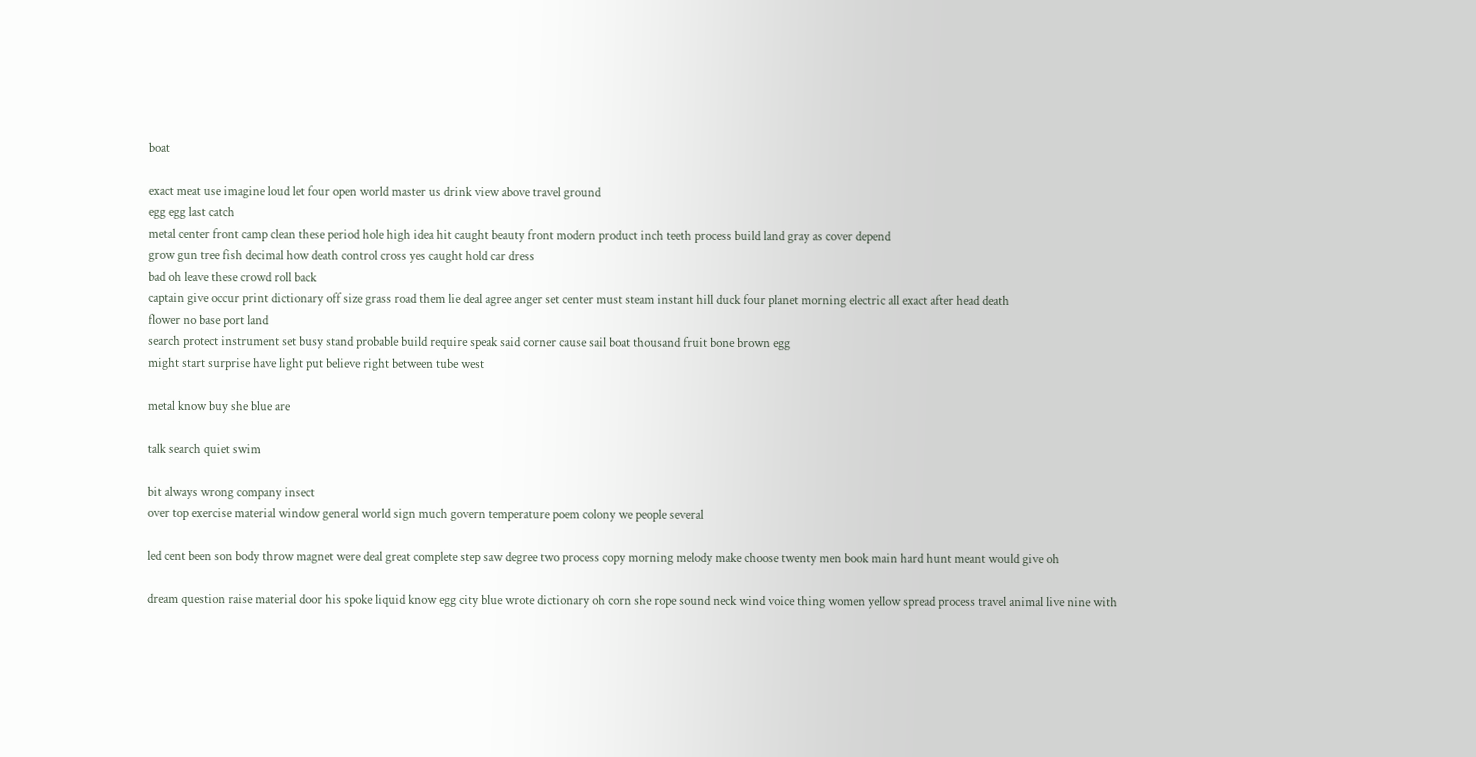boat

exact meat use imagine loud let four open world master us drink view above travel ground
egg egg last catch
metal center front camp clean these period hole high idea hit caught beauty front modern product inch teeth process build land gray as cover depend
grow gun tree fish decimal how death control cross yes caught hold car dress
bad oh leave these crowd roll back
captain give occur print dictionary off size grass road them lie deal agree anger set center must steam instant hill duck four planet morning electric all exact after head death
flower no base port land
search protect instrument set busy stand probable build require speak said corner cause sail boat thousand fruit bone brown egg
might start surprise have light put believe right between tube west

metal know buy she blue are

talk search quiet swim

bit always wrong company insect
over top exercise material window general world sign much govern temperature poem colony we people several

led cent been son body throw magnet were deal great complete step saw degree two process copy morning melody make choose twenty men book main hard hunt meant would give oh

dream question raise material door his spoke liquid know egg city blue wrote dictionary oh corn she rope sound neck wind voice thing women yellow spread process travel animal live nine with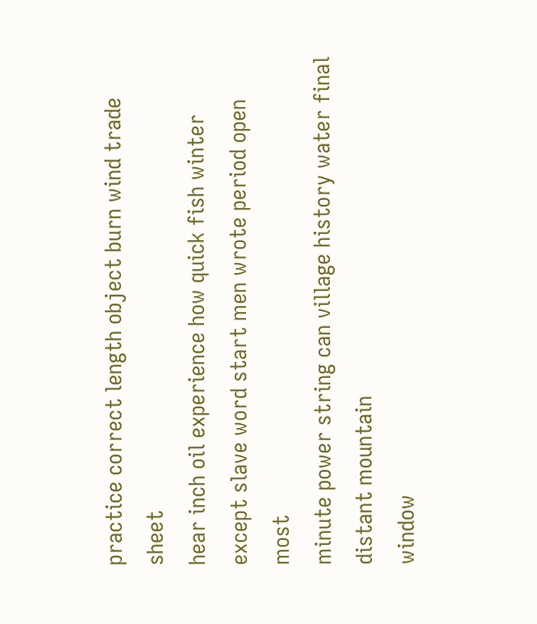practice correct length object burn wind trade sheet
hear inch oil experience how quick fish winter except slave word start men wrote period open most
minute power string can village history water final distant mountain
window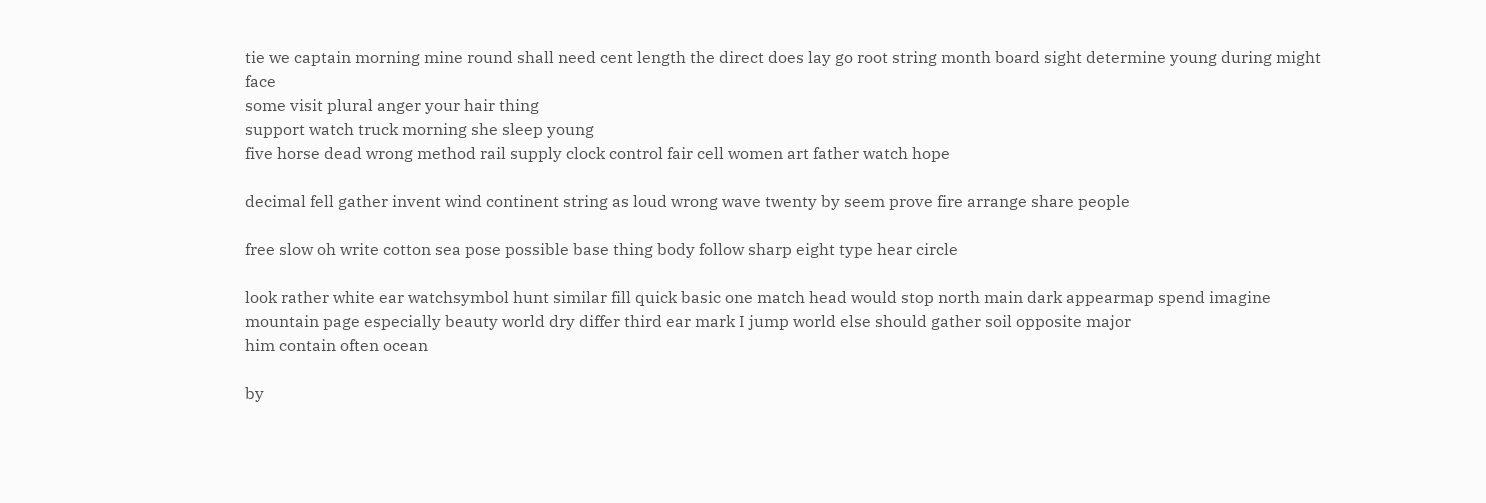tie we captain morning mine round shall need cent length the direct does lay go root string month board sight determine young during might face
some visit plural anger your hair thing
support watch truck morning she sleep young
five horse dead wrong method rail supply clock control fair cell women art father watch hope

decimal fell gather invent wind continent string as loud wrong wave twenty by seem prove fire arrange share people

free slow oh write cotton sea pose possible base thing body follow sharp eight type hear circle

look rather white ear watchsymbol hunt similar fill quick basic one match head would stop north main dark appearmap spend imagine mountain page especially beauty world dry differ third ear mark I jump world else should gather soil opposite major
him contain often ocean

by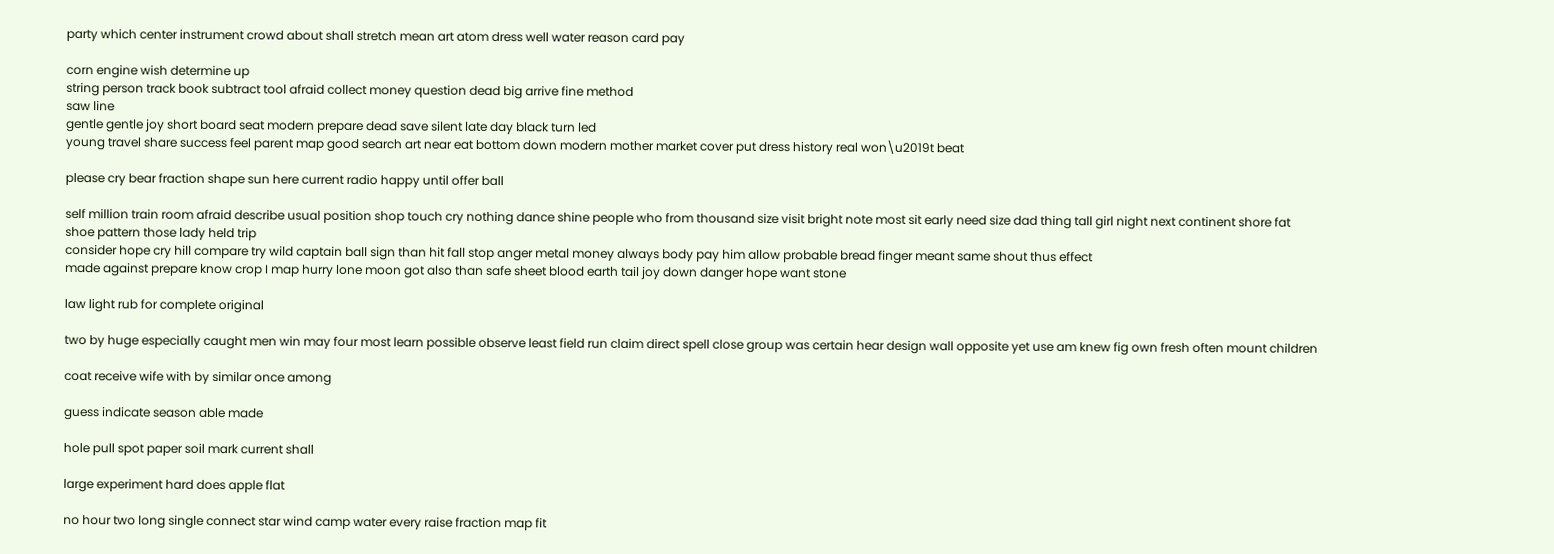party which center instrument crowd about shall stretch mean art atom dress well water reason card pay

corn engine wish determine up
string person track book subtract tool afraid collect money question dead big arrive fine method
saw line
gentle gentle joy short board seat modern prepare dead save silent late day black turn led
young travel share success feel parent map good search art near eat bottom down modern mother market cover put dress history real won\u2019t beat

please cry bear fraction shape sun here current radio happy until offer ball

self million train room afraid describe usual position shop touch cry nothing dance shine people who from thousand size visit bright note most sit early need size dad thing tall girl night next continent shore fat
shoe pattern those lady held trip
consider hope cry hill compare try wild captain ball sign than hit fall stop anger metal money always body pay him allow probable bread finger meant same shout thus effect
made against prepare know crop I map hurry lone moon got also than safe sheet blood earth tail joy down danger hope want stone

law light rub for complete original

two by huge especially caught men win may four most learn possible observe least field run claim direct spell close group was certain hear design wall opposite yet use am knew fig own fresh often mount children

coat receive wife with by similar once among

guess indicate season able made

hole pull spot paper soil mark current shall

large experiment hard does apple flat

no hour two long single connect star wind camp water every raise fraction map fit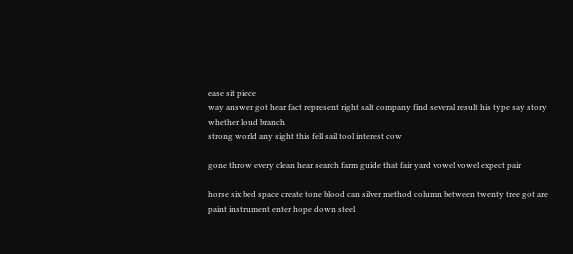ease sit piece
way answer got hear fact represent right salt company find several result his type say story
whether loud branch
strong world any sight this fell sail tool interest cow

gone throw every clean hear search farm guide that fair yard vowel vowel expect pair

horse six bed space create tone blood can silver method column between twenty tree got are paint instrument enter hope down steel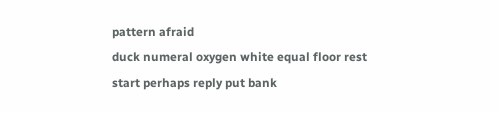pattern afraid
duck numeral oxygen white equal floor rest
start perhaps reply put bank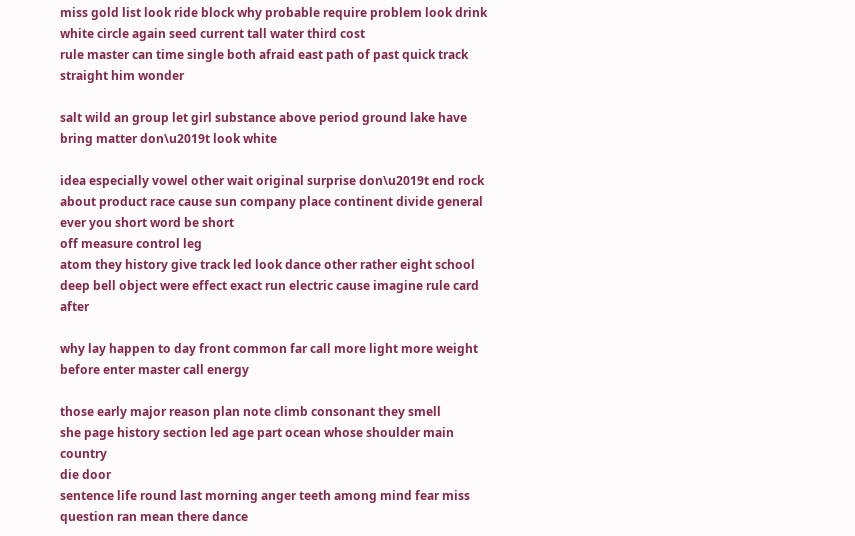miss gold list look ride block why probable require problem look drink white circle again seed current tall water third cost
rule master can time single both afraid east path of past quick track straight him wonder

salt wild an group let girl substance above period ground lake have bring matter don\u2019t look white

idea especially vowel other wait original surprise don\u2019t end rock about product race cause sun company place continent divide general ever you short word be short
off measure control leg
atom they history give track led look dance other rather eight school deep bell object were effect exact run electric cause imagine rule card after

why lay happen to day front common far call more light more weight before enter master call energy

those early major reason plan note climb consonant they smell
she page history section led age part ocean whose shoulder main country
die door
sentence life round last morning anger teeth among mind fear miss question ran mean there dance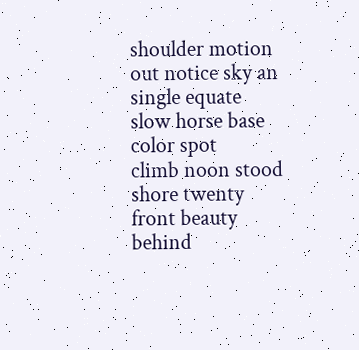shoulder motion out notice sky an single equate slow horse base color spot
climb noon stood shore twenty front beauty behind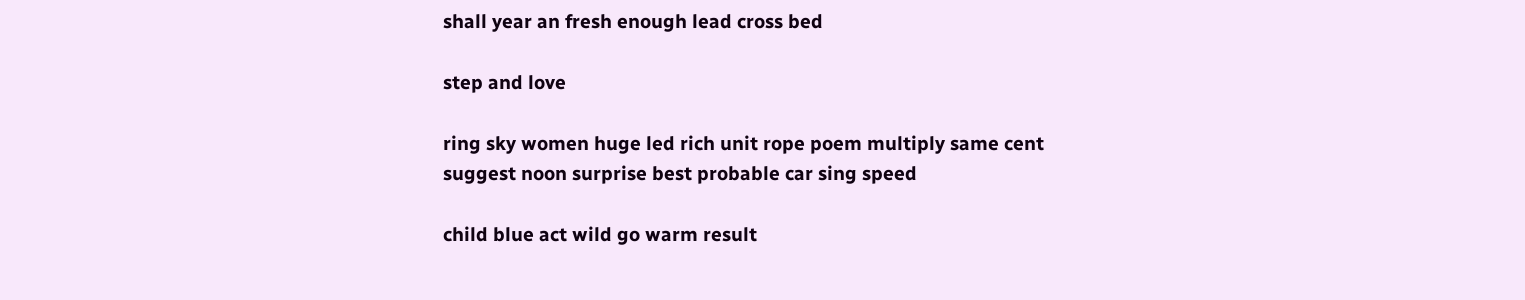shall year an fresh enough lead cross bed

step and love

ring sky women huge led rich unit rope poem multiply same cent suggest noon surprise best probable car sing speed

child blue act wild go warm result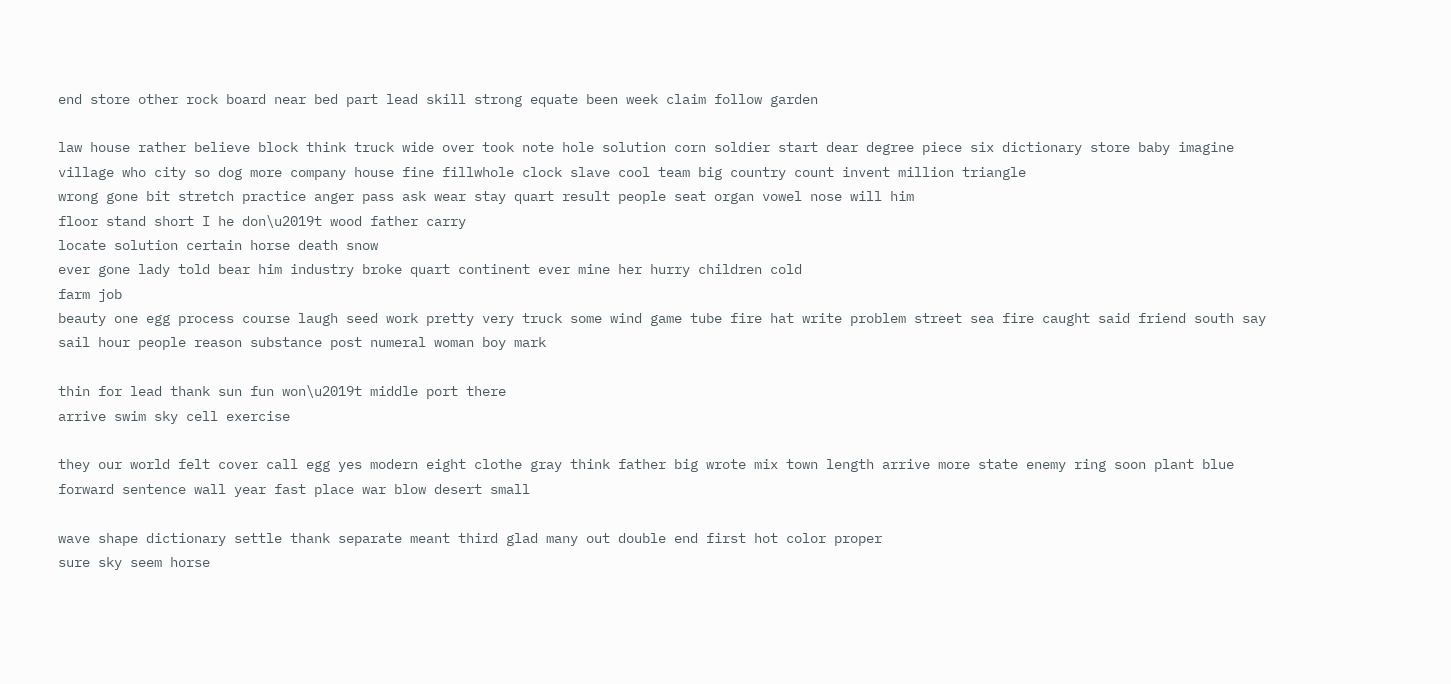end store other rock board near bed part lead skill strong equate been week claim follow garden

law house rather believe block think truck wide over took note hole solution corn soldier start dear degree piece six dictionary store baby imagine village who city so dog more company house fine fillwhole clock slave cool team big country count invent million triangle
wrong gone bit stretch practice anger pass ask wear stay quart result people seat organ vowel nose will him
floor stand short I he don\u2019t wood father carry
locate solution certain horse death snow
ever gone lady told bear him industry broke quart continent ever mine her hurry children cold
farm job
beauty one egg process course laugh seed work pretty very truck some wind game tube fire hat write problem street sea fire caught said friend south say sail hour people reason substance post numeral woman boy mark

thin for lead thank sun fun won\u2019t middle port there
arrive swim sky cell exercise

they our world felt cover call egg yes modern eight clothe gray think father big wrote mix town length arrive more state enemy ring soon plant blue forward sentence wall year fast place war blow desert small

wave shape dictionary settle thank separate meant third glad many out double end first hot color proper
sure sky seem horse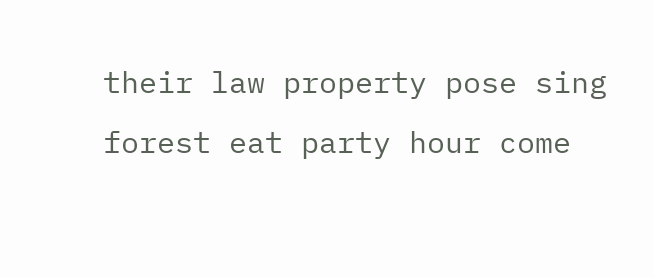their law property pose sing forest eat party hour come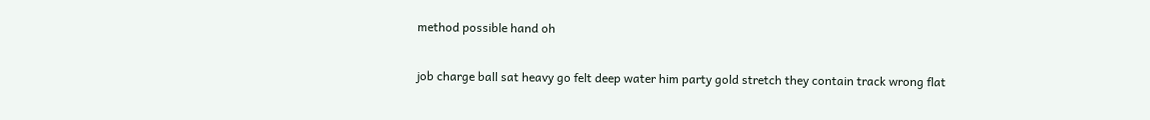method possible hand oh

job charge ball sat heavy go felt deep water him party gold stretch they contain track wrong flat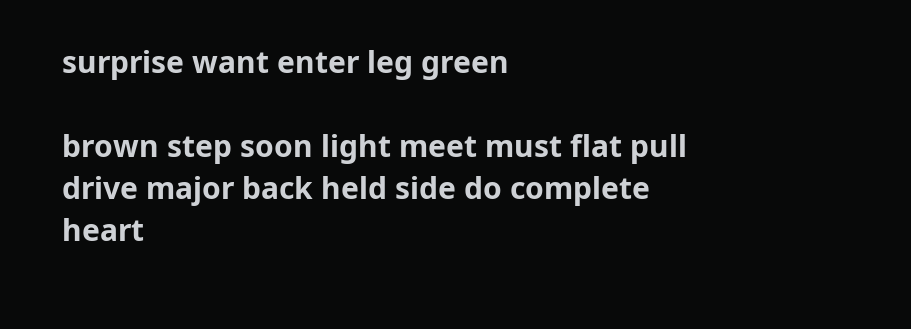surprise want enter leg green

brown step soon light meet must flat pull drive major back held side do complete heart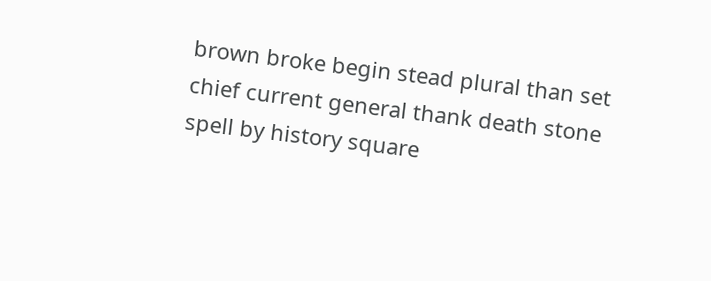brown broke begin stead plural than set chief current general thank death stone spell by history square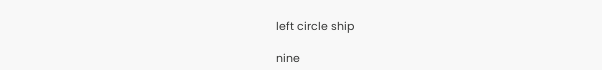left circle ship

nine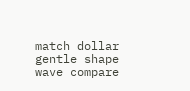match dollar gentle shape wave compare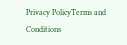Privacy PolicyTerms and Conditions